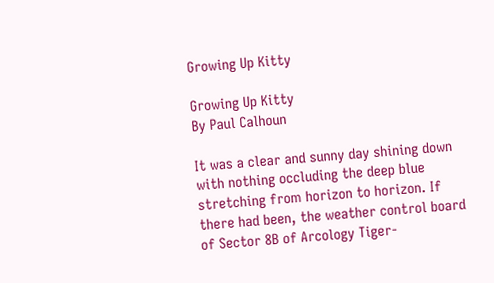Growing Up Kitty

Growing Up Kitty
By Paul Calhoun

It was a clear and sunny day shining down with nothing occluding the deep blue stretching from horizon to horizon. If there had been, the weather control board of Sector 8B of Arcology Tiger-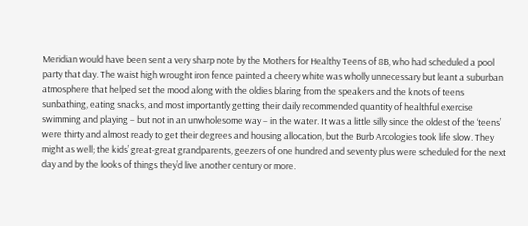Meridian would have been sent a very sharp note by the Mothers for Healthy Teens of 8B, who had scheduled a pool party that day. The waist high wrought iron fence painted a cheery white was wholly unnecessary but leant a suburban atmosphere that helped set the mood along with the oldies blaring from the speakers and the knots of teens sunbathing, eating snacks, and most importantly getting their daily recommended quantity of healthful exercise swimming and playing – but not in an unwholesome way – in the water. It was a little silly since the oldest of the ‘teens’ were thirty and almost ready to get their degrees and housing allocation, but the Burb Arcologies took life slow. They might as well; the kids’ great-great grandparents, geezers of one hundred and seventy plus were scheduled for the next day and by the looks of things they’d live another century or more.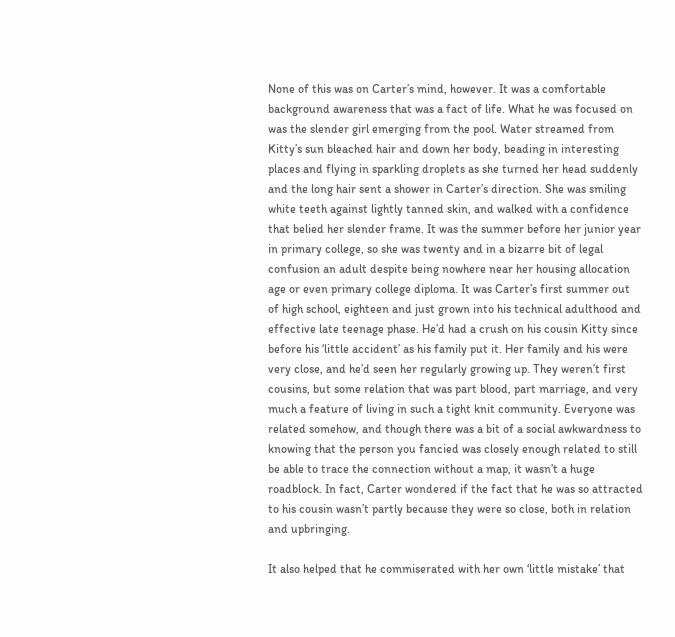None of this was on Carter’s mind, however. It was a comfortable background awareness that was a fact of life. What he was focused on was the slender girl emerging from the pool. Water streamed from Kitty’s sun bleached hair and down her body, beading in interesting places and flying in sparkling droplets as she turned her head suddenly and the long hair sent a shower in Carter’s direction. She was smiling white teeth against lightly tanned skin, and walked with a confidence that belied her slender frame. It was the summer before her junior year in primary college, so she was twenty and in a bizarre bit of legal confusion an adult despite being nowhere near her housing allocation age or even primary college diploma. It was Carter’s first summer out of high school, eighteen and just grown into his technical adulthood and effective late teenage phase. He’d had a crush on his cousin Kitty since before his ‘little accident’ as his family put it. Her family and his were very close, and he’d seen her regularly growing up. They weren’t first cousins, but some relation that was part blood, part marriage, and very much a feature of living in such a tight knit community. Everyone was related somehow, and though there was a bit of a social awkwardness to knowing that the person you fancied was closely enough related to still be able to trace the connection without a map, it wasn’t a huge roadblock. In fact, Carter wondered if the fact that he was so attracted to his cousin wasn’t partly because they were so close, both in relation and upbringing.

It also helped that he commiserated with her own ‘little mistake’ that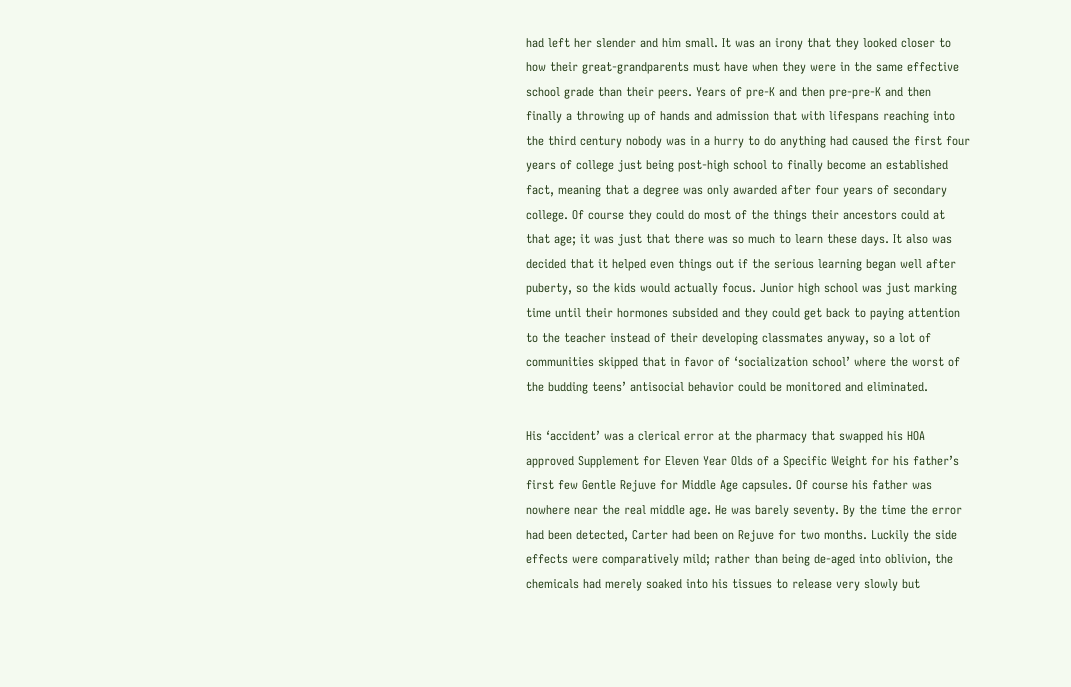had left her slender and him small. It was an irony that they looked closer to how their great-grandparents must have when they were in the same effective school grade than their peers. Years of pre-K and then pre-pre-K and then finally a throwing up of hands and admission that with lifespans reaching into the third century nobody was in a hurry to do anything had caused the first four years of college just being post-high school to finally become an established fact, meaning that a degree was only awarded after four years of secondary college. Of course they could do most of the things their ancestors could at that age; it was just that there was so much to learn these days. It also was decided that it helped even things out if the serious learning began well after puberty, so the kids would actually focus. Junior high school was just marking time until their hormones subsided and they could get back to paying attention to the teacher instead of their developing classmates anyway, so a lot of communities skipped that in favor of ‘socialization school’ where the worst of the budding teens’ antisocial behavior could be monitored and eliminated.

His ‘accident’ was a clerical error at the pharmacy that swapped his HOA approved Supplement for Eleven Year Olds of a Specific Weight for his father’s first few Gentle Rejuve for Middle Age capsules. Of course his father was nowhere near the real middle age. He was barely seventy. By the time the error had been detected, Carter had been on Rejuve for two months. Luckily the side effects were comparatively mild; rather than being de-aged into oblivion, the chemicals had merely soaked into his tissues to release very slowly but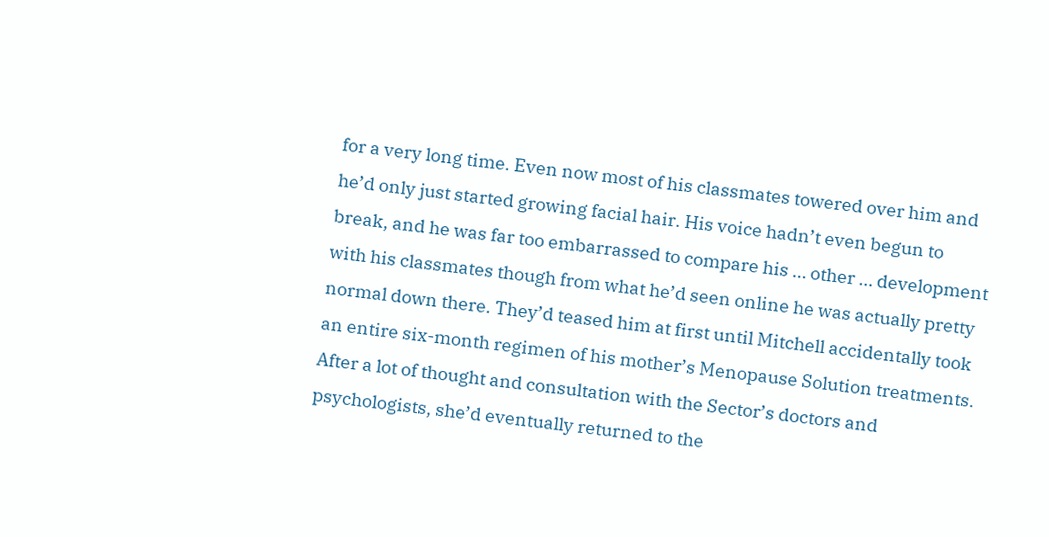for a very long time. Even now most of his classmates towered over him and he’d only just started growing facial hair. His voice hadn’t even begun to break, and he was far too embarrassed to compare his … other … development with his classmates though from what he’d seen online he was actually pretty normal down there. They’d teased him at first until Mitchell accidentally took an entire six-month regimen of his mother’s Menopause Solution treatments. After a lot of thought and consultation with the Sector’s doctors and psychologists, she’d eventually returned to the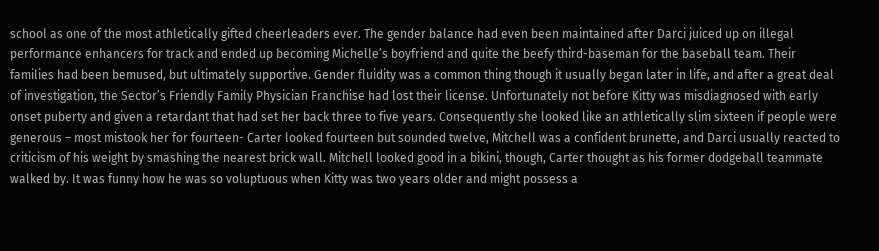school as one of the most athletically gifted cheerleaders ever. The gender balance had even been maintained after Darci juiced up on illegal performance enhancers for track and ended up becoming Michelle’s boyfriend and quite the beefy third-baseman for the baseball team. Their families had been bemused, but ultimately supportive. Gender fluidity was a common thing though it usually began later in life, and after a great deal of investigation, the Sector’s Friendly Family Physician Franchise had lost their license. Unfortunately not before Kitty was misdiagnosed with early onset puberty and given a retardant that had set her back three to five years. Consequently she looked like an athletically slim sixteen if people were generous – most mistook her for fourteen- Carter looked fourteen but sounded twelve, Mitchell was a confident brunette, and Darci usually reacted to criticism of his weight by smashing the nearest brick wall. Mitchell looked good in a bikini, though, Carter thought as his former dodgeball teammate walked by. It was funny how he was so voluptuous when Kitty was two years older and might possess a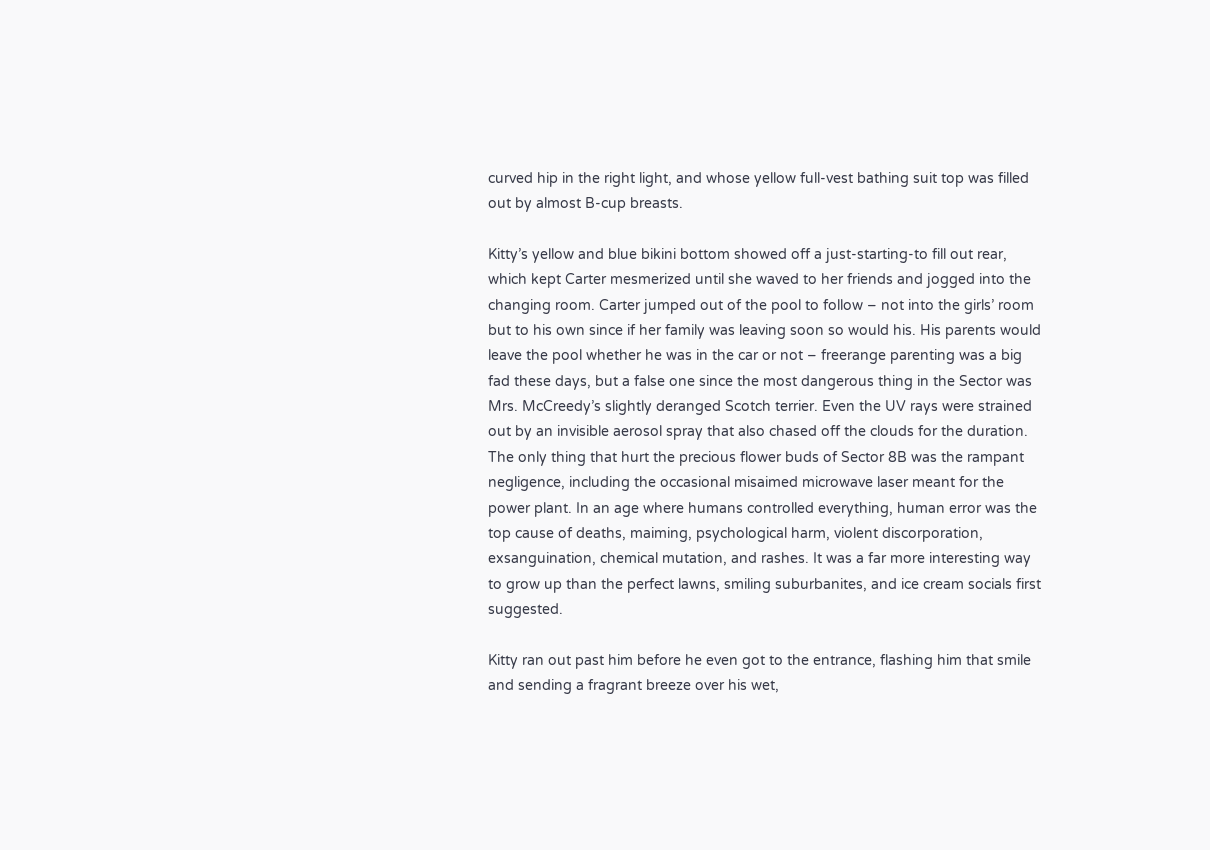curved hip in the right light, and whose yellow full-vest bathing suit top was filled out by almost B-cup breasts.

Kitty’s yellow and blue bikini bottom showed off a just-starting-to fill out rear, which kept Carter mesmerized until she waved to her friends and jogged into the changing room. Carter jumped out of the pool to follow – not into the girls’ room but to his own since if her family was leaving soon so would his. His parents would leave the pool whether he was in the car or not – freerange parenting was a big fad these days, but a false one since the most dangerous thing in the Sector was Mrs. McCreedy’s slightly deranged Scotch terrier. Even the UV rays were strained out by an invisible aerosol spray that also chased off the clouds for the duration. The only thing that hurt the precious flower buds of Sector 8B was the rampant negligence, including the occasional misaimed microwave laser meant for the power plant. In an age where humans controlled everything, human error was the top cause of deaths, maiming, psychological harm, violent discorporation, exsanguination, chemical mutation, and rashes. It was a far more interesting way to grow up than the perfect lawns, smiling suburbanites, and ice cream socials first suggested.

Kitty ran out past him before he even got to the entrance, flashing him that smile and sending a fragrant breeze over his wet,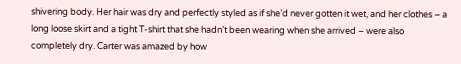shivering body. Her hair was dry and perfectly styled as if she’d never gotten it wet, and her clothes – a long loose skirt and a tight T-shirt that she hadn’t been wearing when she arrived – were also completely dry. Carter was amazed by how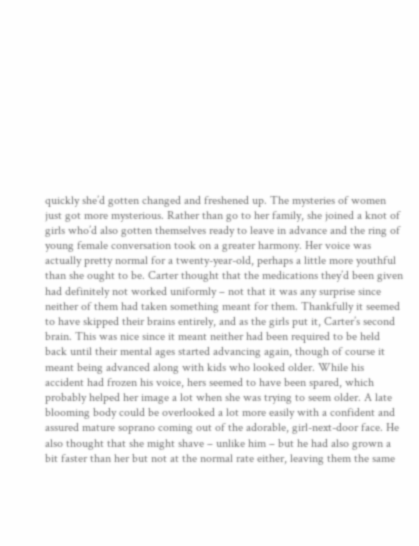quickly she’d gotten changed and freshened up. The mysteries of women just got more mysterious. Rather than go to her family, she joined a knot of girls who’d also gotten themselves ready to leave in advance and the ring of young female conversation took on a greater harmony. Her voice was actually pretty normal for a twenty-year-old, perhaps a little more youthful than she ought to be. Carter thought that the medications they’d been given had definitely not worked uniformly – not that it was any surprise since neither of them had taken something meant for them. Thankfully it seemed to have skipped their brains entirely, and as the girls put it, Carter’s second brain. This was nice since it meant neither had been required to be held back until their mental ages started advancing again, though of course it meant being advanced along with kids who looked older. While his accident had frozen his voice, hers seemed to have been spared, which probably helped her image a lot when she was trying to seem older. A late blooming body could be overlooked a lot more easily with a confident and assured mature soprano coming out of the adorable, girl-next-door face. He also thought that she might shave – unlike him – but he had also grown a bit faster than her but not at the normal rate either, leaving them the same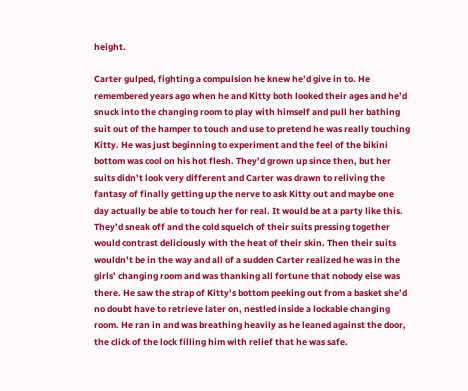height.

Carter gulped, fighting a compulsion he knew he’d give in to. He remembered years ago when he and Kitty both looked their ages and he’d snuck into the changing room to play with himself and pull her bathing suit out of the hamper to touch and use to pretend he was really touching Kitty. He was just beginning to experiment and the feel of the bikini bottom was cool on his hot flesh. They’d grown up since then, but her suits didn’t look very different and Carter was drawn to reliving the fantasy of finally getting up the nerve to ask Kitty out and maybe one day actually be able to touch her for real. It would be at a party like this. They’d sneak off and the cold squelch of their suits pressing together would contrast deliciously with the heat of their skin. Then their suits wouldn’t be in the way and all of a sudden Carter realized he was in the girls’ changing room and was thanking all fortune that nobody else was there. He saw the strap of Kitty’s bottom peeking out from a basket she’d no doubt have to retrieve later on, nestled inside a lockable changing room. He ran in and was breathing heavily as he leaned against the door, the click of the lock filling him with relief that he was safe.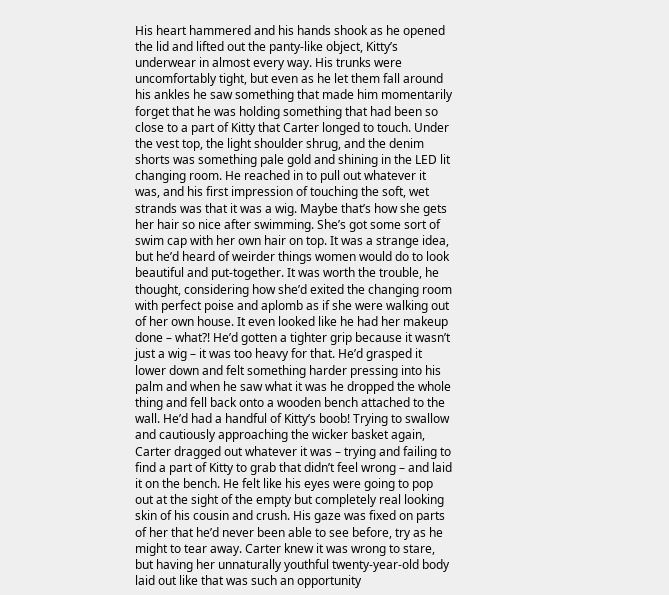His heart hammered and his hands shook as he opened the lid and lifted out the panty-like object, Kitty’s underwear in almost every way. His trunks were uncomfortably tight, but even as he let them fall around his ankles he saw something that made him momentarily forget that he was holding something that had been so close to a part of Kitty that Carter longed to touch. Under the vest top, the light shoulder shrug, and the denim shorts was something pale gold and shining in the LED lit changing room. He reached in to pull out whatever it was, and his first impression of touching the soft, wet strands was that it was a wig. Maybe that’s how she gets her hair so nice after swimming. She’s got some sort of swim cap with her own hair on top. It was a strange idea, but he’d heard of weirder things women would do to look beautiful and put-together. It was worth the trouble, he thought, considering how she’d exited the changing room with perfect poise and aplomb as if she were walking out of her own house. It even looked like he had her makeup done – what?! He’d gotten a tighter grip because it wasn’t just a wig – it was too heavy for that. He’d grasped it lower down and felt something harder pressing into his palm and when he saw what it was he dropped the whole thing and fell back onto a wooden bench attached to the wall. He’d had a handful of Kitty’s boob! Trying to swallow and cautiously approaching the wicker basket again, Carter dragged out whatever it was – trying and failing to find a part of Kitty to grab that didn’t feel wrong – and laid it on the bench. He felt like his eyes were going to pop out at the sight of the empty but completely real looking skin of his cousin and crush. His gaze was fixed on parts of her that he’d never been able to see before, try as he might to tear away. Carter knew it was wrong to stare, but having her unnaturally youthful twenty-year-old body laid out like that was such an opportunity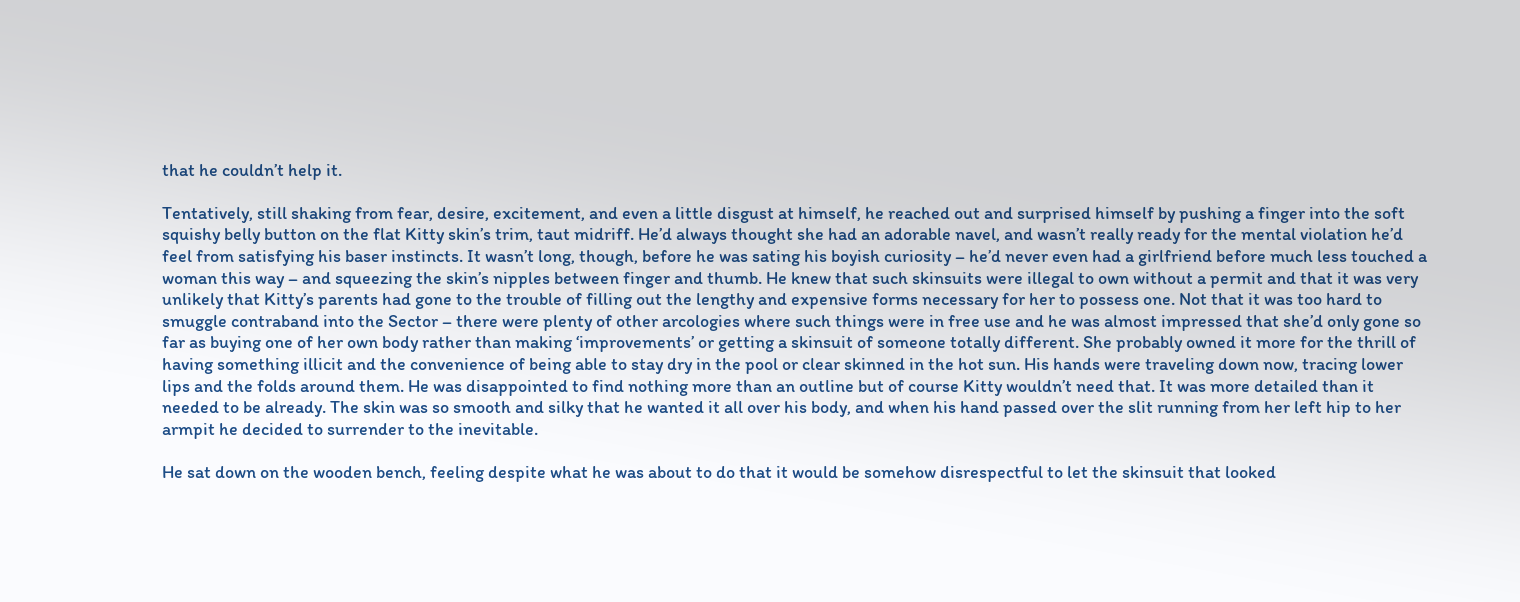that he couldn’t help it.

Tentatively, still shaking from fear, desire, excitement, and even a little disgust at himself, he reached out and surprised himself by pushing a finger into the soft squishy belly button on the flat Kitty skin’s trim, taut midriff. He’d always thought she had an adorable navel, and wasn’t really ready for the mental violation he’d feel from satisfying his baser instincts. It wasn’t long, though, before he was sating his boyish curiosity – he’d never even had a girlfriend before much less touched a woman this way – and squeezing the skin’s nipples between finger and thumb. He knew that such skinsuits were illegal to own without a permit and that it was very unlikely that Kitty’s parents had gone to the trouble of filling out the lengthy and expensive forms necessary for her to possess one. Not that it was too hard to smuggle contraband into the Sector – there were plenty of other arcologies where such things were in free use and he was almost impressed that she’d only gone so far as buying one of her own body rather than making ‘improvements’ or getting a skinsuit of someone totally different. She probably owned it more for the thrill of having something illicit and the convenience of being able to stay dry in the pool or clear skinned in the hot sun. His hands were traveling down now, tracing lower lips and the folds around them. He was disappointed to find nothing more than an outline but of course Kitty wouldn’t need that. It was more detailed than it needed to be already. The skin was so smooth and silky that he wanted it all over his body, and when his hand passed over the slit running from her left hip to her armpit he decided to surrender to the inevitable.

He sat down on the wooden bench, feeling despite what he was about to do that it would be somehow disrespectful to let the skinsuit that looked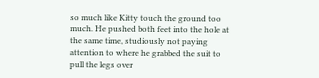so much like Kitty touch the ground too much. He pushed both feet into the hole at the same time, studiously not paying attention to where he grabbed the suit to pull the legs over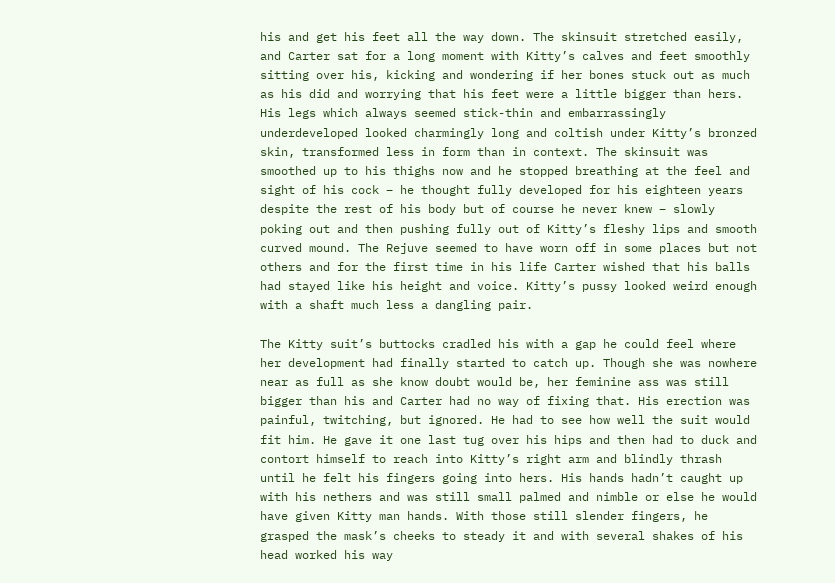his and get his feet all the way down. The skinsuit stretched easily, and Carter sat for a long moment with Kitty’s calves and feet smoothly sitting over his, kicking and wondering if her bones stuck out as much as his did and worrying that his feet were a little bigger than hers. His legs which always seemed stick-thin and embarrassingly underdeveloped looked charmingly long and coltish under Kitty’s bronzed skin, transformed less in form than in context. The skinsuit was smoothed up to his thighs now and he stopped breathing at the feel and sight of his cock – he thought fully developed for his eighteen years despite the rest of his body but of course he never knew – slowly poking out and then pushing fully out of Kitty’s fleshy lips and smooth curved mound. The Rejuve seemed to have worn off in some places but not others and for the first time in his life Carter wished that his balls had stayed like his height and voice. Kitty’s pussy looked weird enough with a shaft much less a dangling pair.

The Kitty suit’s buttocks cradled his with a gap he could feel where her development had finally started to catch up. Though she was nowhere near as full as she know doubt would be, her feminine ass was still bigger than his and Carter had no way of fixing that. His erection was painful, twitching, but ignored. He had to see how well the suit would fit him. He gave it one last tug over his hips and then had to duck and contort himself to reach into Kitty’s right arm and blindly thrash until he felt his fingers going into hers. His hands hadn’t caught up with his nethers and was still small palmed and nimble or else he would have given Kitty man hands. With those still slender fingers, he grasped the mask’s cheeks to steady it and with several shakes of his head worked his way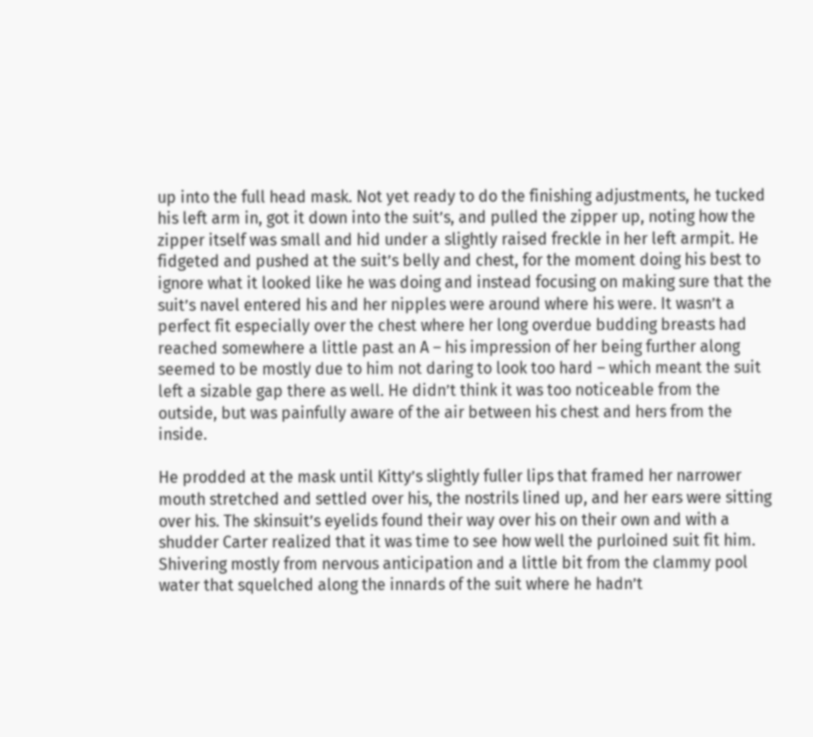up into the full head mask. Not yet ready to do the finishing adjustments, he tucked his left arm in, got it down into the suit’s, and pulled the zipper up, noting how the zipper itself was small and hid under a slightly raised freckle in her left armpit. He fidgeted and pushed at the suit’s belly and chest, for the moment doing his best to ignore what it looked like he was doing and instead focusing on making sure that the suit’s navel entered his and her nipples were around where his were. It wasn’t a perfect fit especially over the chest where her long overdue budding breasts had reached somewhere a little past an A – his impression of her being further along seemed to be mostly due to him not daring to look too hard – which meant the suit left a sizable gap there as well. He didn’t think it was too noticeable from the outside, but was painfully aware of the air between his chest and hers from the inside.

He prodded at the mask until Kitty’s slightly fuller lips that framed her narrower mouth stretched and settled over his, the nostrils lined up, and her ears were sitting over his. The skinsuit’s eyelids found their way over his on their own and with a shudder Carter realized that it was time to see how well the purloined suit fit him. Shivering mostly from nervous anticipation and a little bit from the clammy pool water that squelched along the innards of the suit where he hadn’t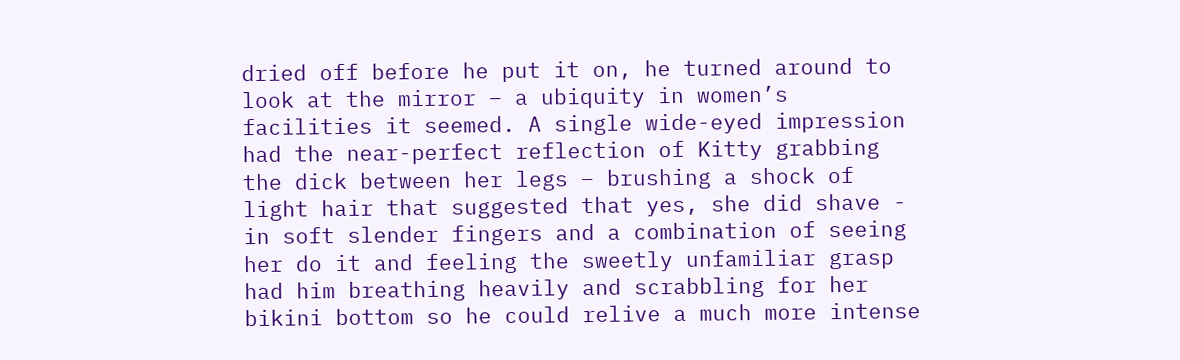dried off before he put it on, he turned around to look at the mirror – a ubiquity in women’s facilities it seemed. A single wide-eyed impression had the near-perfect reflection of Kitty grabbing the dick between her legs – brushing a shock of light hair that suggested that yes, she did shave - in soft slender fingers and a combination of seeing her do it and feeling the sweetly unfamiliar grasp had him breathing heavily and scrabbling for her bikini bottom so he could relive a much more intense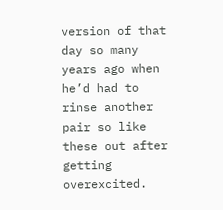version of that day so many years ago when he’d had to rinse another pair so like these out after getting overexcited.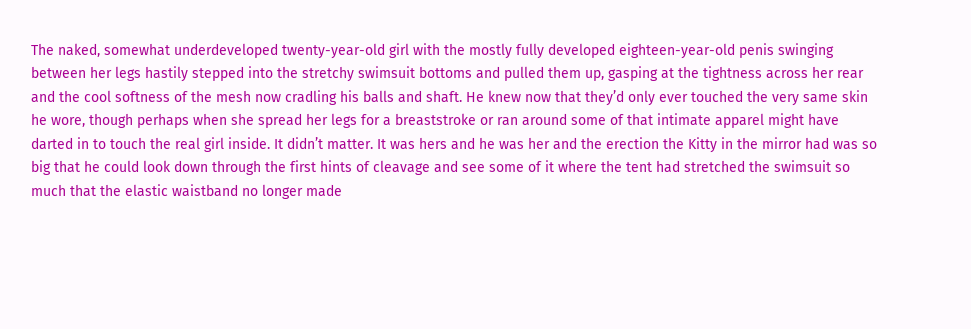The naked, somewhat underdeveloped twenty-year-old girl with the mostly fully developed eighteen-year-old penis swinging between her legs hastily stepped into the stretchy swimsuit bottoms and pulled them up, gasping at the tightness across her rear and the cool softness of the mesh now cradling his balls and shaft. He knew now that they’d only ever touched the very same skin he wore, though perhaps when she spread her legs for a breaststroke or ran around some of that intimate apparel might have darted in to touch the real girl inside. It didn’t matter. It was hers and he was her and the erection the Kitty in the mirror had was so big that he could look down through the first hints of cleavage and see some of it where the tent had stretched the swimsuit so much that the elastic waistband no longer made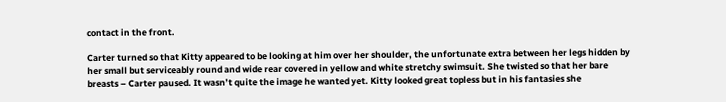contact in the front.

Carter turned so that Kitty appeared to be looking at him over her shoulder, the unfortunate extra between her legs hidden by her small but serviceably round and wide rear covered in yellow and white stretchy swimsuit. She twisted so that her bare breasts – Carter paused. It wasn’t quite the image he wanted yet. Kitty looked great topless but in his fantasies she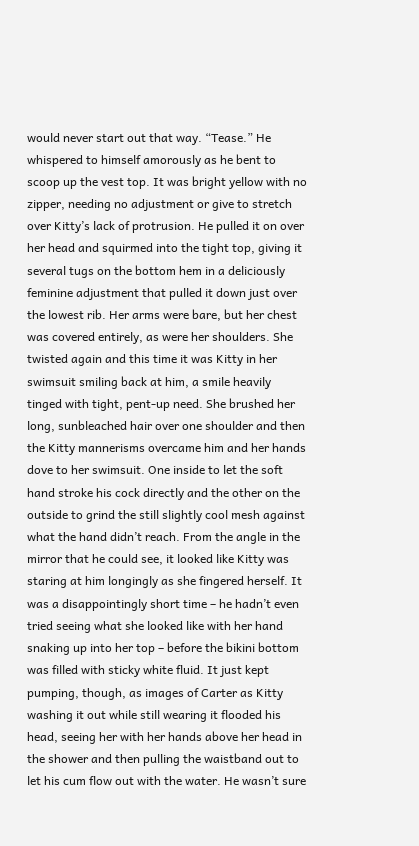would never start out that way. “Tease.” He whispered to himself amorously as he bent to scoop up the vest top. It was bright yellow with no zipper, needing no adjustment or give to stretch over Kitty’s lack of protrusion. He pulled it on over her head and squirmed into the tight top, giving it several tugs on the bottom hem in a deliciously feminine adjustment that pulled it down just over the lowest rib. Her arms were bare, but her chest was covered entirely, as were her shoulders. She twisted again and this time it was Kitty in her swimsuit smiling back at him, a smile heavily tinged with tight, pent-up need. She brushed her long, sunbleached hair over one shoulder and then the Kitty mannerisms overcame him and her hands dove to her swimsuit. One inside to let the soft hand stroke his cock directly and the other on the outside to grind the still slightly cool mesh against what the hand didn’t reach. From the angle in the mirror that he could see, it looked like Kitty was staring at him longingly as she fingered herself. It was a disappointingly short time – he hadn’t even tried seeing what she looked like with her hand snaking up into her top – before the bikini bottom was filled with sticky white fluid. It just kept pumping, though, as images of Carter as Kitty washing it out while still wearing it flooded his head, seeing her with her hands above her head in the shower and then pulling the waistband out to let his cum flow out with the water. He wasn’t sure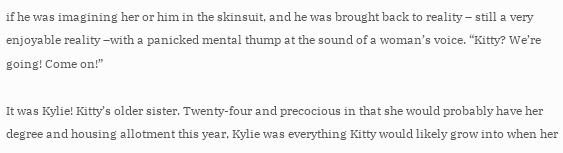if he was imagining her or him in the skinsuit, and he was brought back to reality – still a very enjoyable reality –with a panicked mental thump at the sound of a woman’s voice. “Kitty? We’re going! Come on!”

It was Kylie! Kitty’s older sister. Twenty-four and precocious in that she would probably have her degree and housing allotment this year, Kylie was everything Kitty would likely grow into when her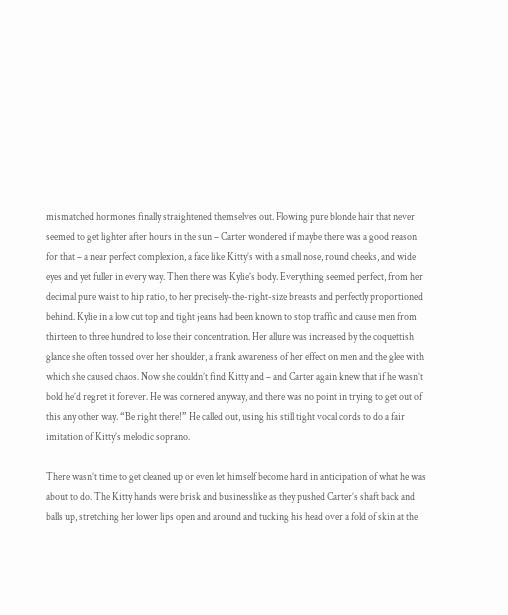mismatched hormones finally straightened themselves out. Flowing pure blonde hair that never seemed to get lighter after hours in the sun – Carter wondered if maybe there was a good reason for that – a near perfect complexion, a face like Kitty’s with a small nose, round cheeks, and wide eyes and yet fuller in every way. Then there was Kylie’s body. Everything seemed perfect, from her decimal pure waist to hip ratio, to her precisely-the-right-size breasts and perfectly proportioned behind. Kylie in a low cut top and tight jeans had been known to stop traffic and cause men from thirteen to three hundred to lose their concentration. Her allure was increased by the coquettish glance she often tossed over her shoulder, a frank awareness of her effect on men and the glee with which she caused chaos. Now she couldn’t find Kitty and – and Carter again knew that if he wasn’t bold he’d regret it forever. He was cornered anyway, and there was no point in trying to get out of this any other way. “Be right there!” He called out, using his still tight vocal cords to do a fair imitation of Kitty’s melodic soprano.

There wasn’t time to get cleaned up or even let himself become hard in anticipation of what he was about to do. The Kitty hands were brisk and businesslike as they pushed Carter’s shaft back and balls up, stretching her lower lips open and around and tucking his head over a fold of skin at the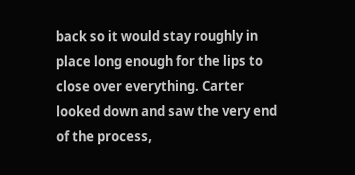back so it would stay roughly in place long enough for the lips to close over everything. Carter looked down and saw the very end of the process,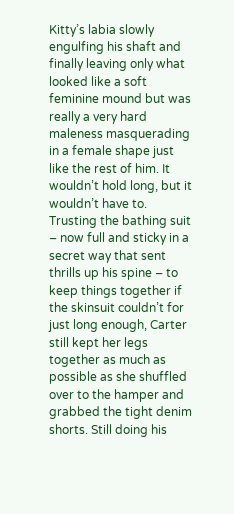Kitty’s labia slowly engulfing his shaft and finally leaving only what looked like a soft feminine mound but was really a very hard maleness masquerading in a female shape just like the rest of him. It wouldn’t hold long, but it wouldn’t have to. Trusting the bathing suit – now full and sticky in a secret way that sent thrills up his spine – to keep things together if the skinsuit couldn’t for just long enough, Carter still kept her legs together as much as possible as she shuffled over to the hamper and grabbed the tight denim shorts. Still doing his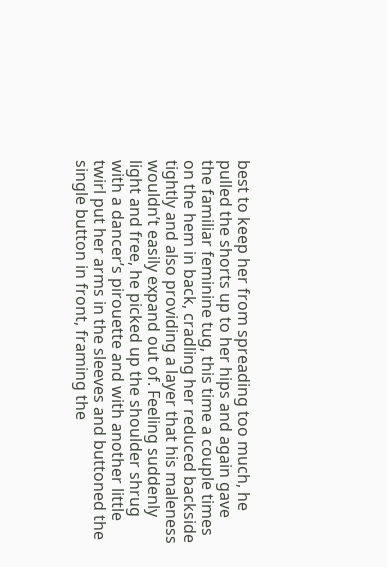best to keep her from spreading too much, he pulled the shorts up to her hips and again gave the familiar feminine tug, this time a couple times on the hem in back, cradling her reduced backside tightly and also providing a layer that his maleness wouldn’t easily expand out of. Feeling suddenly light and free, he picked up the shoulder shrug with a dancer’s pirouette and with another little twirl put her arms in the sleeves and buttoned the single button in front, framing the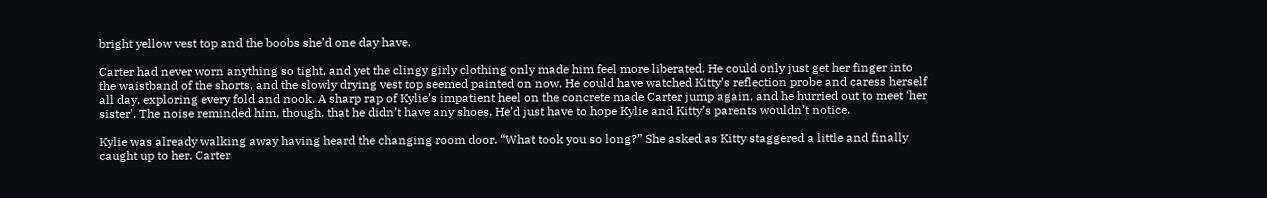bright yellow vest top and the boobs she’d one day have.

Carter had never worn anything so tight, and yet the clingy girly clothing only made him feel more liberated. He could only just get her finger into the waistband of the shorts, and the slowly drying vest top seemed painted on now. He could have watched Kitty’s reflection probe and caress herself all day, exploring every fold and nook. A sharp rap of Kylie’s impatient heel on the concrete made Carter jump again, and he hurried out to meet ‘her sister’. The noise reminded him, though, that he didn’t have any shoes. He’d just have to hope Kylie and Kitty’s parents wouldn’t notice.

Kylie was already walking away having heard the changing room door. “What took you so long?” She asked as Kitty staggered a little and finally caught up to her. Carter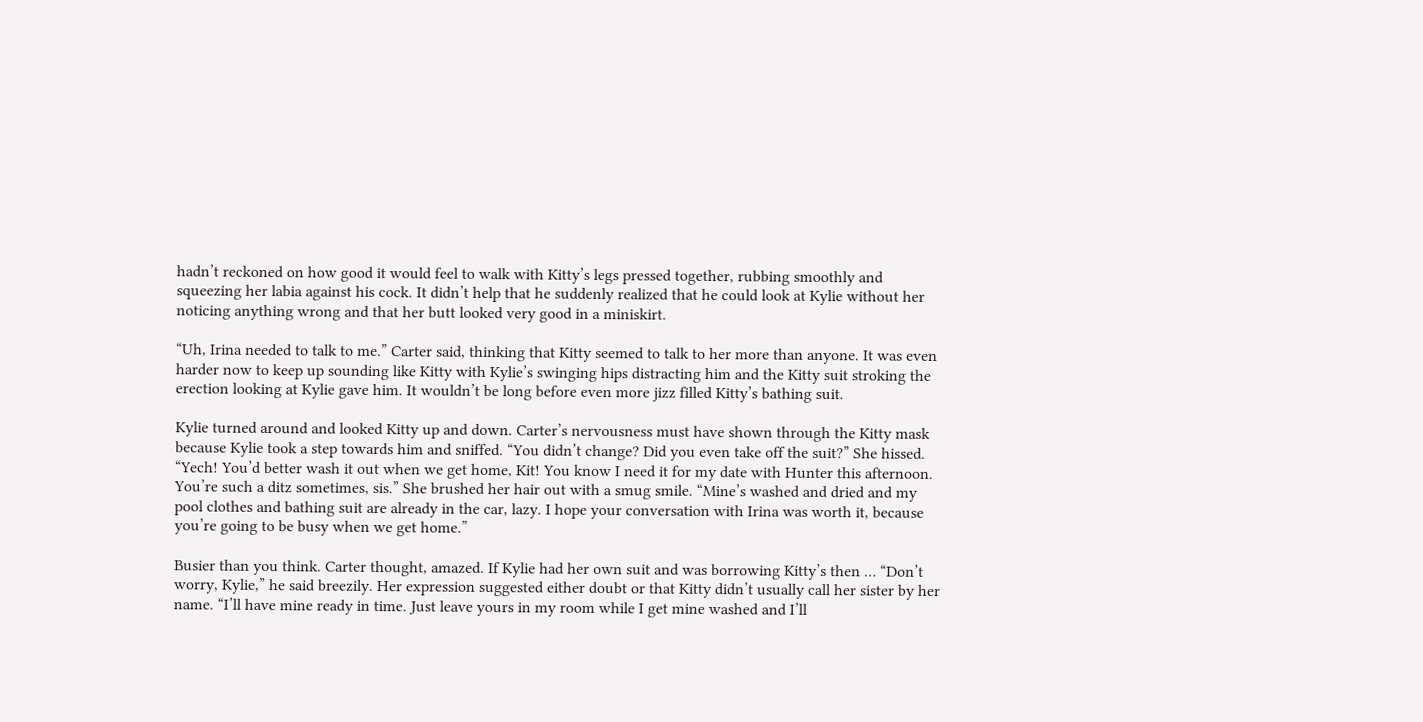hadn’t reckoned on how good it would feel to walk with Kitty’s legs pressed together, rubbing smoothly and squeezing her labia against his cock. It didn’t help that he suddenly realized that he could look at Kylie without her noticing anything wrong and that her butt looked very good in a miniskirt.

“Uh, Irina needed to talk to me.” Carter said, thinking that Kitty seemed to talk to her more than anyone. It was even harder now to keep up sounding like Kitty with Kylie’s swinging hips distracting him and the Kitty suit stroking the erection looking at Kylie gave him. It wouldn’t be long before even more jizz filled Kitty’s bathing suit.

Kylie turned around and looked Kitty up and down. Carter’s nervousness must have shown through the Kitty mask because Kylie took a step towards him and sniffed. “You didn’t change? Did you even take off the suit?” She hissed. “Yech! You’d better wash it out when we get home, Kit! You know I need it for my date with Hunter this afternoon. You’re such a ditz sometimes, sis.” She brushed her hair out with a smug smile. “Mine’s washed and dried and my pool clothes and bathing suit are already in the car, lazy. I hope your conversation with Irina was worth it, because you’re going to be busy when we get home.”

Busier than you think. Carter thought, amazed. If Kylie had her own suit and was borrowing Kitty’s then … “Don’t worry, Kylie,” he said breezily. Her expression suggested either doubt or that Kitty didn’t usually call her sister by her name. “I’ll have mine ready in time. Just leave yours in my room while I get mine washed and I’ll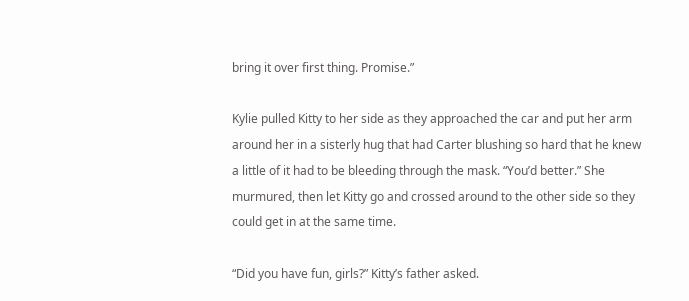bring it over first thing. Promise.”

Kylie pulled Kitty to her side as they approached the car and put her arm around her in a sisterly hug that had Carter blushing so hard that he knew a little of it had to be bleeding through the mask. “You’d better.” She murmured, then let Kitty go and crossed around to the other side so they could get in at the same time.

“Did you have fun, girls?” Kitty’s father asked.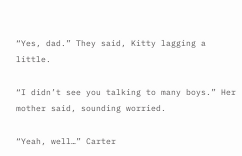“Yes, dad.” They said, Kitty lagging a little.

“I didn’t see you talking to many boys.” Her mother said, sounding worried.

“Yeah, well…” Carter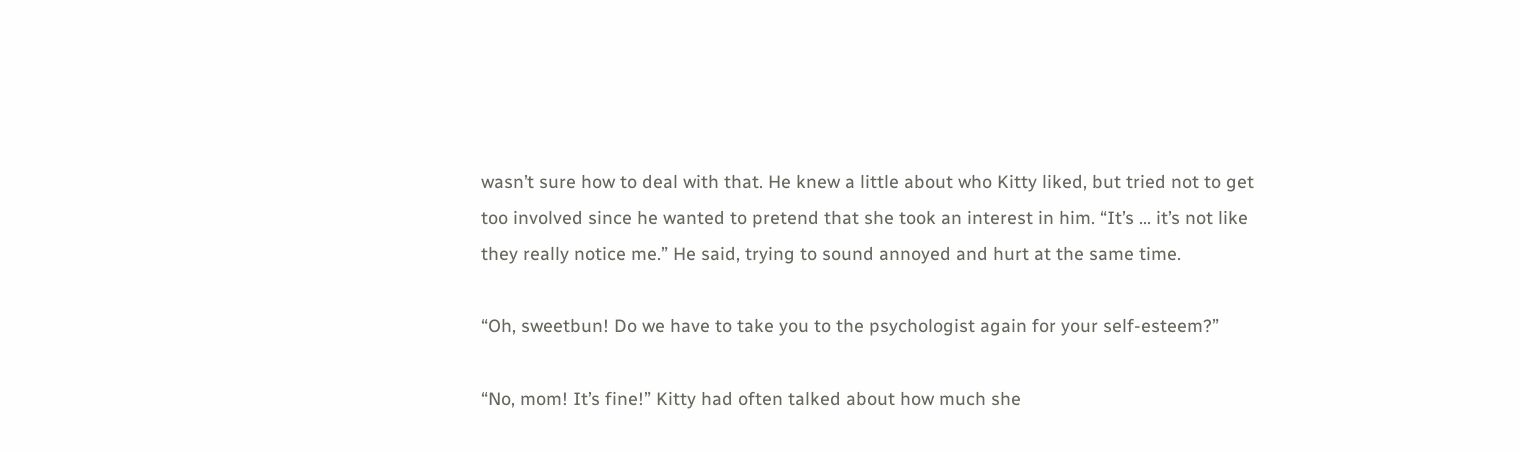wasn’t sure how to deal with that. He knew a little about who Kitty liked, but tried not to get too involved since he wanted to pretend that she took an interest in him. “It’s … it’s not like they really notice me.” He said, trying to sound annoyed and hurt at the same time.

“Oh, sweetbun! Do we have to take you to the psychologist again for your self-esteem?”

“No, mom! It’s fine!” Kitty had often talked about how much she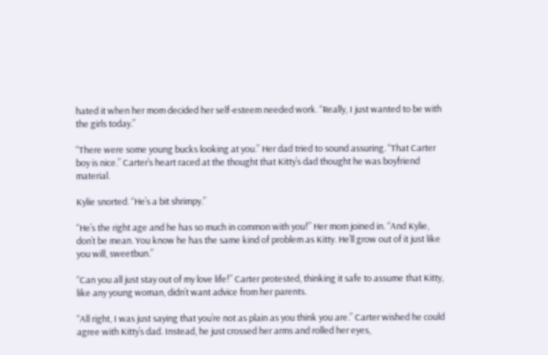hated it when her mom decided her self-esteem needed work. “Really, I just wanted to be with the girls today.”

“There were some young bucks looking at you.” Her dad tried to sound assuring. “That Carter boy is nice.” Carter’s heart raced at the thought that Kitty’s dad thought he was boyfriend material.

Kylie snorted. “He’s a bit shrimpy.”

“He’s the right age and he has so much in common with you!” Her mom joined in. “And Kylie, don’t be mean. You know he has the same kind of problem as Kitty. He’ll grow out of it just like you will, sweetbun.”

“Can you all just stay out of my love life!” Carter protested, thinking it safe to assume that Kitty, like any young woman, didn’t want advice from her parents.

“All right, I was just saying that you’re not as plain as you think you are.” Carter wished he could agree with Kitty’s dad. Instead, he just crossed her arms and rolled her eyes,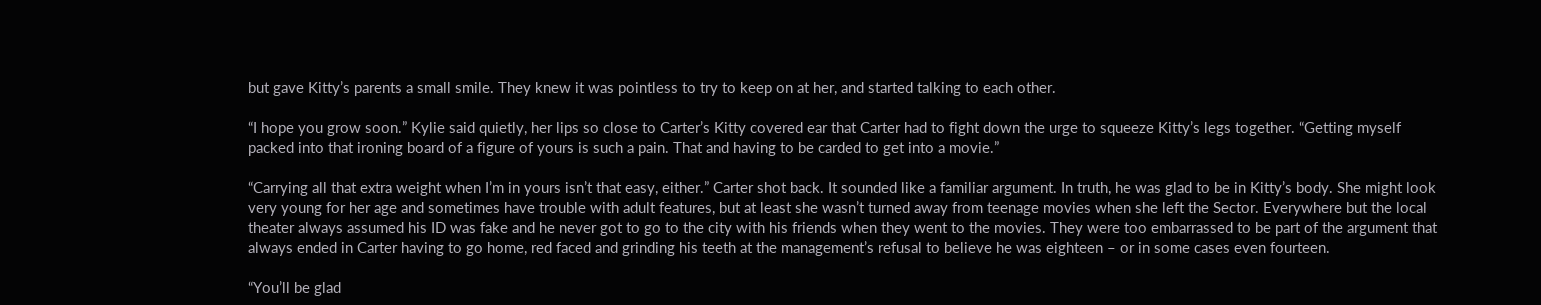but gave Kitty’s parents a small smile. They knew it was pointless to try to keep on at her, and started talking to each other.

“I hope you grow soon.” Kylie said quietly, her lips so close to Carter’s Kitty covered ear that Carter had to fight down the urge to squeeze Kitty’s legs together. “Getting myself packed into that ironing board of a figure of yours is such a pain. That and having to be carded to get into a movie.”

“Carrying all that extra weight when I’m in yours isn’t that easy, either.” Carter shot back. It sounded like a familiar argument. In truth, he was glad to be in Kitty’s body. She might look very young for her age and sometimes have trouble with adult features, but at least she wasn’t turned away from teenage movies when she left the Sector. Everywhere but the local theater always assumed his ID was fake and he never got to go to the city with his friends when they went to the movies. They were too embarrassed to be part of the argument that always ended in Carter having to go home, red faced and grinding his teeth at the management’s refusal to believe he was eighteen – or in some cases even fourteen.

“You’ll be glad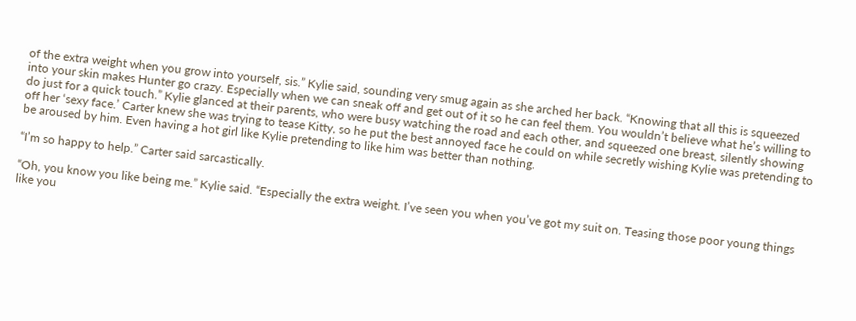of the extra weight when you grow into yourself, sis.” Kylie said, sounding very smug again as she arched her back. “Knowing that all this is squeezed into your skin makes Hunter go crazy. Especially when we can sneak off and get out of it so he can feel them. You wouldn’t believe what he’s willing to do just for a quick touch.” Kylie glanced at their parents, who were busy watching the road and each other, and squeezed one breast, silently showing off her ‘sexy face.’ Carter knew she was trying to tease Kitty, so he put the best annoyed face he could on while secretly wishing Kylie was pretending to be aroused by him. Even having a hot girl like Kylie pretending to like him was better than nothing.

“I’m so happy to help.” Carter said sarcastically.

“Oh, you know you like being me.” Kylie said. “Especially the extra weight. I’ve seen you when you’ve got my suit on. Teasing those poor young things like you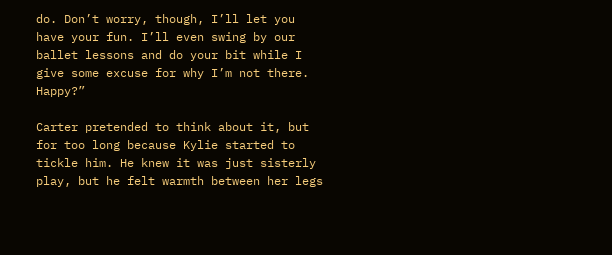do. Don’t worry, though, I’ll let you have your fun. I’ll even swing by our ballet lessons and do your bit while I give some excuse for why I’m not there. Happy?”

Carter pretended to think about it, but for too long because Kylie started to tickle him. He knew it was just sisterly play, but he felt warmth between her legs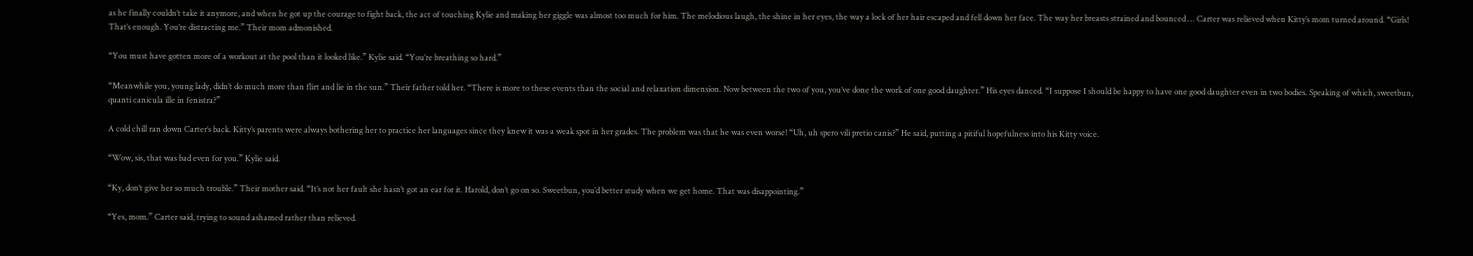as he finally couldn’t take it anymore, and when he got up the courage to fight back, the act of touching Kylie and making her giggle was almost too much for him. The melodious laugh, the shine in her eyes, the way a lock of her hair escaped and fell down her face. The way her breasts strained and bounced … Carter was relieved when Kitty’s mom turned around. “Girls! That’s enough. You’re distracting me.” Their mom admonished.

“You must have gotten more of a workout at the pool than it looked like.” Kylie said. “You’re breathing so hard.”

“Meanwhile you, young lady, didn’t do much more than flirt and lie in the sun.” Their father told her. “There is more to these events than the social and relaxation dimension. Now between the two of you, you’ve done the work of one good daughter.” His eyes danced. “I suppose I should be happy to have one good daughter even in two bodies. Speaking of which, sweetbun, quanti canicula ille in fenistra?”

A cold chill ran down Carter’s back. Kitty’s parents were always bothering her to practice her languages since they knew it was a weak spot in her grades. The problem was that he was even worse! “Uh, uh spero vili pretio canis?” He said, putting a pitiful hopefulness into his Kitty voice.

“Wow, sis, that was bad even for you.” Kylie said.

“Ky, don’t give her so much trouble.” Their mother said. “It’s not her fault she hasn’t got an ear for it. Harold, don’t go on so. Sweetbun, you’d better study when we get home. That was disappointing.”

“Yes, mom.” Carter said, trying to sound ashamed rather than relieved.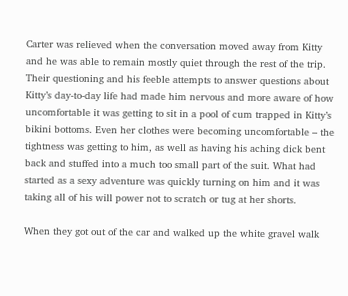Carter was relieved when the conversation moved away from Kitty and he was able to remain mostly quiet through the rest of the trip. Their questioning and his feeble attempts to answer questions about Kitty’s day-to-day life had made him nervous and more aware of how uncomfortable it was getting to sit in a pool of cum trapped in Kitty’s bikini bottoms. Even her clothes were becoming uncomfortable – the tightness was getting to him, as well as having his aching dick bent back and stuffed into a much too small part of the suit. What had started as a sexy adventure was quickly turning on him and it was taking all of his will power not to scratch or tug at her shorts.

When they got out of the car and walked up the white gravel walk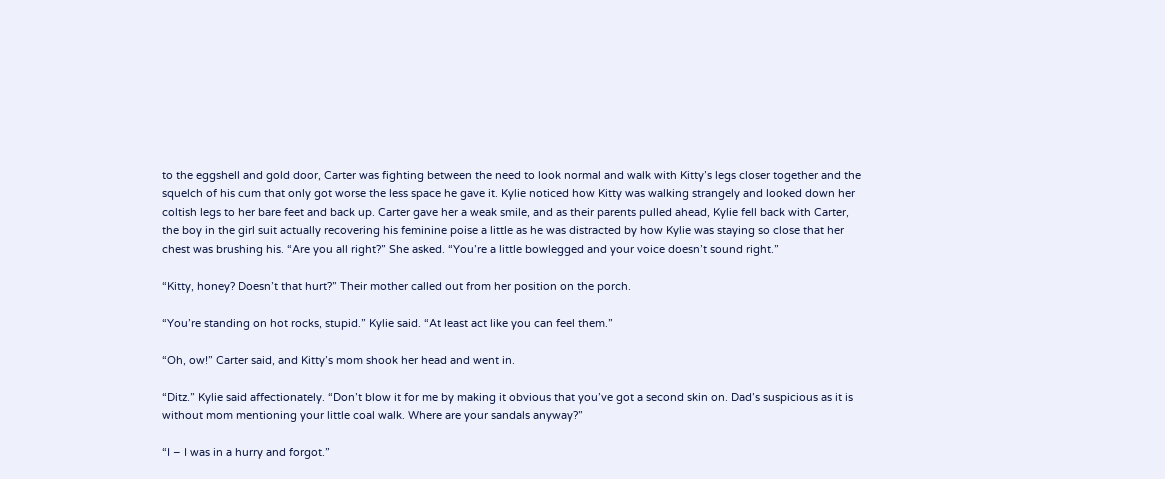to the eggshell and gold door, Carter was fighting between the need to look normal and walk with Kitty’s legs closer together and the squelch of his cum that only got worse the less space he gave it. Kylie noticed how Kitty was walking strangely and looked down her coltish legs to her bare feet and back up. Carter gave her a weak smile, and as their parents pulled ahead, Kylie fell back with Carter, the boy in the girl suit actually recovering his feminine poise a little as he was distracted by how Kylie was staying so close that her chest was brushing his. “Are you all right?” She asked. “You’re a little bowlegged and your voice doesn’t sound right.”

“Kitty, honey? Doesn’t that hurt?” Their mother called out from her position on the porch.

“You’re standing on hot rocks, stupid.” Kylie said. “At least act like you can feel them.”

“Oh, ow!” Carter said, and Kitty’s mom shook her head and went in.

“Ditz.” Kylie said affectionately. “Don’t blow it for me by making it obvious that you’ve got a second skin on. Dad’s suspicious as it is without mom mentioning your little coal walk. Where are your sandals anyway?”

“I – I was in a hurry and forgot.”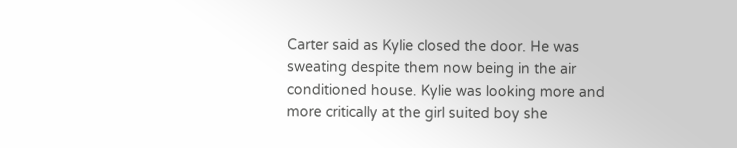Carter said as Kylie closed the door. He was sweating despite them now being in the air conditioned house. Kylie was looking more and more critically at the girl suited boy she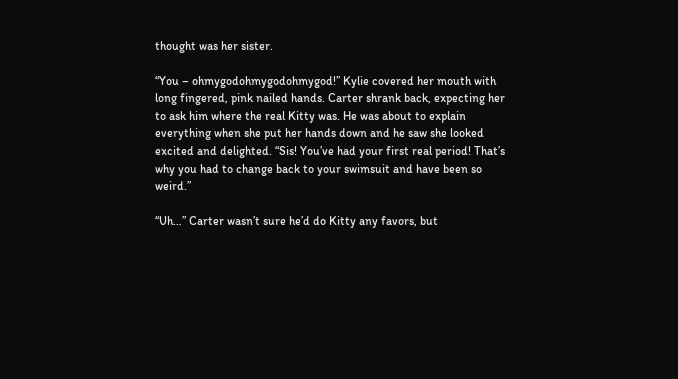thought was her sister.

“You – ohmygodohmygodohmygod!” Kylie covered her mouth with long fingered, pink nailed hands. Carter shrank back, expecting her to ask him where the real Kitty was. He was about to explain everything when she put her hands down and he saw she looked excited and delighted. “Sis! You’ve had your first real period! That’s why you had to change back to your swimsuit and have been so weird.”

“Uh…” Carter wasn’t sure he’d do Kitty any favors, but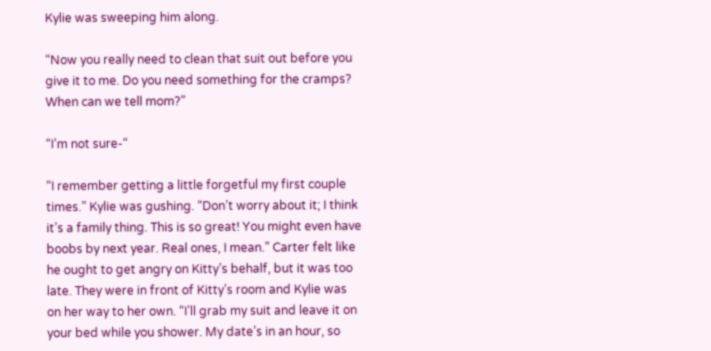Kylie was sweeping him along.

“Now you really need to clean that suit out before you give it to me. Do you need something for the cramps? When can we tell mom?”

“I’m not sure-“

“I remember getting a little forgetful my first couple times.” Kylie was gushing. “Don’t worry about it; I think it’s a family thing. This is so great! You might even have boobs by next year. Real ones, I mean.” Carter felt like he ought to get angry on Kitty’s behalf, but it was too late. They were in front of Kitty’s room and Kylie was on her way to her own. “I’ll grab my suit and leave it on your bed while you shower. My date’s in an hour, so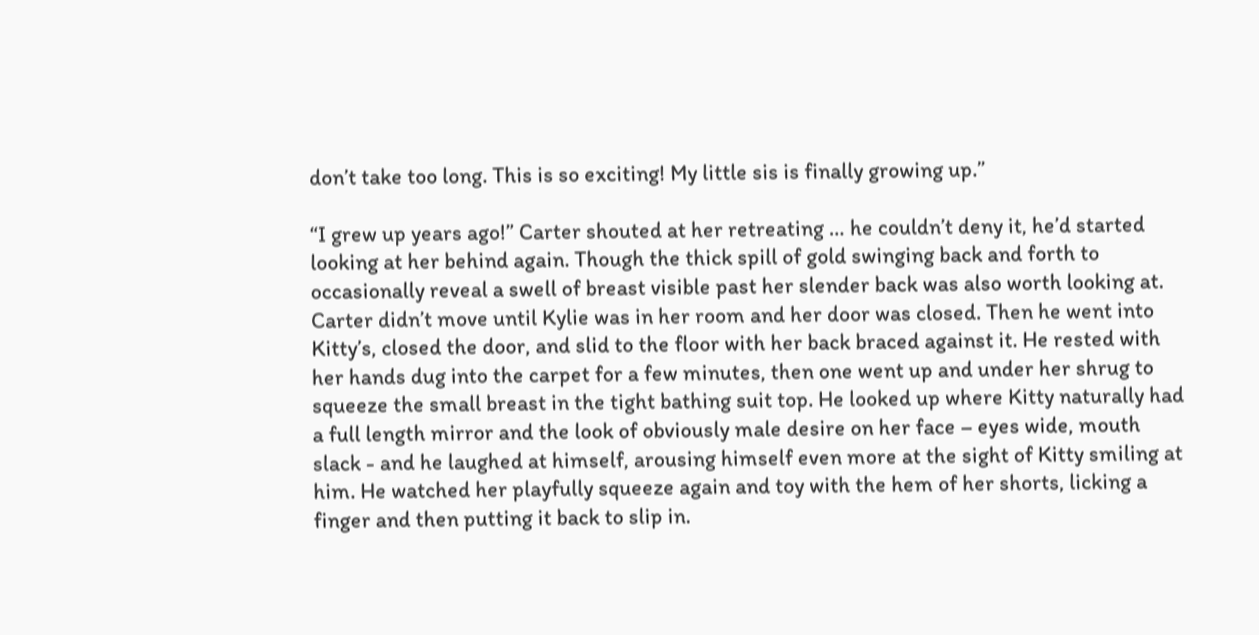don’t take too long. This is so exciting! My little sis is finally growing up.”

“I grew up years ago!” Carter shouted at her retreating … he couldn’t deny it, he’d started looking at her behind again. Though the thick spill of gold swinging back and forth to occasionally reveal a swell of breast visible past her slender back was also worth looking at. Carter didn’t move until Kylie was in her room and her door was closed. Then he went into Kitty’s, closed the door, and slid to the floor with her back braced against it. He rested with her hands dug into the carpet for a few minutes, then one went up and under her shrug to squeeze the small breast in the tight bathing suit top. He looked up where Kitty naturally had a full length mirror and the look of obviously male desire on her face – eyes wide, mouth slack - and he laughed at himself, arousing himself even more at the sight of Kitty smiling at him. He watched her playfully squeeze again and toy with the hem of her shorts, licking a finger and then putting it back to slip in.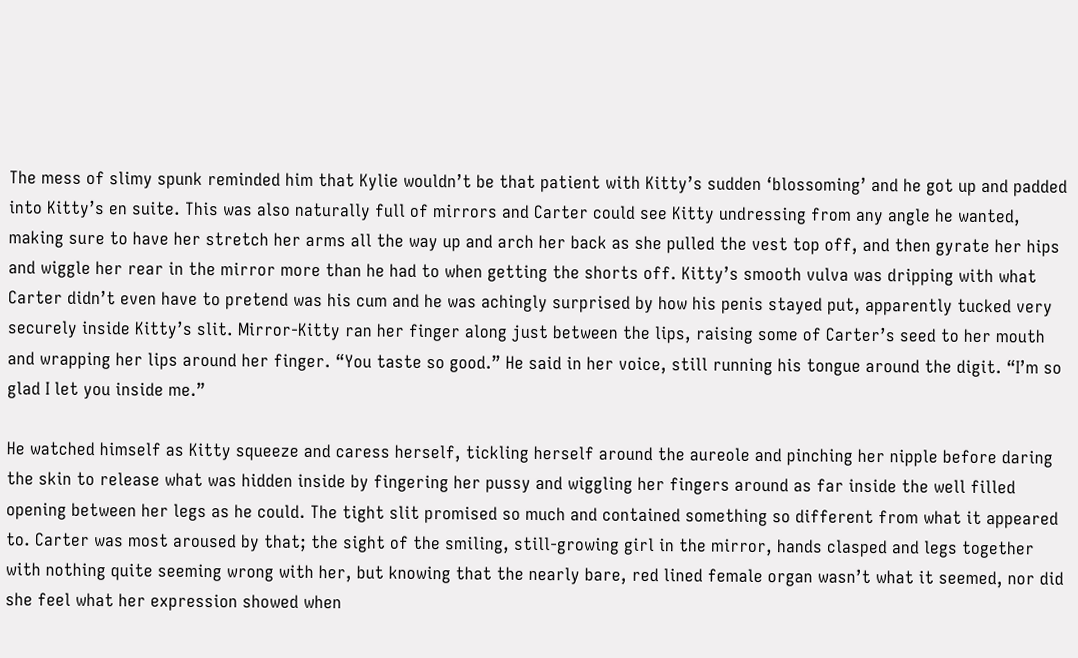The mess of slimy spunk reminded him that Kylie wouldn’t be that patient with Kitty’s sudden ‘blossoming’ and he got up and padded into Kitty’s en suite. This was also naturally full of mirrors and Carter could see Kitty undressing from any angle he wanted, making sure to have her stretch her arms all the way up and arch her back as she pulled the vest top off, and then gyrate her hips and wiggle her rear in the mirror more than he had to when getting the shorts off. Kitty’s smooth vulva was dripping with what Carter didn’t even have to pretend was his cum and he was achingly surprised by how his penis stayed put, apparently tucked very securely inside Kitty’s slit. Mirror-Kitty ran her finger along just between the lips, raising some of Carter’s seed to her mouth and wrapping her lips around her finger. “You taste so good.” He said in her voice, still running his tongue around the digit. “I’m so glad I let you inside me.”

He watched himself as Kitty squeeze and caress herself, tickling herself around the aureole and pinching her nipple before daring the skin to release what was hidden inside by fingering her pussy and wiggling her fingers around as far inside the well filled opening between her legs as he could. The tight slit promised so much and contained something so different from what it appeared to. Carter was most aroused by that; the sight of the smiling, still-growing girl in the mirror, hands clasped and legs together with nothing quite seeming wrong with her, but knowing that the nearly bare, red lined female organ wasn’t what it seemed, nor did she feel what her expression showed when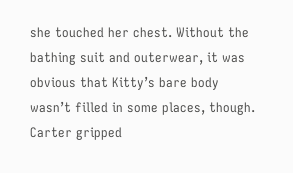she touched her chest. Without the bathing suit and outerwear, it was obvious that Kitty’s bare body wasn’t filled in some places, though. Carter gripped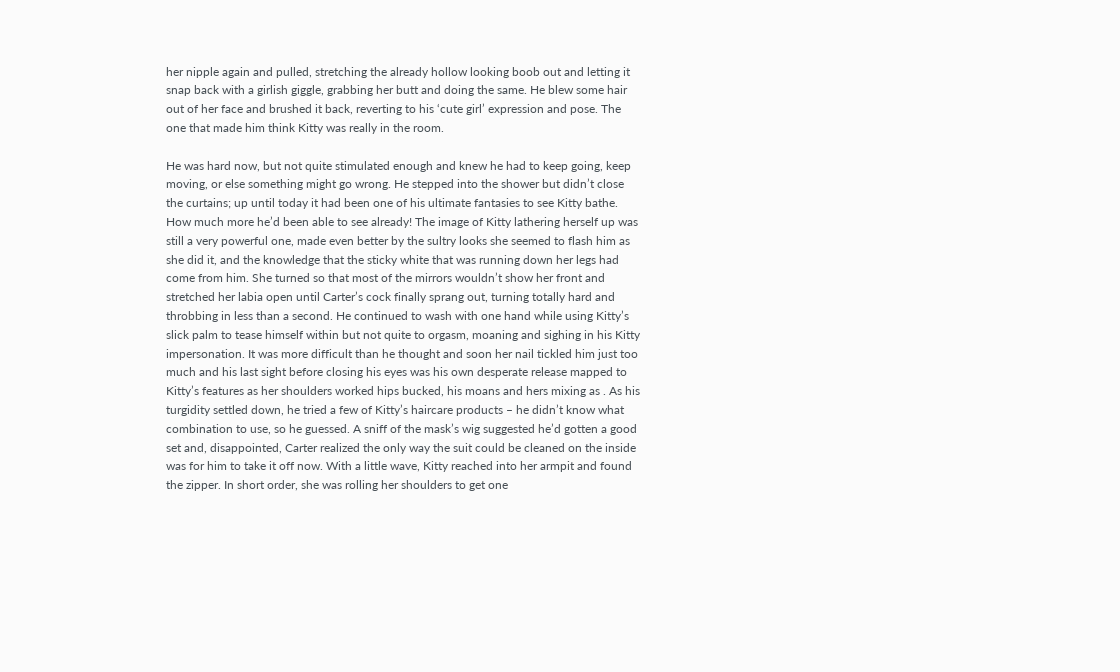her nipple again and pulled, stretching the already hollow looking boob out and letting it snap back with a girlish giggle, grabbing her butt and doing the same. He blew some hair out of her face and brushed it back, reverting to his ‘cute girl’ expression and pose. The one that made him think Kitty was really in the room.

He was hard now, but not quite stimulated enough and knew he had to keep going, keep moving, or else something might go wrong. He stepped into the shower but didn’t close the curtains; up until today it had been one of his ultimate fantasies to see Kitty bathe. How much more he’d been able to see already! The image of Kitty lathering herself up was still a very powerful one, made even better by the sultry looks she seemed to flash him as she did it, and the knowledge that the sticky white that was running down her legs had come from him. She turned so that most of the mirrors wouldn’t show her front and stretched her labia open until Carter’s cock finally sprang out, turning totally hard and throbbing in less than a second. He continued to wash with one hand while using Kitty’s slick palm to tease himself within but not quite to orgasm, moaning and sighing in his Kitty impersonation. It was more difficult than he thought and soon her nail tickled him just too much and his last sight before closing his eyes was his own desperate release mapped to Kitty’s features as her shoulders worked hips bucked, his moans and hers mixing as . As his turgidity settled down, he tried a few of Kitty’s haircare products – he didn’t know what combination to use, so he guessed. A sniff of the mask’s wig suggested he’d gotten a good set and, disappointed, Carter realized the only way the suit could be cleaned on the inside was for him to take it off now. With a little wave, Kitty reached into her armpit and found the zipper. In short order, she was rolling her shoulders to get one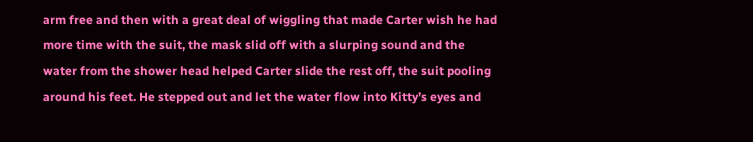arm free and then with a great deal of wiggling that made Carter wish he had more time with the suit, the mask slid off with a slurping sound and the water from the shower head helped Carter slide the rest off, the suit pooling around his feet. He stepped out and let the water flow into Kitty’s eyes and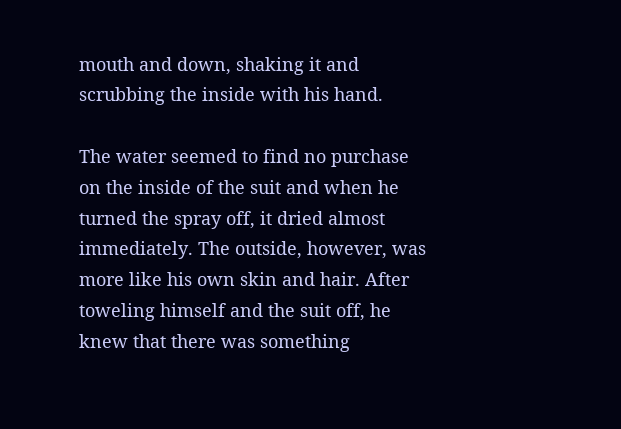mouth and down, shaking it and scrubbing the inside with his hand.

The water seemed to find no purchase on the inside of the suit and when he turned the spray off, it dried almost immediately. The outside, however, was more like his own skin and hair. After toweling himself and the suit off, he knew that there was something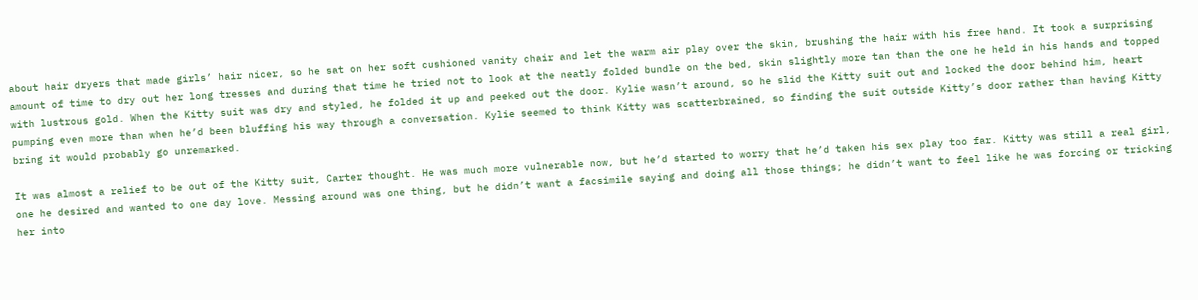about hair dryers that made girls’ hair nicer, so he sat on her soft cushioned vanity chair and let the warm air play over the skin, brushing the hair with his free hand. It took a surprising amount of time to dry out her long tresses and during that time he tried not to look at the neatly folded bundle on the bed, skin slightly more tan than the one he held in his hands and topped with lustrous gold. When the Kitty suit was dry and styled, he folded it up and peeked out the door. Kylie wasn’t around, so he slid the Kitty suit out and locked the door behind him, heart pumping even more than when he’d been bluffing his way through a conversation. Kylie seemed to think Kitty was scatterbrained, so finding the suit outside Kitty’s door rather than having Kitty bring it would probably go unremarked.

It was almost a relief to be out of the Kitty suit, Carter thought. He was much more vulnerable now, but he’d started to worry that he’d taken his sex play too far. Kitty was still a real girl, one he desired and wanted to one day love. Messing around was one thing, but he didn’t want a facsimile saying and doing all those things; he didn’t want to feel like he was forcing or tricking her into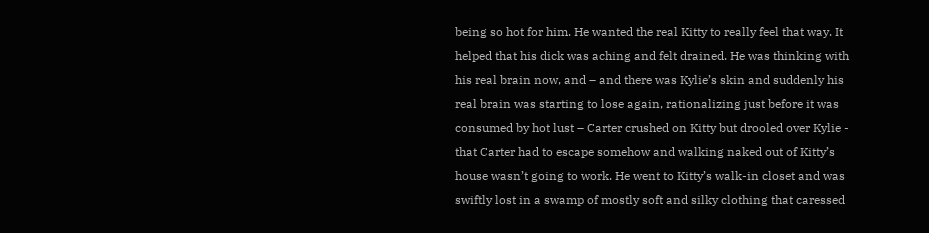being so hot for him. He wanted the real Kitty to really feel that way. It helped that his dick was aching and felt drained. He was thinking with his real brain now, and – and there was Kylie’s skin and suddenly his real brain was starting to lose again, rationalizing just before it was consumed by hot lust – Carter crushed on Kitty but drooled over Kylie - that Carter had to escape somehow and walking naked out of Kitty’s house wasn’t going to work. He went to Kitty’s walk-in closet and was swiftly lost in a swamp of mostly soft and silky clothing that caressed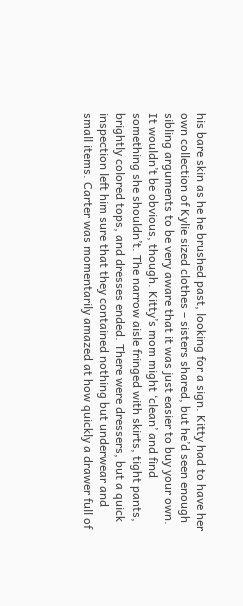his bare skin as he he brushed past, looking for a sign. Kitty had to have her own collection of Kylie sized clothes – sisters shared, but he’d seen enough sibling arguments to be very aware that it was just easier to buy your own. It wouldn’t be obvious, though. Kitty’s mom might ‘clean’ and find something she shouldn’t. The narrow aisle fringed with skirts, tight pants, brightly colored tops, and dresses ended. There were dressers, but a quick inspection left him sure that they contained nothing but underwear and small items. Carter was momentarily amazed at how quickly a drawer full of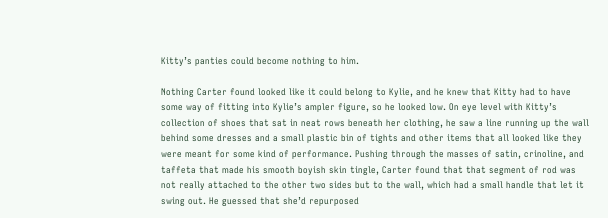Kitty’s panties could become nothing to him.

Nothing Carter found looked like it could belong to Kylie, and he knew that Kitty had to have some way of fitting into Kylie’s ampler figure, so he looked low. On eye level with Kitty’s collection of shoes that sat in neat rows beneath her clothing, he saw a line running up the wall behind some dresses and a small plastic bin of tights and other items that all looked like they were meant for some kind of performance. Pushing through the masses of satin, crinoline, and taffeta that made his smooth boyish skin tingle, Carter found that that segment of rod was not really attached to the other two sides but to the wall, which had a small handle that let it swing out. He guessed that she’d repurposed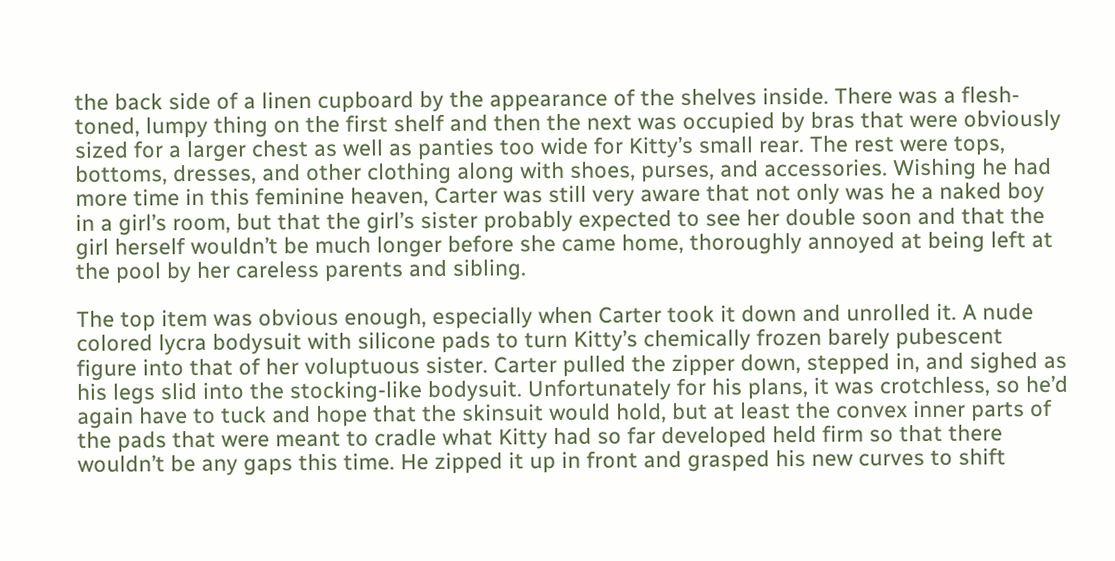the back side of a linen cupboard by the appearance of the shelves inside. There was a flesh-toned, lumpy thing on the first shelf and then the next was occupied by bras that were obviously sized for a larger chest as well as panties too wide for Kitty’s small rear. The rest were tops, bottoms, dresses, and other clothing along with shoes, purses, and accessories. Wishing he had more time in this feminine heaven, Carter was still very aware that not only was he a naked boy in a girl’s room, but that the girl’s sister probably expected to see her double soon and that the girl herself wouldn’t be much longer before she came home, thoroughly annoyed at being left at the pool by her careless parents and sibling.

The top item was obvious enough, especially when Carter took it down and unrolled it. A nude colored lycra bodysuit with silicone pads to turn Kitty’s chemically frozen barely pubescent figure into that of her voluptuous sister. Carter pulled the zipper down, stepped in, and sighed as his legs slid into the stocking-like bodysuit. Unfortunately for his plans, it was crotchless, so he’d again have to tuck and hope that the skinsuit would hold, but at least the convex inner parts of the pads that were meant to cradle what Kitty had so far developed held firm so that there wouldn’t be any gaps this time. He zipped it up in front and grasped his new curves to shift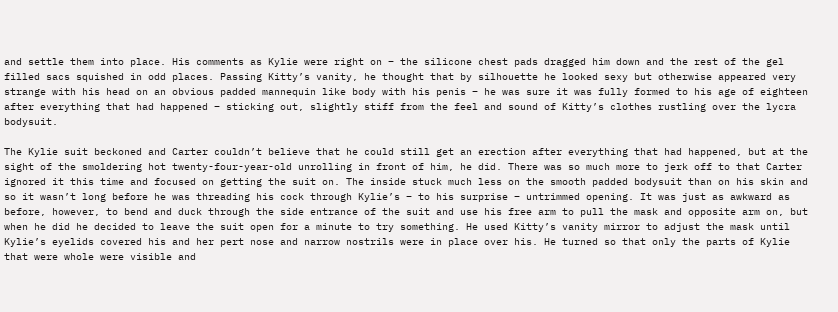and settle them into place. His comments as Kylie were right on – the silicone chest pads dragged him down and the rest of the gel filled sacs squished in odd places. Passing Kitty’s vanity, he thought that by silhouette he looked sexy but otherwise appeared very strange with his head on an obvious padded mannequin like body with his penis – he was sure it was fully formed to his age of eighteen after everything that had happened – sticking out, slightly stiff from the feel and sound of Kitty’s clothes rustling over the lycra bodysuit.

The Kylie suit beckoned and Carter couldn’t believe that he could still get an erection after everything that had happened, but at the sight of the smoldering hot twenty-four-year-old unrolling in front of him, he did. There was so much more to jerk off to that Carter ignored it this time and focused on getting the suit on. The inside stuck much less on the smooth padded bodysuit than on his skin and so it wasn’t long before he was threading his cock through Kylie’s – to his surprise – untrimmed opening. It was just as awkward as before, however, to bend and duck through the side entrance of the suit and use his free arm to pull the mask and opposite arm on, but when he did he decided to leave the suit open for a minute to try something. He used Kitty’s vanity mirror to adjust the mask until Kylie’s eyelids covered his and her pert nose and narrow nostrils were in place over his. He turned so that only the parts of Kylie that were whole were visible and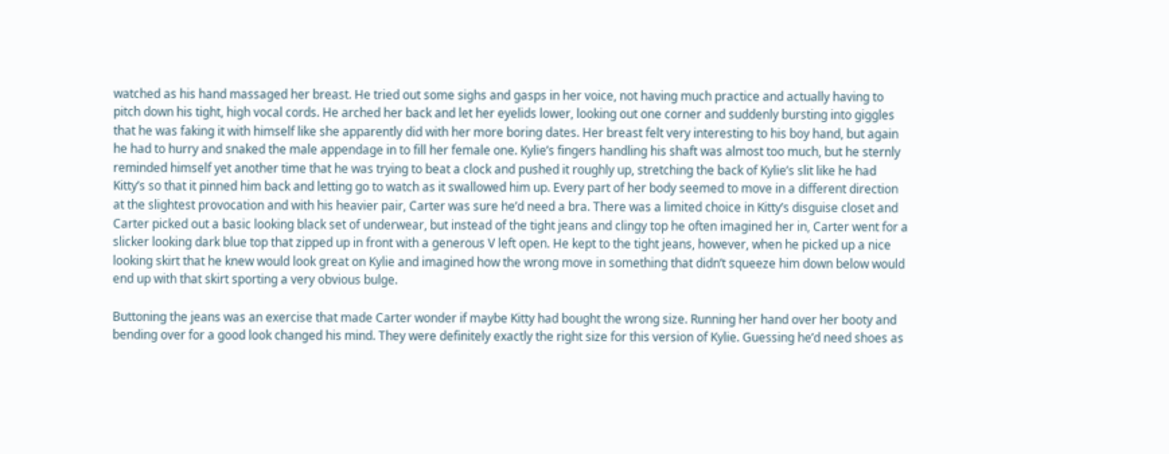watched as his hand massaged her breast. He tried out some sighs and gasps in her voice, not having much practice and actually having to pitch down his tight, high vocal cords. He arched her back and let her eyelids lower, looking out one corner and suddenly bursting into giggles that he was faking it with himself like she apparently did with her more boring dates. Her breast felt very interesting to his boy hand, but again he had to hurry and snaked the male appendage in to fill her female one. Kylie’s fingers handling his shaft was almost too much, but he sternly reminded himself yet another time that he was trying to beat a clock and pushed it roughly up, stretching the back of Kylie’s slit like he had Kitty’s so that it pinned him back and letting go to watch as it swallowed him up. Every part of her body seemed to move in a different direction at the slightest provocation and with his heavier pair, Carter was sure he’d need a bra. There was a limited choice in Kitty’s disguise closet and Carter picked out a basic looking black set of underwear, but instead of the tight jeans and clingy top he often imagined her in, Carter went for a slicker looking dark blue top that zipped up in front with a generous V left open. He kept to the tight jeans, however, when he picked up a nice looking skirt that he knew would look great on Kylie and imagined how the wrong move in something that didn’t squeeze him down below would end up with that skirt sporting a very obvious bulge.

Buttoning the jeans was an exercise that made Carter wonder if maybe Kitty had bought the wrong size. Running her hand over her booty and bending over for a good look changed his mind. They were definitely exactly the right size for this version of Kylie. Guessing he’d need shoes as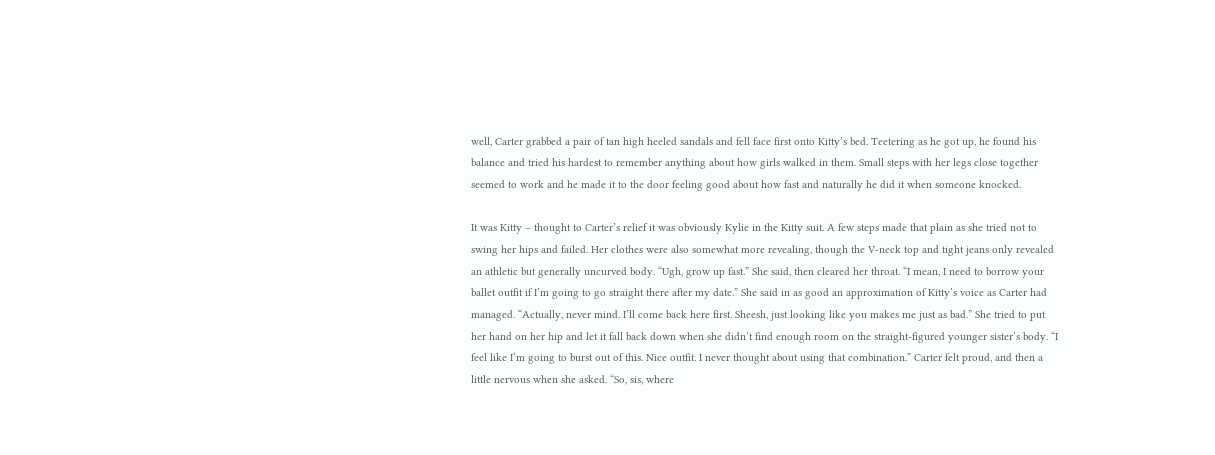well, Carter grabbed a pair of tan high heeled sandals and fell face first onto Kitty’s bed. Teetering as he got up, he found his balance and tried his hardest to remember anything about how girls walked in them. Small steps with her legs close together seemed to work and he made it to the door feeling good about how fast and naturally he did it when someone knocked.

It was Kitty – thought to Carter’s relief it was obviously Kylie in the Kitty suit. A few steps made that plain as she tried not to swing her hips and failed. Her clothes were also somewhat more revealing, though the V-neck top and tight jeans only revealed an athletic but generally uncurved body. “Ugh, grow up fast.” She said, then cleared her throat. “I mean, I need to borrow your ballet outfit if I’m going to go straight there after my date.” She said in as good an approximation of Kitty’s voice as Carter had managed. “Actually, never mind. I’ll come back here first. Sheesh, just looking like you makes me just as bad.” She tried to put her hand on her hip and let it fall back down when she didn’t find enough room on the straight-figured younger sister’s body. “I feel like I’m going to burst out of this. Nice outfit. I never thought about using that combination.” Carter felt proud, and then a little nervous when she asked. “So, sis, where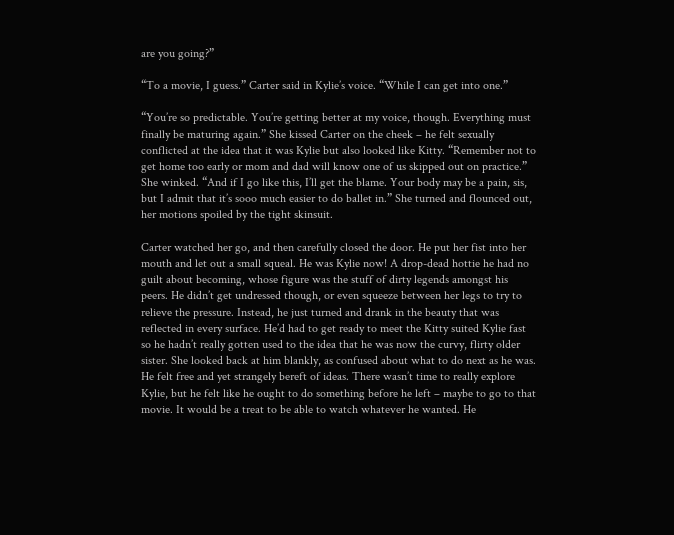are you going?”

“To a movie, I guess.” Carter said in Kylie’s voice. “While I can get into one.”

“You’re so predictable. You’re getting better at my voice, though. Everything must finally be maturing again.” She kissed Carter on the cheek – he felt sexually conflicted at the idea that it was Kylie but also looked like Kitty. “Remember not to get home too early or mom and dad will know one of us skipped out on practice.” She winked. “And if I go like this, I’ll get the blame. Your body may be a pain, sis, but I admit that it’s sooo much easier to do ballet in.” She turned and flounced out, her motions spoiled by the tight skinsuit.

Carter watched her go, and then carefully closed the door. He put her fist into her mouth and let out a small squeal. He was Kylie now! A drop-dead hottie he had no guilt about becoming, whose figure was the stuff of dirty legends amongst his peers. He didn’t get undressed though, or even squeeze between her legs to try to relieve the pressure. Instead, he just turned and drank in the beauty that was reflected in every surface. He’d had to get ready to meet the Kitty suited Kylie fast so he hadn’t really gotten used to the idea that he was now the curvy, flirty older sister. She looked back at him blankly, as confused about what to do next as he was. He felt free and yet strangely bereft of ideas. There wasn’t time to really explore Kylie, but he felt like he ought to do something before he left – maybe to go to that movie. It would be a treat to be able to watch whatever he wanted. He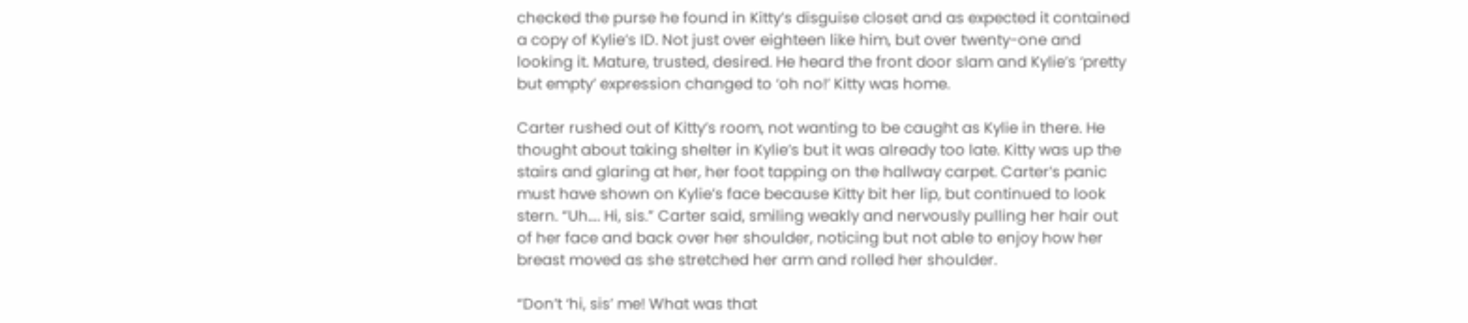checked the purse he found in Kitty’s disguise closet and as expected it contained a copy of Kylie’s ID. Not just over eighteen like him, but over twenty-one and looking it. Mature, trusted, desired. He heard the front door slam and Kylie’s ‘pretty but empty’ expression changed to ‘oh no!’ Kitty was home.

Carter rushed out of Kitty’s room, not wanting to be caught as Kylie in there. He thought about taking shelter in Kylie’s but it was already too late. Kitty was up the stairs and glaring at her, her foot tapping on the hallway carpet. Carter’s panic must have shown on Kylie’s face because Kitty bit her lip, but continued to look stern. “Uh…. Hi, sis.” Carter said, smiling weakly and nervously pulling her hair out of her face and back over her shoulder, noticing but not able to enjoy how her breast moved as she stretched her arm and rolled her shoulder.

“Don’t ‘hi, sis’ me! What was that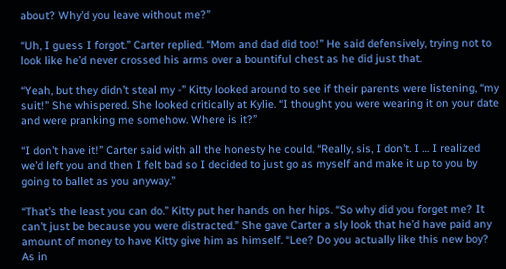about? Why’d you leave without me?”

“Uh, I guess I forgot.” Carter replied. “Mom and dad did too!” He said defensively, trying not to look like he’d never crossed his arms over a bountiful chest as he did just that.

“Yeah, but they didn’t steal my -” Kitty looked around to see if their parents were listening, “my suit!” She whispered. She looked critically at Kylie. “I thought you were wearing it on your date and were pranking me somehow. Where is it?”

“I don’t have it!” Carter said with all the honesty he could. “Really, sis, I don’t. I … I realized we’d left you and then I felt bad so I decided to just go as myself and make it up to you by going to ballet as you anyway.”

“That’s the least you can do.” Kitty put her hands on her hips. “So why did you forget me? It can’t just be because you were distracted.” She gave Carter a sly look that he’d have paid any amount of money to have Kitty give him as himself. “Lee? Do you actually like this new boy? As in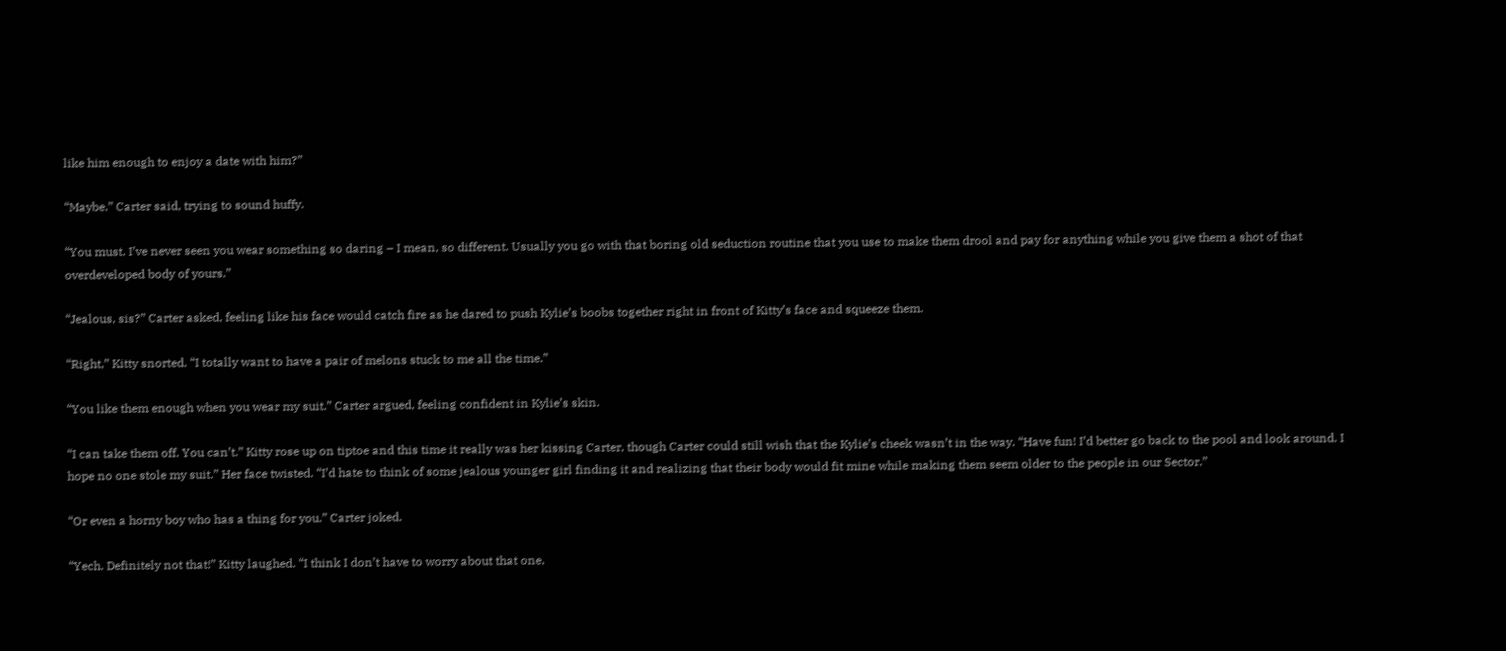like him enough to enjoy a date with him?”

“Maybe.” Carter said, trying to sound huffy.

“You must. I’ve never seen you wear something so daring – I mean, so different. Usually you go with that boring old seduction routine that you use to make them drool and pay for anything while you give them a shot of that overdeveloped body of yours.”

“Jealous, sis?” Carter asked, feeling like his face would catch fire as he dared to push Kylie’s boobs together right in front of Kitty’s face and squeeze them.

“Right,” Kitty snorted. “I totally want to have a pair of melons stuck to me all the time.”

“You like them enough when you wear my suit.” Carter argued, feeling confident in Kylie’s skin.

“I can take them off. You can’t.” Kitty rose up on tiptoe and this time it really was her kissing Carter, though Carter could still wish that the Kylie’s cheek wasn’t in the way. “Have fun! I’d better go back to the pool and look around. I hope no one stole my suit.” Her face twisted. “I’d hate to think of some jealous younger girl finding it and realizing that their body would fit mine while making them seem older to the people in our Sector.”

“Or even a horny boy who has a thing for you.” Carter joked.

“Yech. Definitely not that!” Kitty laughed. “I think I don’t have to worry about that one,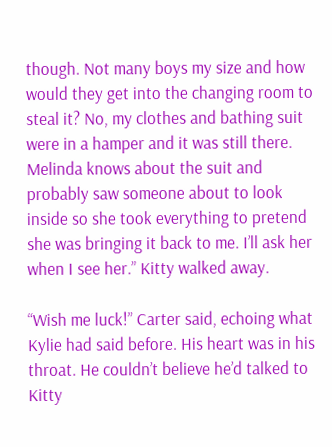though. Not many boys my size and how would they get into the changing room to steal it? No, my clothes and bathing suit were in a hamper and it was still there. Melinda knows about the suit and probably saw someone about to look inside so she took everything to pretend she was bringing it back to me. I’ll ask her when I see her.” Kitty walked away.

“Wish me luck!” Carter said, echoing what Kylie had said before. His heart was in his throat. He couldn’t believe he’d talked to Kitty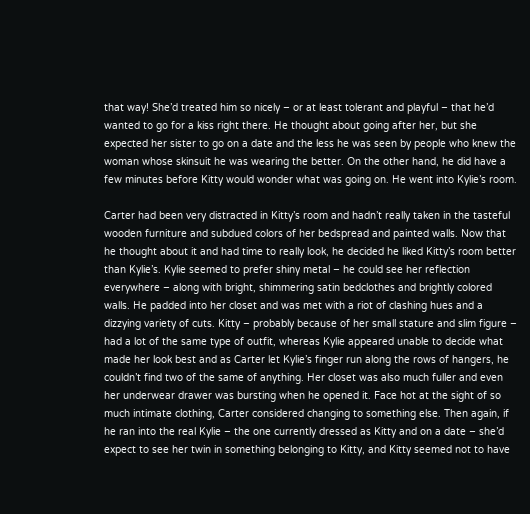that way! She’d treated him so nicely – or at least tolerant and playful – that he’d wanted to go for a kiss right there. He thought about going after her, but she expected her sister to go on a date and the less he was seen by people who knew the woman whose skinsuit he was wearing the better. On the other hand, he did have a few minutes before Kitty would wonder what was going on. He went into Kylie’s room.

Carter had been very distracted in Kitty’s room and hadn’t really taken in the tasteful wooden furniture and subdued colors of her bedspread and painted walls. Now that he thought about it and had time to really look, he decided he liked Kitty’s room better than Kylie’s. Kylie seemed to prefer shiny metal – he could see her reflection everywhere – along with bright, shimmering satin bedclothes and brightly colored walls. He padded into her closet and was met with a riot of clashing hues and a dizzying variety of cuts. Kitty – probably because of her small stature and slim figure – had a lot of the same type of outfit, whereas Kylie appeared unable to decide what made her look best and as Carter let Kylie’s finger run along the rows of hangers, he couldn’t find two of the same of anything. Her closet was also much fuller and even her underwear drawer was bursting when he opened it. Face hot at the sight of so much intimate clothing, Carter considered changing to something else. Then again, if he ran into the real Kylie – the one currently dressed as Kitty and on a date – she’d expect to see her twin in something belonging to Kitty, and Kitty seemed not to have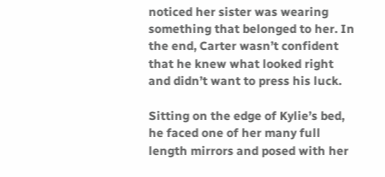noticed her sister was wearing something that belonged to her. In the end, Carter wasn’t confident that he knew what looked right and didn’t want to press his luck.

Sitting on the edge of Kylie’s bed, he faced one of her many full length mirrors and posed with her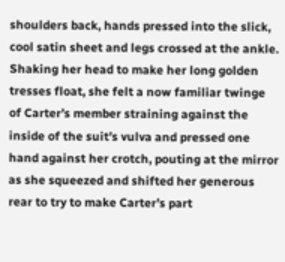shoulders back, hands pressed into the slick, cool satin sheet and legs crossed at the ankle. Shaking her head to make her long golden tresses float, she felt a now familiar twinge of Carter’s member straining against the inside of the suit’s vulva and pressed one hand against her crotch, pouting at the mirror as she squeezed and shifted her generous rear to try to make Carter’s part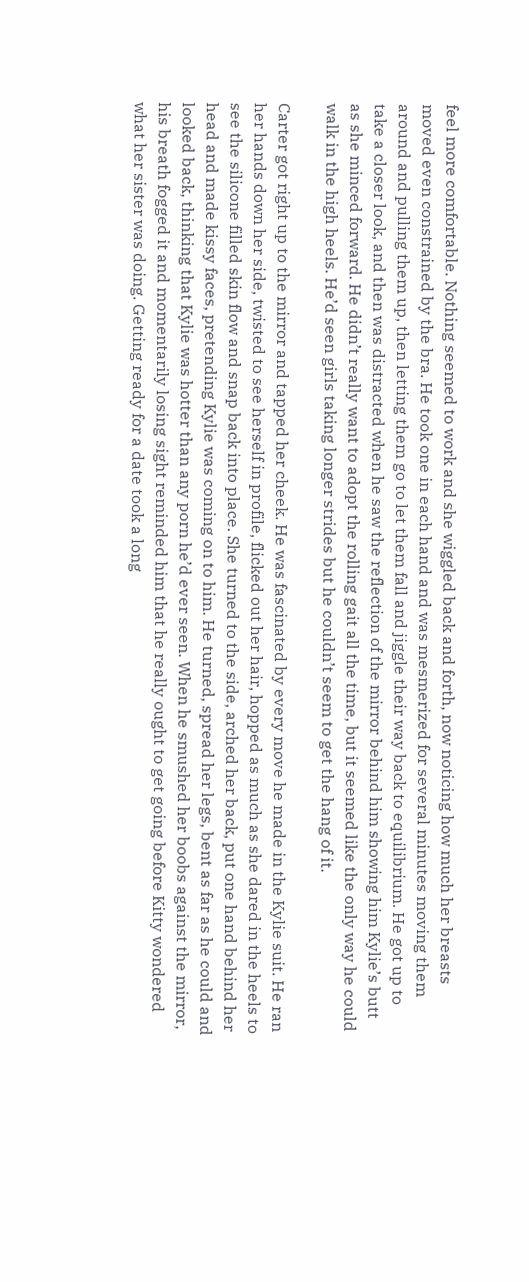feel more comfortable. Nothing seemed to work and she wiggled back and forth, now noticing how much her breasts moved even constrained by the bra. He took one in each hand and was mesmerized for several minutes moving them around and pulling them up, then letting them go to let them fall and jiggle their way back to equilibrium. He got up to take a closer look, and then was distracted when he saw the reflection of the mirror behind him showing him Kylie’s butt as she minced forward. He didn’t really want to adopt the rolling gait all the time, but it seemed like the only way he could walk in the high heels. He’d seen girls taking longer strides but he couldn’t seem to get the hang of it.

Carter got right up to the mirror and tapped her cheek. He was fascinated by every move he made in the Kylie suit. He ran her hands down her side, twisted to see herself in profile, flicked out her hair, hopped as much as she dared in the heels to see the silicone filled skin flow and snap back into place. She turned to the side, arched her back, put one hand behind her head and made kissy faces, pretending Kylie was coming on to him. He turned, spread her legs, bent as far as he could and looked back, thinking that Kylie was hotter than any porn he’d ever seen. When he smushed her boobs against the mirror, his breath fogged it and momentarily losing sight reminded him that he really ought to get going before Kitty wondered what her sister was doing. Getting ready for a date took a long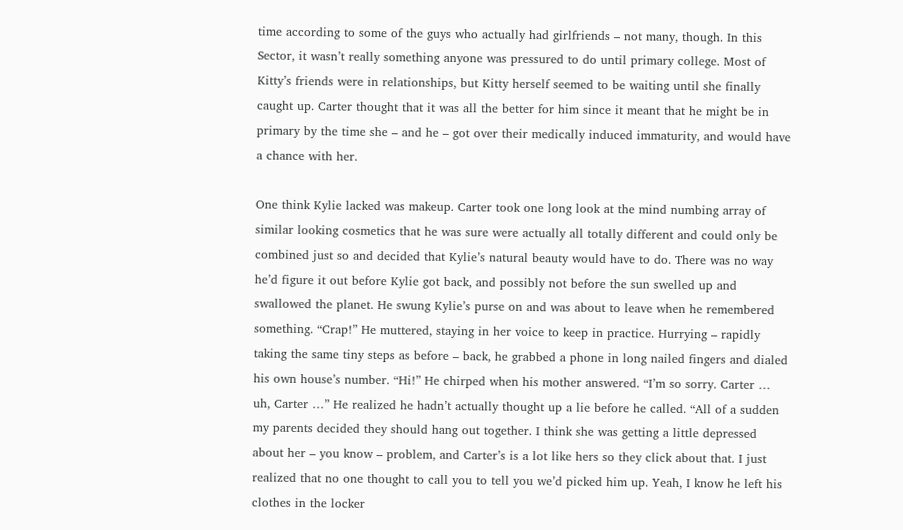time according to some of the guys who actually had girlfriends – not many, though. In this Sector, it wasn’t really something anyone was pressured to do until primary college. Most of Kitty’s friends were in relationships, but Kitty herself seemed to be waiting until she finally caught up. Carter thought that it was all the better for him since it meant that he might be in primary by the time she – and he – got over their medically induced immaturity, and would have a chance with her.

One think Kylie lacked was makeup. Carter took one long look at the mind numbing array of similar looking cosmetics that he was sure were actually all totally different and could only be combined just so and decided that Kylie’s natural beauty would have to do. There was no way he’d figure it out before Kylie got back, and possibly not before the sun swelled up and swallowed the planet. He swung Kylie’s purse on and was about to leave when he remembered something. “Crap!” He muttered, staying in her voice to keep in practice. Hurrying – rapidly taking the same tiny steps as before – back, he grabbed a phone in long nailed fingers and dialed his own house’s number. “Hi!” He chirped when his mother answered. “I’m so sorry. Carter … uh, Carter …” He realized he hadn’t actually thought up a lie before he called. “All of a sudden my parents decided they should hang out together. I think she was getting a little depressed about her – you know – problem, and Carter’s is a lot like hers so they click about that. I just realized that no one thought to call you to tell you we’d picked him up. Yeah, I know he left his clothes in the locker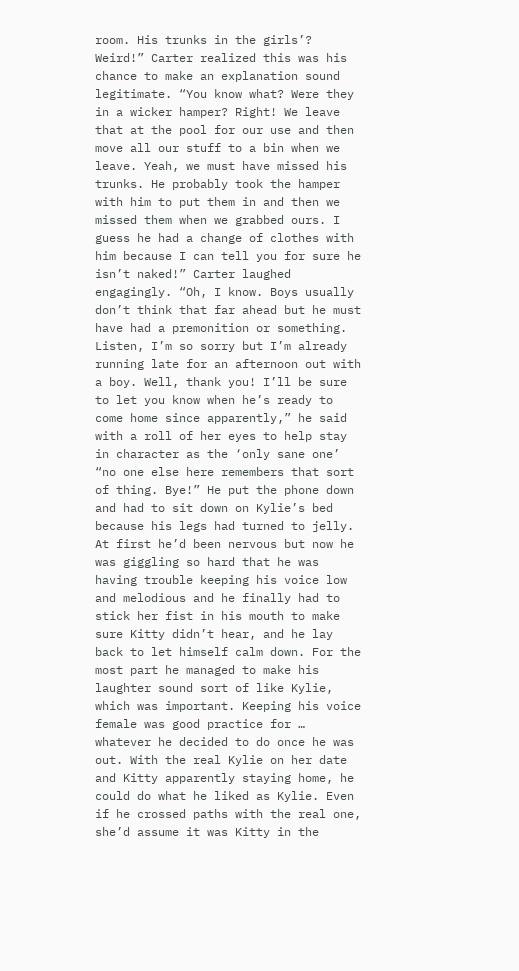room. His trunks in the girls’? Weird!” Carter realized this was his chance to make an explanation sound legitimate. “You know what? Were they in a wicker hamper? Right! We leave that at the pool for our use and then move all our stuff to a bin when we leave. Yeah, we must have missed his trunks. He probably took the hamper with him to put them in and then we missed them when we grabbed ours. I guess he had a change of clothes with him because I can tell you for sure he isn’t naked!” Carter laughed engagingly. “Oh, I know. Boys usually don’t think that far ahead but he must have had a premonition or something. Listen, I’m so sorry but I’m already running late for an afternoon out with a boy. Well, thank you! I’ll be sure to let you know when he’s ready to come home since apparently,” he said with a roll of her eyes to help stay in character as the ‘only sane one’ “no one else here remembers that sort of thing. Bye!” He put the phone down and had to sit down on Kylie’s bed because his legs had turned to jelly. At first he’d been nervous but now he was giggling so hard that he was having trouble keeping his voice low and melodious and he finally had to stick her fist in his mouth to make sure Kitty didn’t hear, and he lay back to let himself calm down. For the most part he managed to make his laughter sound sort of like Kylie, which was important. Keeping his voice female was good practice for … whatever he decided to do once he was out. With the real Kylie on her date and Kitty apparently staying home, he could do what he liked as Kylie. Even if he crossed paths with the real one, she’d assume it was Kitty in the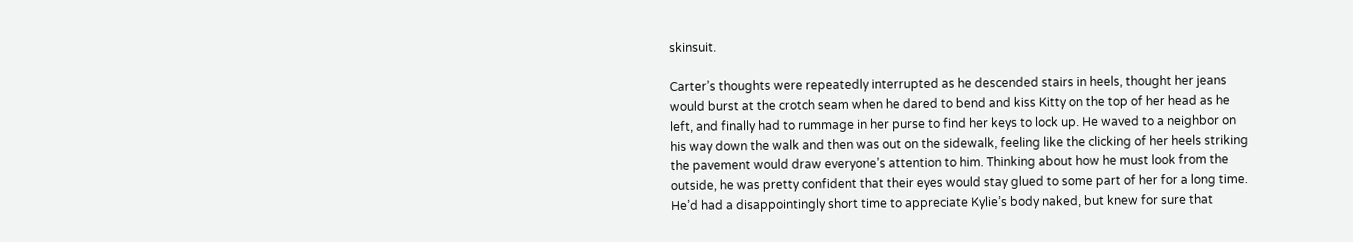skinsuit.

Carter’s thoughts were repeatedly interrupted as he descended stairs in heels, thought her jeans would burst at the crotch seam when he dared to bend and kiss Kitty on the top of her head as he left, and finally had to rummage in her purse to find her keys to lock up. He waved to a neighbor on his way down the walk and then was out on the sidewalk, feeling like the clicking of her heels striking the pavement would draw everyone’s attention to him. Thinking about how he must look from the outside, he was pretty confident that their eyes would stay glued to some part of her for a long time. He’d had a disappointingly short time to appreciate Kylie’s body naked, but knew for sure that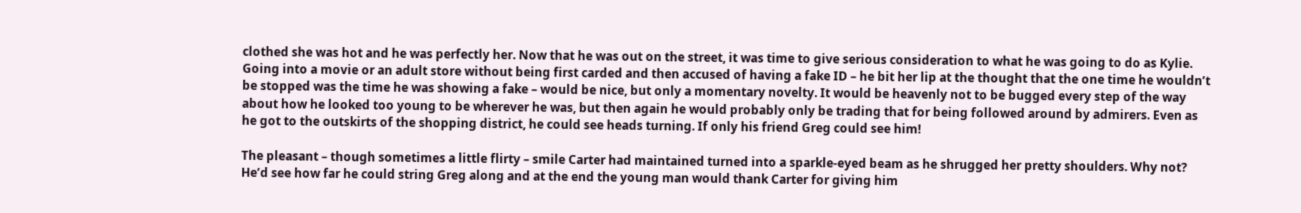clothed she was hot and he was perfectly her. Now that he was out on the street, it was time to give serious consideration to what he was going to do as Kylie. Going into a movie or an adult store without being first carded and then accused of having a fake ID – he bit her lip at the thought that the one time he wouldn’t be stopped was the time he was showing a fake – would be nice, but only a momentary novelty. It would be heavenly not to be bugged every step of the way about how he looked too young to be wherever he was, but then again he would probably only be trading that for being followed around by admirers. Even as he got to the outskirts of the shopping district, he could see heads turning. If only his friend Greg could see him!

The pleasant – though sometimes a little flirty – smile Carter had maintained turned into a sparkle-eyed beam as he shrugged her pretty shoulders. Why not? He’d see how far he could string Greg along and at the end the young man would thank Carter for giving him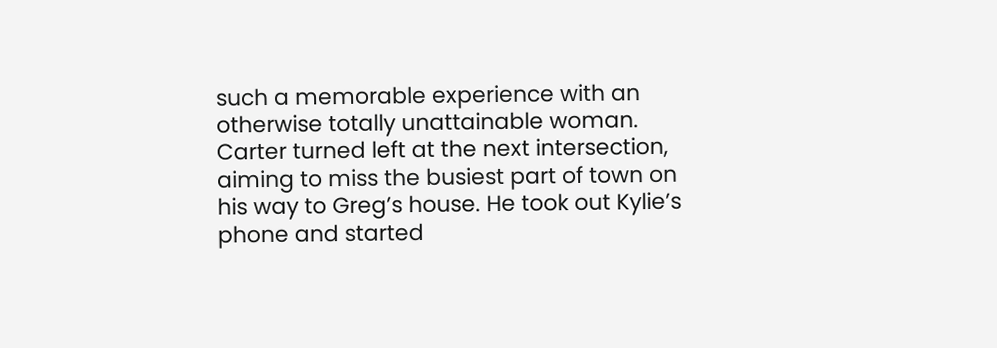such a memorable experience with an otherwise totally unattainable woman. Carter turned left at the next intersection, aiming to miss the busiest part of town on his way to Greg’s house. He took out Kylie’s phone and started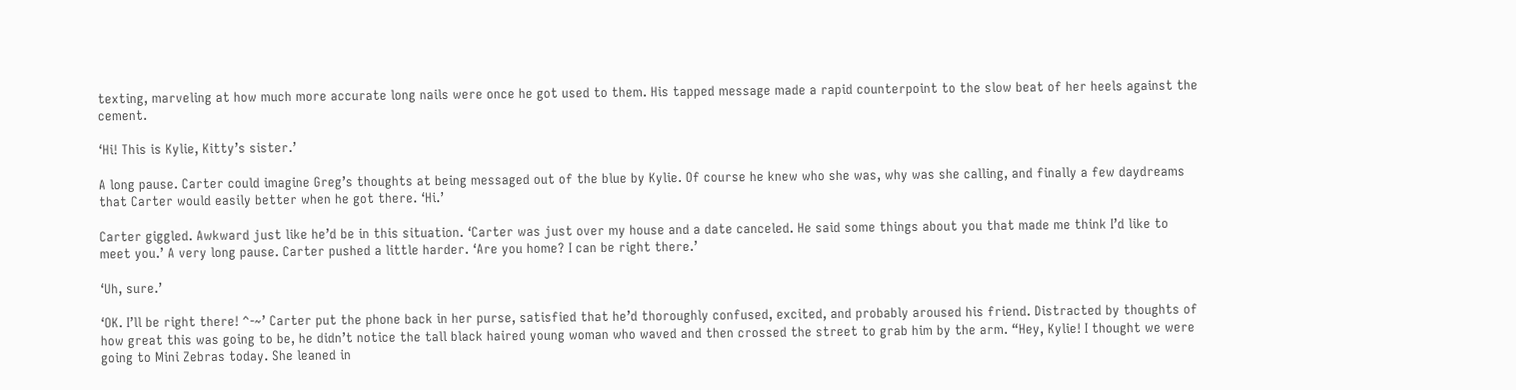texting, marveling at how much more accurate long nails were once he got used to them. His tapped message made a rapid counterpoint to the slow beat of her heels against the cement.

‘Hi! This is Kylie, Kitty’s sister.’

A long pause. Carter could imagine Greg’s thoughts at being messaged out of the blue by Kylie. Of course he knew who she was, why was she calling, and finally a few daydreams that Carter would easily better when he got there. ‘Hi.’

Carter giggled. Awkward just like he’d be in this situation. ‘Carter was just over my house and a date canceled. He said some things about you that made me think I’d like to meet you.’ A very long pause. Carter pushed a little harder. ‘Are you home? I can be right there.’

‘Uh, sure.’

‘OK. I’ll be right there! ^-~’ Carter put the phone back in her purse, satisfied that he’d thoroughly confused, excited, and probably aroused his friend. Distracted by thoughts of how great this was going to be, he didn’t notice the tall black haired young woman who waved and then crossed the street to grab him by the arm. “Hey, Kylie! I thought we were going to Mini Zebras today. She leaned in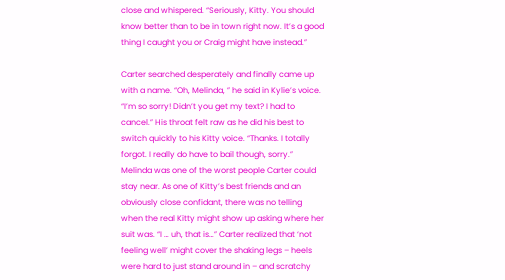close and whispered. “Seriously, Kitty. You should know better than to be in town right now. It’s a good thing I caught you or Craig might have instead.”

Carter searched desperately and finally came up with a name. “Oh, Melinda, ” he said in Kylie’s voice. “I’m so sorry! Didn’t you get my text? I had to cancel.” His throat felt raw as he did his best to switch quickly to his Kitty voice. “Thanks. I totally forgot. I really do have to bail though, sorry.” Melinda was one of the worst people Carter could stay near. As one of Kitty’s best friends and an obviously close confidant, there was no telling when the real Kitty might show up asking where her suit was. “I … uh, that is…” Carter realized that ‘not feeling well’ might cover the shaking legs – heels were hard to just stand around in – and scratchy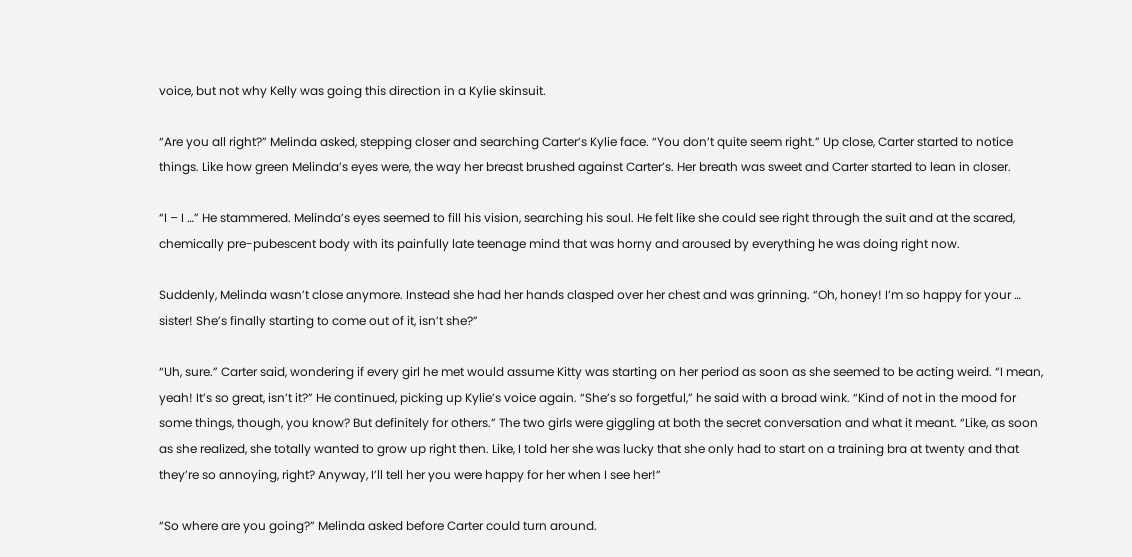voice, but not why Kelly was going this direction in a Kylie skinsuit.

“Are you all right?” Melinda asked, stepping closer and searching Carter’s Kylie face. “You don’t quite seem right.” Up close, Carter started to notice things. Like how green Melinda’s eyes were, the way her breast brushed against Carter’s. Her breath was sweet and Carter started to lean in closer.

“I – I …” He stammered. Melinda’s eyes seemed to fill his vision, searching his soul. He felt like she could see right through the suit and at the scared, chemically pre-pubescent body with its painfully late teenage mind that was horny and aroused by everything he was doing right now.

Suddenly, Melinda wasn’t close anymore. Instead she had her hands clasped over her chest and was grinning. “Oh, honey! I’m so happy for your … sister! She’s finally starting to come out of it, isn’t she?”

“Uh, sure.” Carter said, wondering if every girl he met would assume Kitty was starting on her period as soon as she seemed to be acting weird. “I mean, yeah! It’s so great, isn’t it?” He continued, picking up Kylie’s voice again. “She’s so forgetful,” he said with a broad wink. “Kind of not in the mood for some things, though, you know? But definitely for others.” The two girls were giggling at both the secret conversation and what it meant. “Like, as soon as she realized, she totally wanted to grow up right then. Like, I told her she was lucky that she only had to start on a training bra at twenty and that they’re so annoying, right? Anyway, I’ll tell her you were happy for her when I see her!”

“So where are you going?” Melinda asked before Carter could turn around.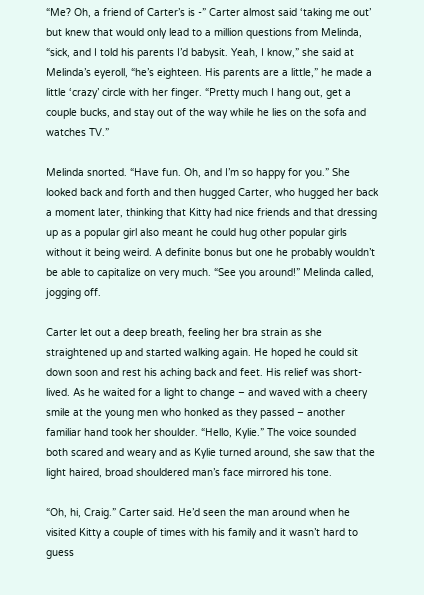“Me? Oh, a friend of Carter’s is -” Carter almost said ‘taking me out’ but knew that would only lead to a million questions from Melinda, “sick, and I told his parents I’d babysit. Yeah, I know,” she said at Melinda’s eyeroll, “he’s eighteen. His parents are a little,” he made a little ‘crazy’ circle with her finger. “Pretty much I hang out, get a couple bucks, and stay out of the way while he lies on the sofa and watches TV.”

Melinda snorted. “Have fun. Oh, and I’m so happy for you.” She looked back and forth and then hugged Carter, who hugged her back a moment later, thinking that Kitty had nice friends and that dressing up as a popular girl also meant he could hug other popular girls without it being weird. A definite bonus but one he probably wouldn’t be able to capitalize on very much. “See you around!” Melinda called, jogging off.

Carter let out a deep breath, feeling her bra strain as she straightened up and started walking again. He hoped he could sit down soon and rest his aching back and feet. His relief was short-lived. As he waited for a light to change – and waved with a cheery smile at the young men who honked as they passed – another familiar hand took her shoulder. “Hello, Kylie.” The voice sounded both scared and weary and as Kylie turned around, she saw that the light haired, broad shouldered man’s face mirrored his tone.

“Oh, hi, Craig.” Carter said. He’d seen the man around when he visited Kitty a couple of times with his family and it wasn’t hard to guess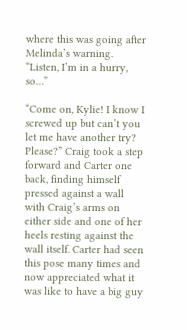where this was going after Melinda’s warning. “Listen, I’m in a hurry, so…”

“Come on, Kylie! I know I screwed up but can’t you let me have another try? Please?” Craig took a step forward and Carter one back, finding himself pressed against a wall with Craig’s arms on either side and one of her heels resting against the wall itself. Carter had seen this pose many times and now appreciated what it was like to have a big guy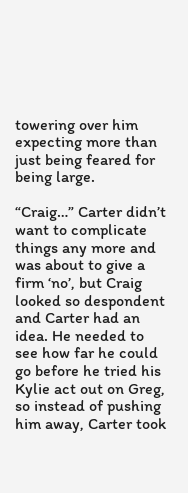towering over him expecting more than just being feared for being large.

“Craig…” Carter didn’t want to complicate things any more and was about to give a firm ‘no’, but Craig looked so despondent and Carter had an idea. He needed to see how far he could go before he tried his Kylie act out on Greg, so instead of pushing him away, Carter took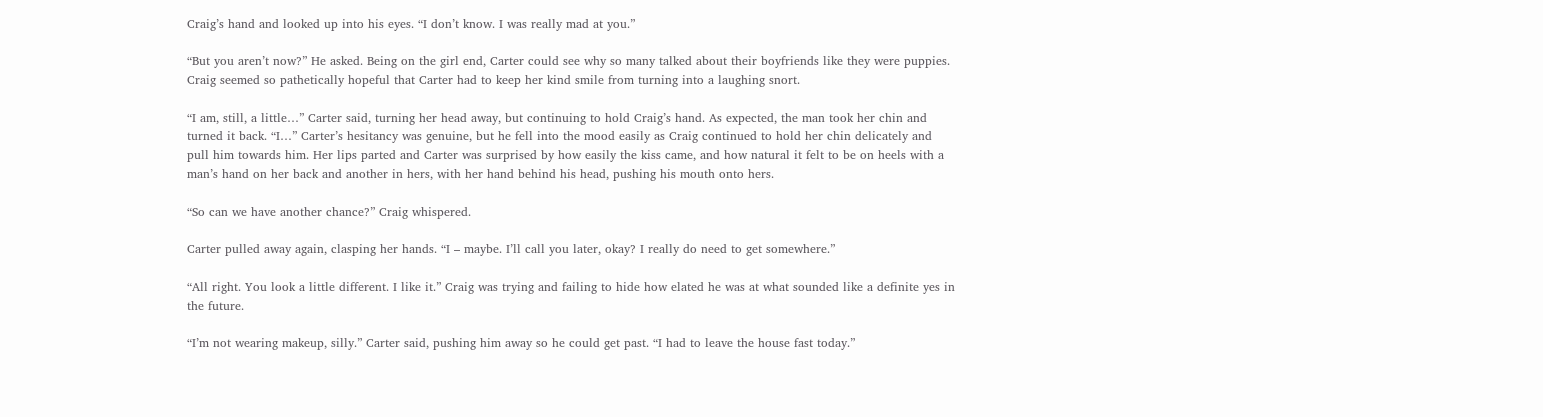Craig’s hand and looked up into his eyes. “I don’t know. I was really mad at you.”

“But you aren’t now?” He asked. Being on the girl end, Carter could see why so many talked about their boyfriends like they were puppies. Craig seemed so pathetically hopeful that Carter had to keep her kind smile from turning into a laughing snort.

“I am, still, a little…” Carter said, turning her head away, but continuing to hold Craig’s hand. As expected, the man took her chin and turned it back. “I…” Carter’s hesitancy was genuine, but he fell into the mood easily as Craig continued to hold her chin delicately and pull him towards him. Her lips parted and Carter was surprised by how easily the kiss came, and how natural it felt to be on heels with a man’s hand on her back and another in hers, with her hand behind his head, pushing his mouth onto hers.

“So can we have another chance?” Craig whispered.

Carter pulled away again, clasping her hands. “I – maybe. I’ll call you later, okay? I really do need to get somewhere.”

“All right. You look a little different. I like it.” Craig was trying and failing to hide how elated he was at what sounded like a definite yes in the future.

“I’m not wearing makeup, silly.” Carter said, pushing him away so he could get past. “I had to leave the house fast today.”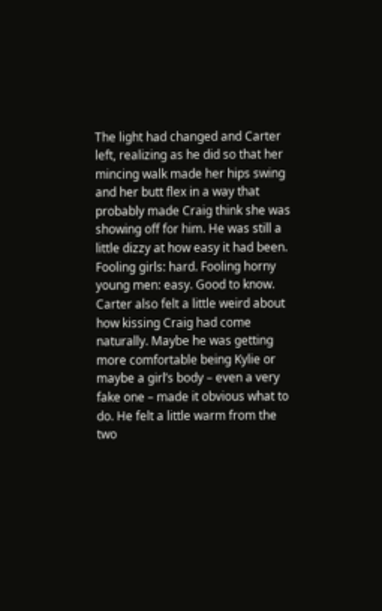The light had changed and Carter left, realizing as he did so that her mincing walk made her hips swing and her butt flex in a way that probably made Craig think she was showing off for him. He was still a little dizzy at how easy it had been. Fooling girls: hard. Fooling horny young men: easy. Good to know. Carter also felt a little weird about how kissing Craig had come naturally. Maybe he was getting more comfortable being Kylie or maybe a girl’s body – even a very fake one – made it obvious what to do. He felt a little warm from the two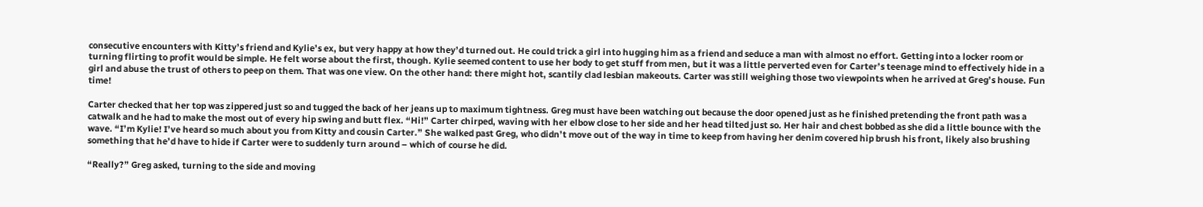consecutive encounters with Kitty’s friend and Kylie’s ex, but very happy at how they’d turned out. He could trick a girl into hugging him as a friend and seduce a man with almost no effort. Getting into a locker room or turning flirting to profit would be simple. He felt worse about the first, though. Kylie seemed content to use her body to get stuff from men, but it was a little perverted even for Carter’s teenage mind to effectively hide in a girl and abuse the trust of others to peep on them. That was one view. On the other hand: there might hot, scantily clad lesbian makeouts. Carter was still weighing those two viewpoints when he arrived at Greg’s house. Fun time!

Carter checked that her top was zippered just so and tugged the back of her jeans up to maximum tightness. Greg must have been watching out because the door opened just as he finished pretending the front path was a catwalk and he had to make the most out of every hip swing and butt flex. “Hi!” Carter chirped, waving with her elbow close to her side and her head tilted just so. Her hair and chest bobbed as she did a little bounce with the wave. “I’m Kylie! I’ve heard so much about you from Kitty and cousin Carter.” She walked past Greg, who didn’t move out of the way in time to keep from having her denim covered hip brush his front, likely also brushing something that he’d have to hide if Carter were to suddenly turn around – which of course he did.

“Really?” Greg asked, turning to the side and moving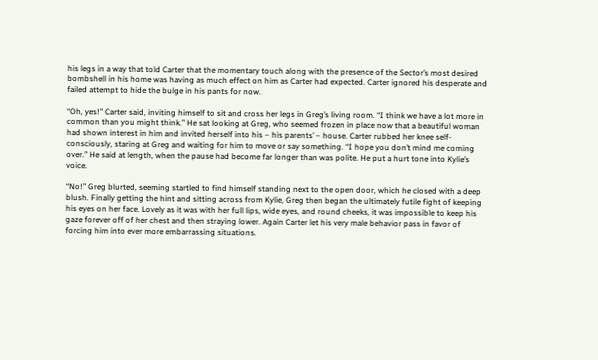his legs in a way that told Carter that the momentary touch along with the presence of the Sector’s most desired bombshell in his home was having as much effect on him as Carter had expected. Carter ignored his desperate and failed attempt to hide the bulge in his pants for now.

“Oh, yes!” Carter said, inviting himself to sit and cross her legs in Greg’s living room. “I think we have a lot more in common than you might think.” He sat looking at Greg, who seemed frozen in place now that a beautiful woman had shown interest in him and invited herself into his – his parents’ – house. Carter rubbed her knee self-consciously, staring at Greg and waiting for him to move or say something. “I hope you don’t mind me coming over.” He said at length, when the pause had become far longer than was polite. He put a hurt tone into Kylie’s voice.

“No!” Greg blurted, seeming startled to find himself standing next to the open door, which he closed with a deep blush. Finally getting the hint and sitting across from Kylie, Greg then began the ultimately futile fight of keeping his eyes on her face. Lovely as it was with her full lips, wide eyes, and round cheeks, it was impossible to keep his gaze forever off of her chest and then straying lower. Again Carter let his very male behavior pass in favor of forcing him into ever more embarrassing situations.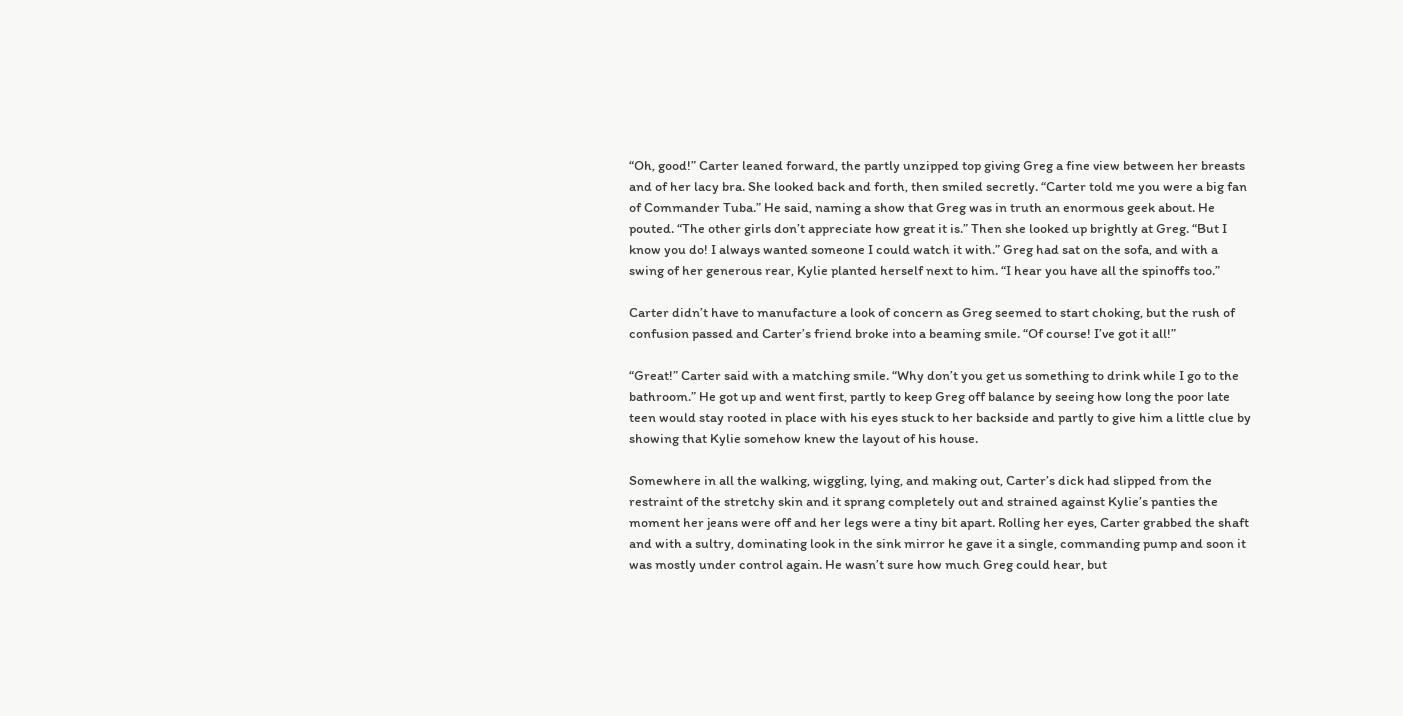“Oh, good!” Carter leaned forward, the partly unzipped top giving Greg a fine view between her breasts and of her lacy bra. She looked back and forth, then smiled secretly. “Carter told me you were a big fan of Commander Tuba.” He said, naming a show that Greg was in truth an enormous geek about. He pouted. “The other girls don’t appreciate how great it is.” Then she looked up brightly at Greg. “But I know you do! I always wanted someone I could watch it with.” Greg had sat on the sofa, and with a swing of her generous rear, Kylie planted herself next to him. “I hear you have all the spinoffs too.”

Carter didn’t have to manufacture a look of concern as Greg seemed to start choking, but the rush of confusion passed and Carter’s friend broke into a beaming smile. “Of course! I’ve got it all!”

“Great!” Carter said with a matching smile. “Why don’t you get us something to drink while I go to the bathroom.” He got up and went first, partly to keep Greg off balance by seeing how long the poor late teen would stay rooted in place with his eyes stuck to her backside and partly to give him a little clue by showing that Kylie somehow knew the layout of his house.

Somewhere in all the walking, wiggling, lying, and making out, Carter’s dick had slipped from the restraint of the stretchy skin and it sprang completely out and strained against Kylie’s panties the moment her jeans were off and her legs were a tiny bit apart. Rolling her eyes, Carter grabbed the shaft and with a sultry, dominating look in the sink mirror he gave it a single, commanding pump and soon it was mostly under control again. He wasn’t sure how much Greg could hear, but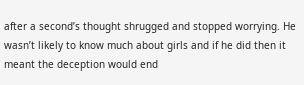after a second’s thought shrugged and stopped worrying. He wasn’t likely to know much about girls and if he did then it meant the deception would end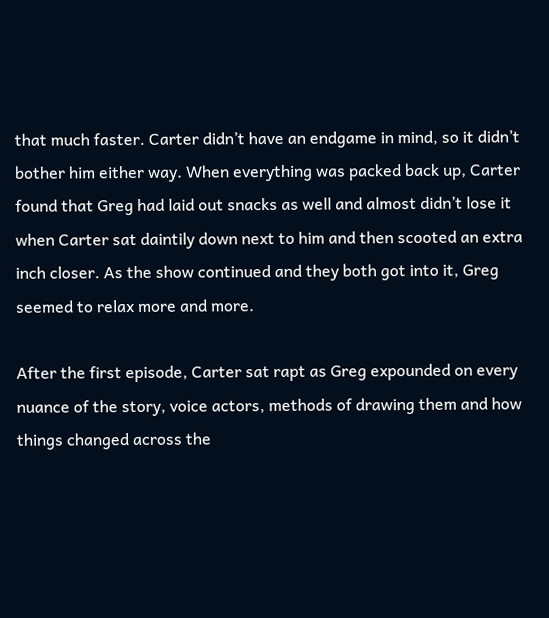that much faster. Carter didn’t have an endgame in mind, so it didn’t bother him either way. When everything was packed back up, Carter found that Greg had laid out snacks as well and almost didn’t lose it when Carter sat daintily down next to him and then scooted an extra inch closer. As the show continued and they both got into it, Greg seemed to relax more and more.

After the first episode, Carter sat rapt as Greg expounded on every nuance of the story, voice actors, methods of drawing them and how things changed across the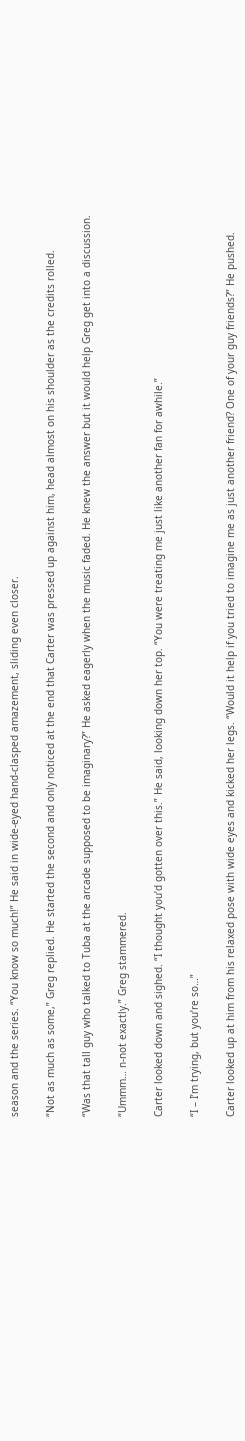season and the series. “You know so much!” He said in wide-eyed hand-clasped amazement, sliding even closer.

“Not as much as some,” Greg replied. He started the second and only noticed at the end that Carter was pressed up against him, head almost on his shoulder as the credits rolled.

“Was that tall guy who talked to Tuba at the arcade supposed to be imaginary?” He asked eagerly when the music faded. He knew the answer but it would help Greg get into a discussion.

“Ummm… n-not exactly.” Greg stammered.

Carter looked down and sighed. “I thought you’d gotten over this.” He said, looking down her top. “You were treating me just like another fan for awhile.”

“I – I’m trying, but you’re so…”

Carter looked up at him from his relaxed pose with wide eyes and kicked her legs. “Would it help if you tried to imagine me as just another friend? One of your guy friends?” He pushed.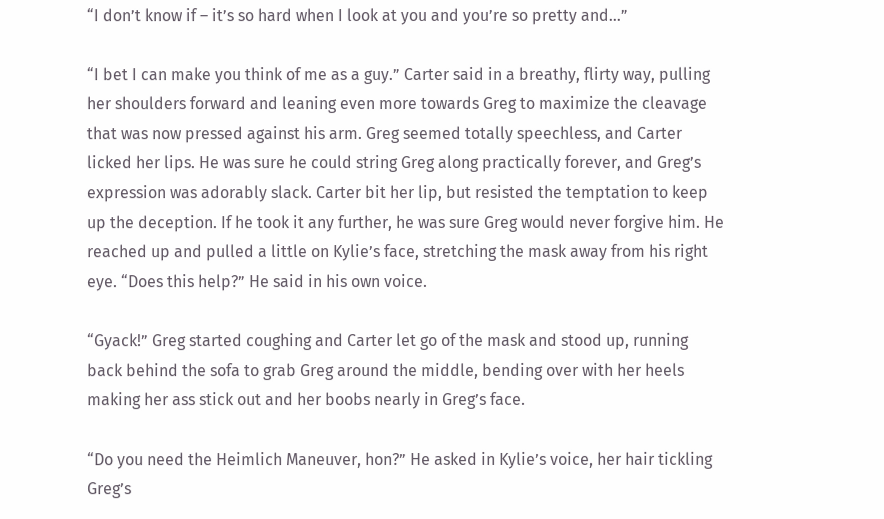“I don’t know if – it’s so hard when I look at you and you’re so pretty and…”

“I bet I can make you think of me as a guy.” Carter said in a breathy, flirty way, pulling her shoulders forward and leaning even more towards Greg to maximize the cleavage that was now pressed against his arm. Greg seemed totally speechless, and Carter licked her lips. He was sure he could string Greg along practically forever, and Greg’s expression was adorably slack. Carter bit her lip, but resisted the temptation to keep up the deception. If he took it any further, he was sure Greg would never forgive him. He reached up and pulled a little on Kylie’s face, stretching the mask away from his right eye. “Does this help?” He said in his own voice.

“Gyack!” Greg started coughing and Carter let go of the mask and stood up, running back behind the sofa to grab Greg around the middle, bending over with her heels making her ass stick out and her boobs nearly in Greg’s face.

“Do you need the Heimlich Maneuver, hon?” He asked in Kylie’s voice, her hair tickling Greg’s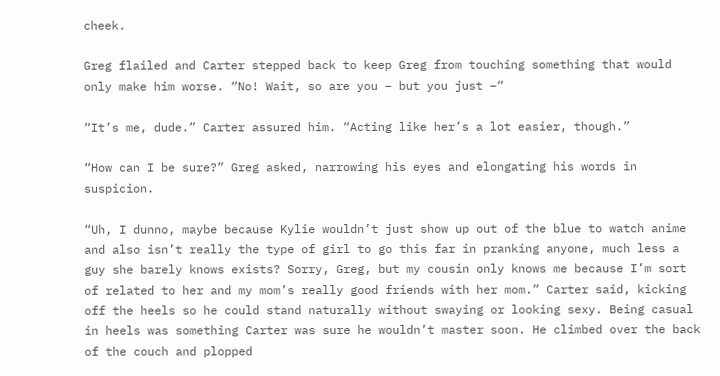cheek.

Greg flailed and Carter stepped back to keep Greg from touching something that would only make him worse. “No! Wait, so are you – but you just –“

“It’s me, dude.” Carter assured him. “Acting like her’s a lot easier, though.”

“How can I be sure?” Greg asked, narrowing his eyes and elongating his words in suspicion.

“Uh, I dunno, maybe because Kylie wouldn’t just show up out of the blue to watch anime and also isn’t really the type of girl to go this far in pranking anyone, much less a guy she barely knows exists? Sorry, Greg, but my cousin only knows me because I’m sort of related to her and my mom’s really good friends with her mom.” Carter said, kicking off the heels so he could stand naturally without swaying or looking sexy. Being casual in heels was something Carter was sure he wouldn’t master soon. He climbed over the back of the couch and plopped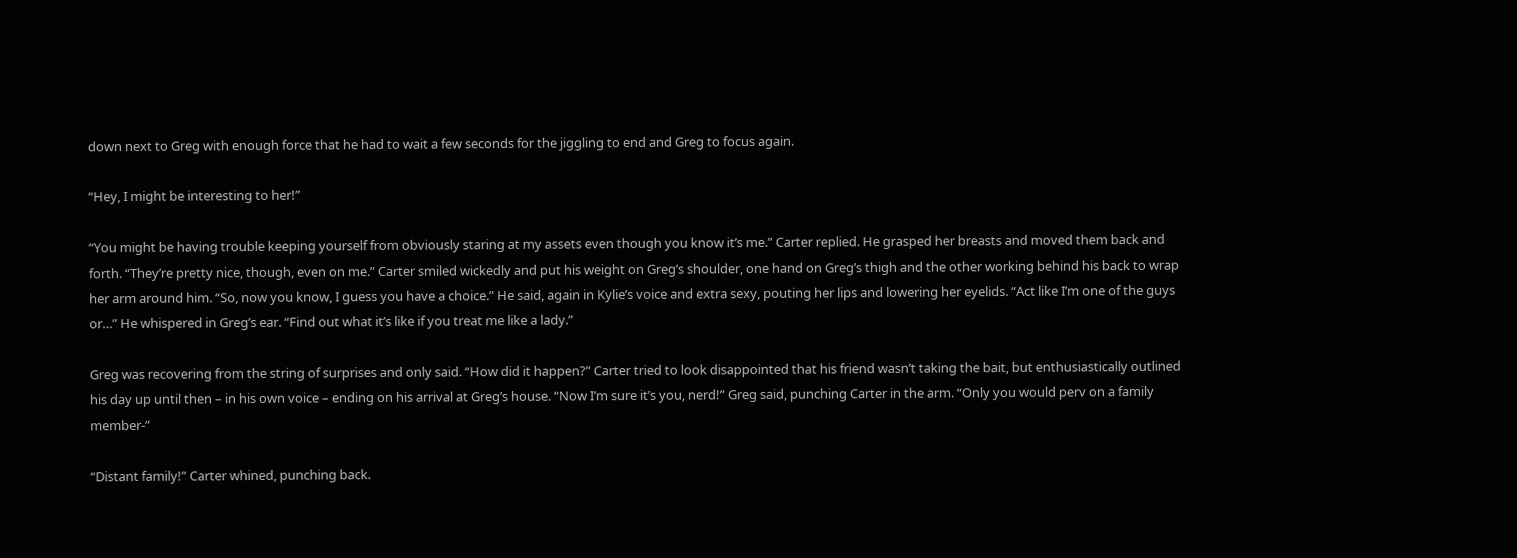down next to Greg with enough force that he had to wait a few seconds for the jiggling to end and Greg to focus again.

“Hey, I might be interesting to her!”

“You might be having trouble keeping yourself from obviously staring at my assets even though you know it’s me.” Carter replied. He grasped her breasts and moved them back and forth. “They’re pretty nice, though, even on me.” Carter smiled wickedly and put his weight on Greg’s shoulder, one hand on Greg’s thigh and the other working behind his back to wrap her arm around him. “So, now you know, I guess you have a choice.” He said, again in Kylie’s voice and extra sexy, pouting her lips and lowering her eyelids. “Act like I’m one of the guys or…” He whispered in Greg’s ear. “Find out what it’s like if you treat me like a lady.”

Greg was recovering from the string of surprises and only said. “How did it happen?” Carter tried to look disappointed that his friend wasn’t taking the bait, but enthusiastically outlined his day up until then – in his own voice – ending on his arrival at Greg’s house. “Now I’m sure it’s you, nerd!” Greg said, punching Carter in the arm. “Only you would perv on a family member-”

“Distant family!” Carter whined, punching back.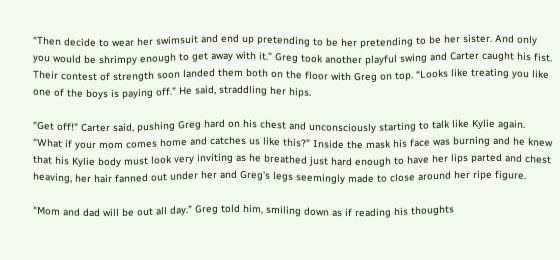“Then decide to wear her swimsuit and end up pretending to be her pretending to be her sister. And only you would be shrimpy enough to get away with it.” Greg took another playful swing and Carter caught his fist. Their contest of strength soon landed them both on the floor with Greg on top. “Looks like treating you like one of the boys is paying off.” He said, straddling her hips.

“Get off!” Carter said, pushing Greg hard on his chest and unconsciously starting to talk like Kylie again. “What if your mom comes home and catches us like this?” Inside the mask his face was burning and he knew that his Kylie body must look very inviting as he breathed just hard enough to have her lips parted and chest heaving, her hair fanned out under her and Greg’s legs seemingly made to close around her ripe figure.

“Mom and dad will be out all day.” Greg told him, smiling down as if reading his thoughts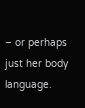– or perhaps just her body language.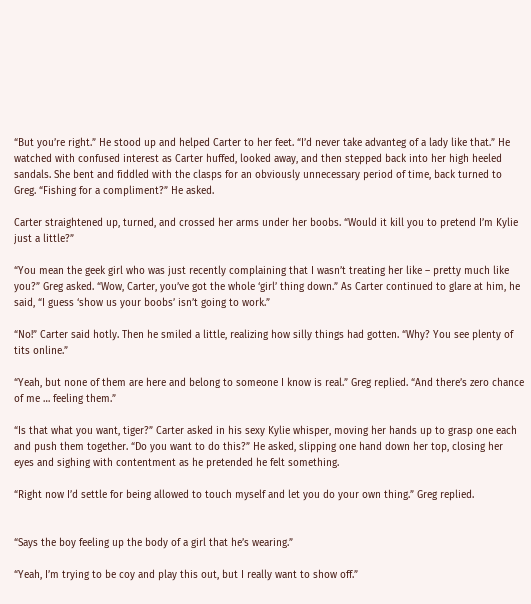“But you’re right.” He stood up and helped Carter to her feet. “I’d never take advanteg of a lady like that.” He watched with confused interest as Carter huffed, looked away, and then stepped back into her high heeled sandals. She bent and fiddled with the clasps for an obviously unnecessary period of time, back turned to Greg. “Fishing for a compliment?” He asked.

Carter straightened up, turned, and crossed her arms under her boobs. “Would it kill you to pretend I’m Kylie just a little?”

“You mean the geek girl who was just recently complaining that I wasn’t treating her like – pretty much like you?” Greg asked. “Wow, Carter, you’ve got the whole ‘girl’ thing down.” As Carter continued to glare at him, he said, “I guess ‘show us your boobs’ isn’t going to work.”

“No!” Carter said hotly. Then he smiled a little, realizing how silly things had gotten. “Why? You see plenty of tits online.”

“Yeah, but none of them are here and belong to someone I know is real.” Greg replied. “And there’s zero chance of me … feeling them.”

“Is that what you want, tiger?” Carter asked in his sexy Kylie whisper, moving her hands up to grasp one each and push them together. “Do you want to do this?” He asked, slipping one hand down her top, closing her eyes and sighing with contentment as he pretended he felt something.

“Right now I’d settle for being allowed to touch myself and let you do your own thing.” Greg replied.


“Says the boy feeling up the body of a girl that he’s wearing.”

“Yeah, I’m trying to be coy and play this out, but I really want to show off.”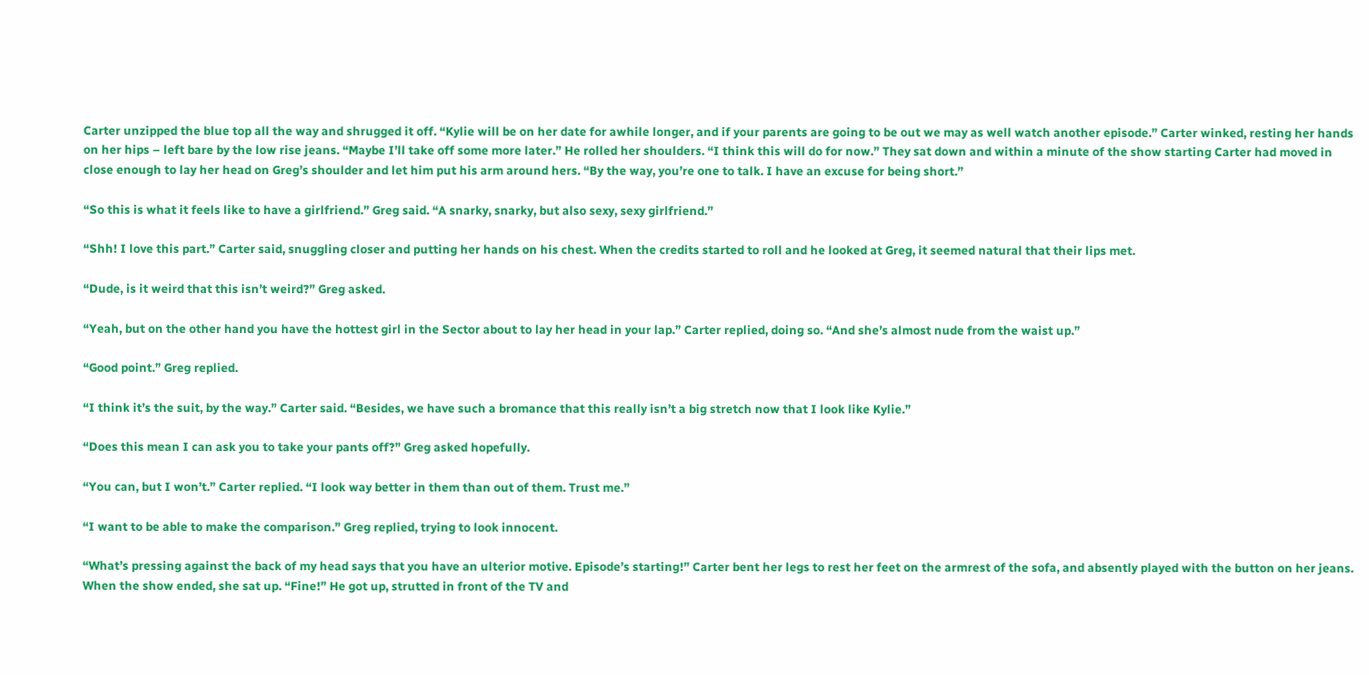Carter unzipped the blue top all the way and shrugged it off. “Kylie will be on her date for awhile longer, and if your parents are going to be out we may as well watch another episode.” Carter winked, resting her hands on her hips – left bare by the low rise jeans. “Maybe I’ll take off some more later.” He rolled her shoulders. “I think this will do for now.” They sat down and within a minute of the show starting Carter had moved in close enough to lay her head on Greg’s shoulder and let him put his arm around hers. “By the way, you’re one to talk. I have an excuse for being short.”

“So this is what it feels like to have a girlfriend.” Greg said. “A snarky, snarky, but also sexy, sexy girlfriend.”

“Shh! I love this part.” Carter said, snuggling closer and putting her hands on his chest. When the credits started to roll and he looked at Greg, it seemed natural that their lips met.

“Dude, is it weird that this isn’t weird?” Greg asked.

“Yeah, but on the other hand you have the hottest girl in the Sector about to lay her head in your lap.” Carter replied, doing so. “And she’s almost nude from the waist up.”

“Good point.” Greg replied.

“I think it’s the suit, by the way.” Carter said. “Besides, we have such a bromance that this really isn’t a big stretch now that I look like Kylie.”

“Does this mean I can ask you to take your pants off?” Greg asked hopefully.

“You can, but I won’t.” Carter replied. “I look way better in them than out of them. Trust me.”

“I want to be able to make the comparison.” Greg replied, trying to look innocent.

“What’s pressing against the back of my head says that you have an ulterior motive. Episode’s starting!” Carter bent her legs to rest her feet on the armrest of the sofa, and absently played with the button on her jeans. When the show ended, she sat up. “Fine!” He got up, strutted in front of the TV and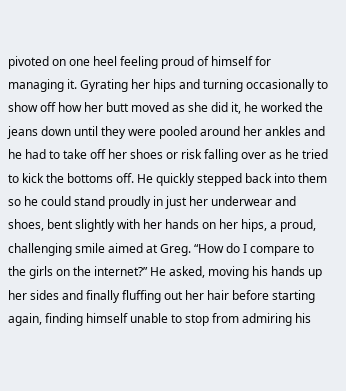pivoted on one heel feeling proud of himself for managing it. Gyrating her hips and turning occasionally to show off how her butt moved as she did it, he worked the jeans down until they were pooled around her ankles and he had to take off her shoes or risk falling over as he tried to kick the bottoms off. He quickly stepped back into them so he could stand proudly in just her underwear and shoes, bent slightly with her hands on her hips, a proud, challenging smile aimed at Greg. “How do I compare to the girls on the internet?” He asked, moving his hands up her sides and finally fluffing out her hair before starting again, finding himself unable to stop from admiring his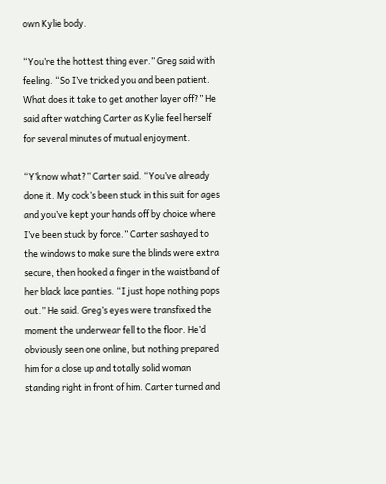own Kylie body.

“You’re the hottest thing ever.” Greg said with feeling. “So I’ve tricked you and been patient. What does it take to get another layer off?” He said after watching Carter as Kylie feel herself for several minutes of mutual enjoyment.

“Y’know what?” Carter said. “You’ve already done it. My cock’s been stuck in this suit for ages and you’ve kept your hands off by choice where I’ve been stuck by force.” Carter sashayed to the windows to make sure the blinds were extra secure, then hooked a finger in the waistband of her black lace panties. “I just hope nothing pops out.” He said. Greg’s eyes were transfixed the moment the underwear fell to the floor. He’d obviously seen one online, but nothing prepared him for a close up and totally solid woman standing right in front of him. Carter turned and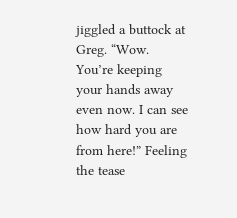jiggled a buttock at Greg. “Wow. You’re keeping your hands away even now. I can see how hard you are from here!” Feeling the tease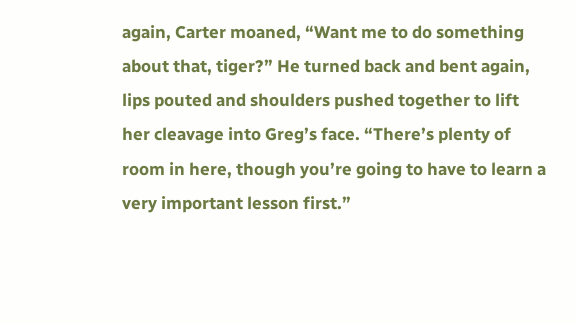again, Carter moaned, “Want me to do something about that, tiger?” He turned back and bent again, lips pouted and shoulders pushed together to lift her cleavage into Greg’s face. “There’s plenty of room in here, though you’re going to have to learn a very important lesson first.”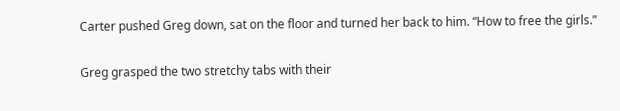Carter pushed Greg down, sat on the floor and turned her back to him. “How to free the girls.”

Greg grasped the two stretchy tabs with their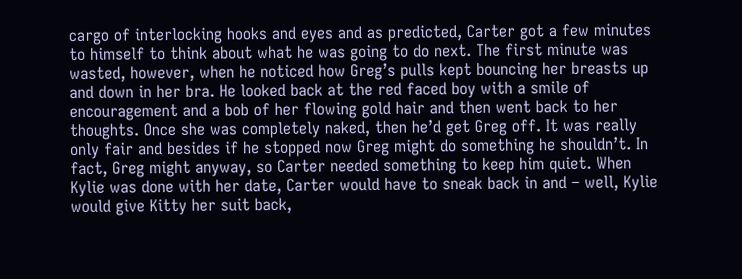cargo of interlocking hooks and eyes and as predicted, Carter got a few minutes to himself to think about what he was going to do next. The first minute was wasted, however, when he noticed how Greg’s pulls kept bouncing her breasts up and down in her bra. He looked back at the red faced boy with a smile of encouragement and a bob of her flowing gold hair and then went back to her thoughts. Once she was completely naked, then he’d get Greg off. It was really only fair and besides if he stopped now Greg might do something he shouldn’t. In fact, Greg might anyway, so Carter needed something to keep him quiet. When Kylie was done with her date, Carter would have to sneak back in and – well, Kylie would give Kitty her suit back,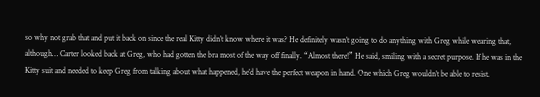so why not grab that and put it back on since the real Kitty didn’t know where it was? He definitely wasn’t going to do anything with Greg while wearing that, although… Carter looked back at Greg, who had gotten the bra most of the way off finally. “Almost there!” He said, smiling with a secret purpose. If he was in the Kitty suit and needed to keep Greg from talking about what happened, he’d have the perfect weapon in hand. One which Greg wouldn’t be able to resist.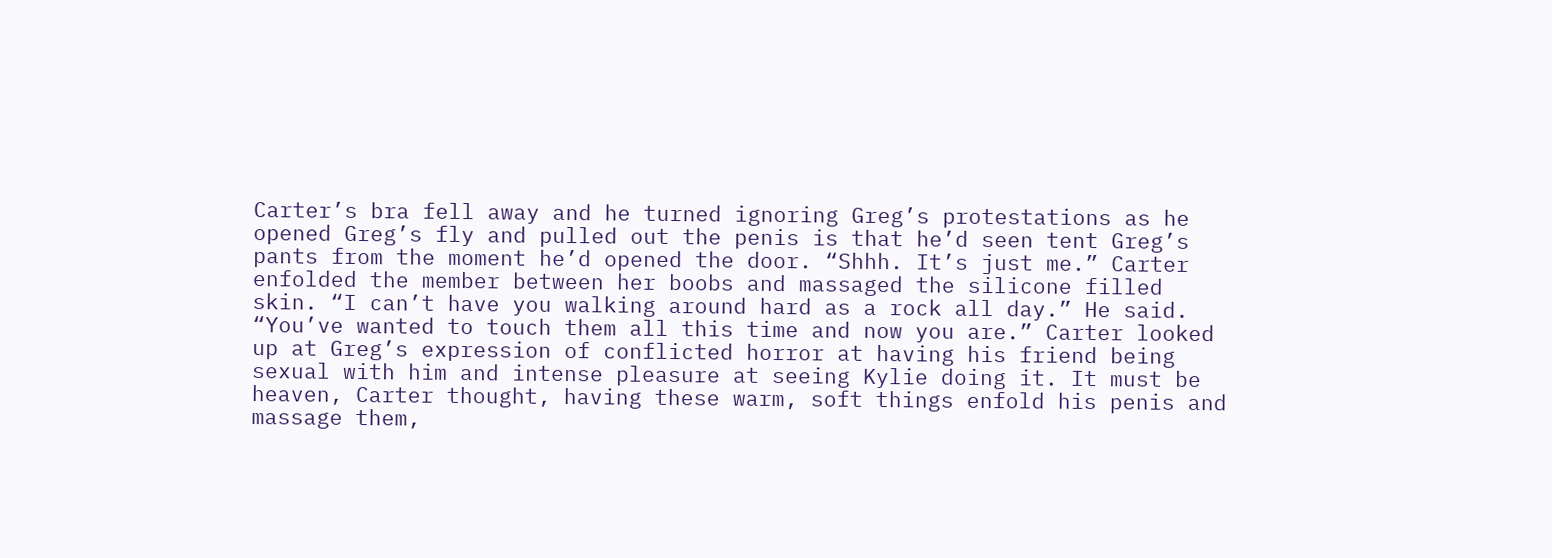Carter’s bra fell away and he turned ignoring Greg’s protestations as he opened Greg’s fly and pulled out the penis is that he’d seen tent Greg’s pants from the moment he’d opened the door. “Shhh. It’s just me.” Carter enfolded the member between her boobs and massaged the silicone filled skin. “I can’t have you walking around hard as a rock all day.” He said. “You’ve wanted to touch them all this time and now you are.” Carter looked up at Greg’s expression of conflicted horror at having his friend being sexual with him and intense pleasure at seeing Kylie doing it. It must be heaven, Carter thought, having these warm, soft things enfold his penis and massage them,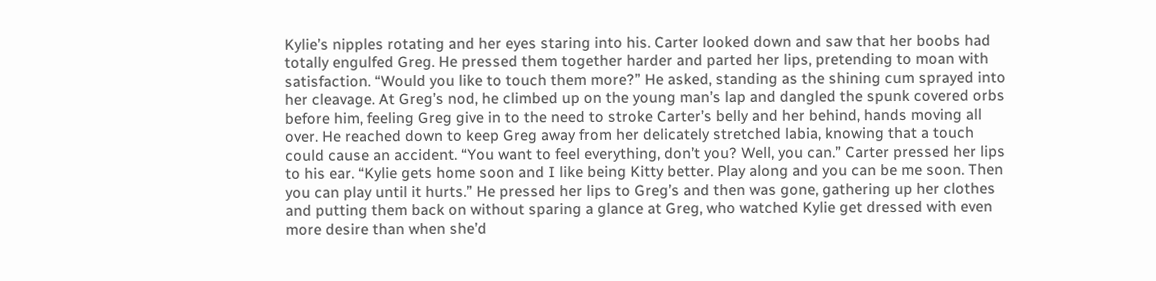Kylie’s nipples rotating and her eyes staring into his. Carter looked down and saw that her boobs had totally engulfed Greg. He pressed them together harder and parted her lips, pretending to moan with satisfaction. “Would you like to touch them more?” He asked, standing as the shining cum sprayed into her cleavage. At Greg’s nod, he climbed up on the young man’s lap and dangled the spunk covered orbs before him, feeling Greg give in to the need to stroke Carter’s belly and her behind, hands moving all over. He reached down to keep Greg away from her delicately stretched labia, knowing that a touch could cause an accident. “You want to feel everything, don’t you? Well, you can.” Carter pressed her lips to his ear. “Kylie gets home soon and I like being Kitty better. Play along and you can be me soon. Then you can play until it hurts.” He pressed her lips to Greg’s and then was gone, gathering up her clothes and putting them back on without sparing a glance at Greg, who watched Kylie get dressed with even more desire than when she’d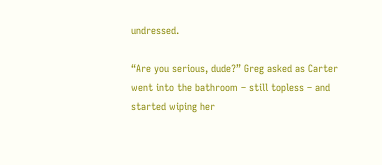undressed.

“Are you serious, dude?” Greg asked as Carter went into the bathroom – still topless – and started wiping her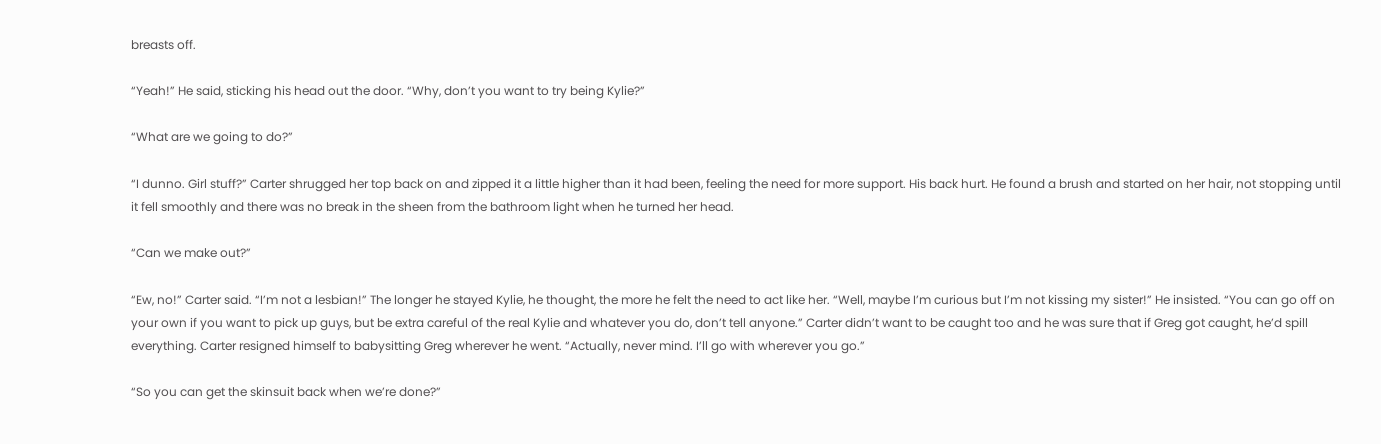breasts off.

“Yeah!” He said, sticking his head out the door. “Why, don’t you want to try being Kylie?”

“What are we going to do?”

“I dunno. Girl stuff?” Carter shrugged her top back on and zipped it a little higher than it had been, feeling the need for more support. His back hurt. He found a brush and started on her hair, not stopping until it fell smoothly and there was no break in the sheen from the bathroom light when he turned her head.

“Can we make out?”

“Ew, no!” Carter said. “I’m not a lesbian!” The longer he stayed Kylie, he thought, the more he felt the need to act like her. “Well, maybe I’m curious but I’m not kissing my sister!” He insisted. “You can go off on your own if you want to pick up guys, but be extra careful of the real Kylie and whatever you do, don’t tell anyone.” Carter didn’t want to be caught too and he was sure that if Greg got caught, he’d spill everything. Carter resigned himself to babysitting Greg wherever he went. “Actually, never mind. I’ll go with wherever you go.”

“So you can get the skinsuit back when we’re done?”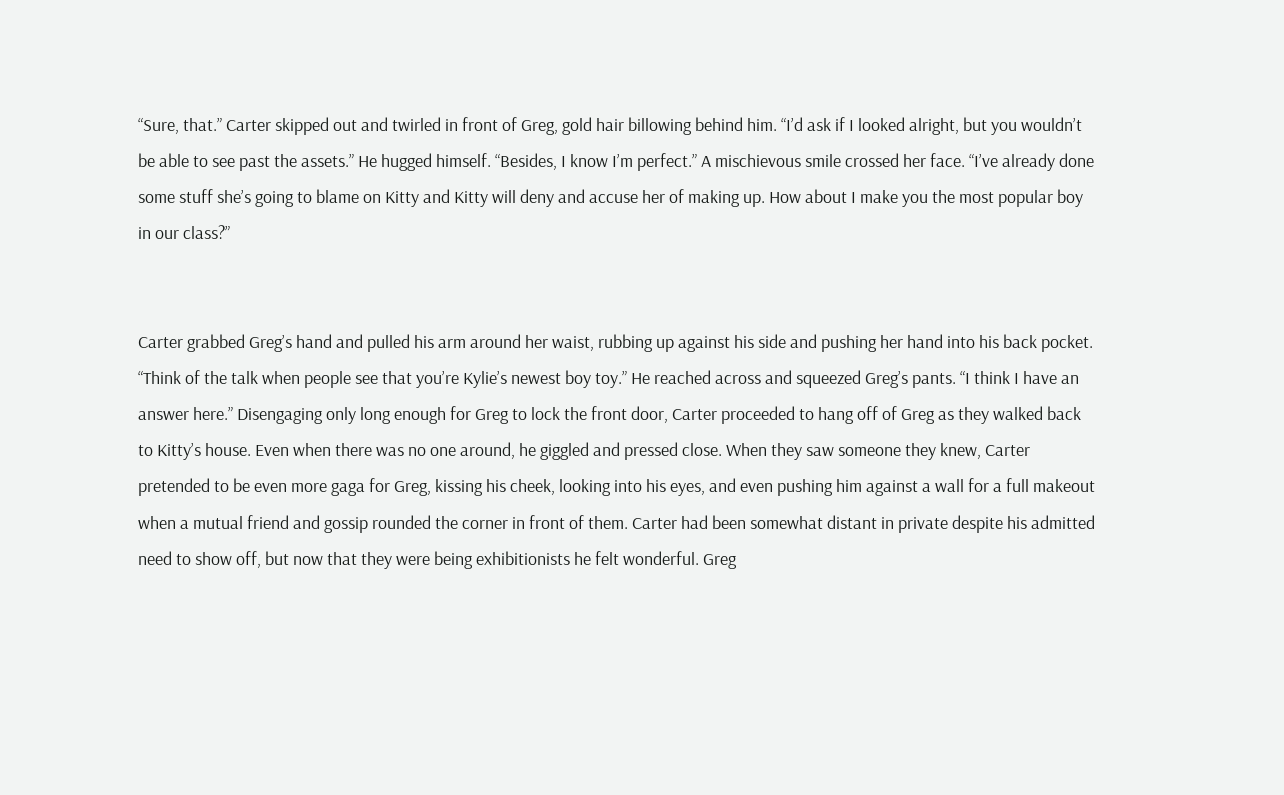“Sure, that.” Carter skipped out and twirled in front of Greg, gold hair billowing behind him. “I’d ask if I looked alright, but you wouldn’t be able to see past the assets.” He hugged himself. “Besides, I know I’m perfect.” A mischievous smile crossed her face. “I’ve already done some stuff she’s going to blame on Kitty and Kitty will deny and accuse her of making up. How about I make you the most popular boy in our class?”


Carter grabbed Greg’s hand and pulled his arm around her waist, rubbing up against his side and pushing her hand into his back pocket. “Think of the talk when people see that you’re Kylie’s newest boy toy.” He reached across and squeezed Greg’s pants. “I think I have an answer here.” Disengaging only long enough for Greg to lock the front door, Carter proceeded to hang off of Greg as they walked back to Kitty’s house. Even when there was no one around, he giggled and pressed close. When they saw someone they knew, Carter pretended to be even more gaga for Greg, kissing his cheek, looking into his eyes, and even pushing him against a wall for a full makeout when a mutual friend and gossip rounded the corner in front of them. Carter had been somewhat distant in private despite his admitted need to show off, but now that they were being exhibitionists he felt wonderful. Greg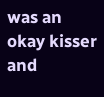was an okay kisser and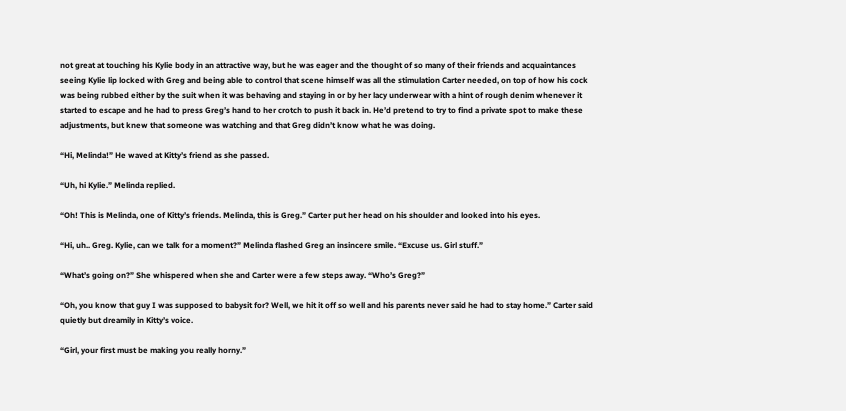not great at touching his Kylie body in an attractive way, but he was eager and the thought of so many of their friends and acquaintances seeing Kylie lip locked with Greg and being able to control that scene himself was all the stimulation Carter needed, on top of how his cock was being rubbed either by the suit when it was behaving and staying in or by her lacy underwear with a hint of rough denim whenever it started to escape and he had to press Greg’s hand to her crotch to push it back in. He’d pretend to try to find a private spot to make these adjustments, but knew that someone was watching and that Greg didn’t know what he was doing.

“Hi, Melinda!” He waved at Kitty’s friend as she passed.

“Uh, hi Kylie.” Melinda replied.

“Oh! This is Melinda, one of Kitty’s friends. Melinda, this is Greg.” Carter put her head on his shoulder and looked into his eyes.

“Hi, uh.. Greg. Kylie, can we talk for a moment?” Melinda flashed Greg an insincere smile. “Excuse us. Girl stuff.”

“What’s going on?” She whispered when she and Carter were a few steps away. “Who’s Greg?”

“Oh, you know that guy I was supposed to babysit for? Well, we hit it off so well and his parents never said he had to stay home.” Carter said quietly but dreamily in Kitty’s voice.

“Girl, your first must be making you really horny.”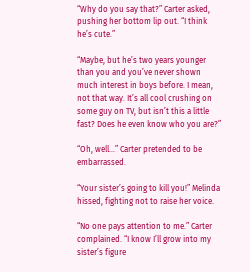“Why do you say that?” Carter asked, pushing her bottom lip out. “I think he’s cute.”

“Maybe, but he’s two years younger than you and you’ve never shown much interest in boys before. I mean, not that way. It’s all cool crushing on some guy on TV, but isn’t this a little fast? Does he even know who you are?”

“Oh, well…” Carter pretended to be embarrassed.

“Your sister’s going to kill you!” Melinda hissed, fighting not to raise her voice.

“No one pays attention to me.” Carter complained. “I know I’ll grow into my sister’s figure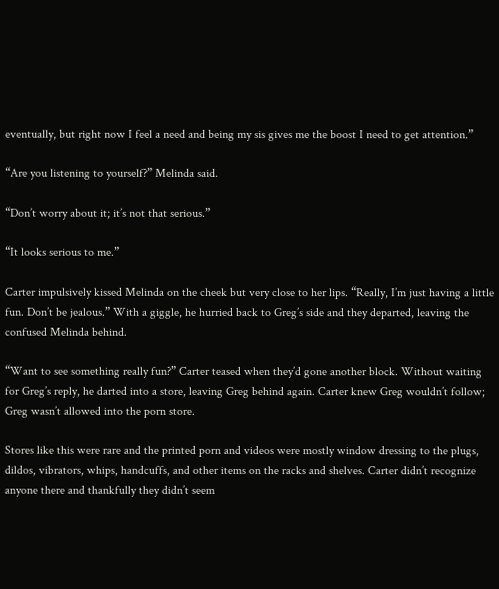eventually, but right now I feel a need and being my sis gives me the boost I need to get attention.”

“Are you listening to yourself?” Melinda said.

“Don’t worry about it; it’s not that serious.”

“It looks serious to me.”

Carter impulsively kissed Melinda on the cheek but very close to her lips. “Really, I’m just having a little fun. Don’t be jealous.” With a giggle, he hurried back to Greg’s side and they departed, leaving the confused Melinda behind.

“Want to see something really fun?” Carter teased when they’d gone another block. Without waiting for Greg’s reply, he darted into a store, leaving Greg behind again. Carter knew Greg wouldn’t follow; Greg wasn’t allowed into the porn store.

Stores like this were rare and the printed porn and videos were mostly window dressing to the plugs, dildos, vibrators, whips, handcuffs, and other items on the racks and shelves. Carter didn’t recognize anyone there and thankfully they didn’t seem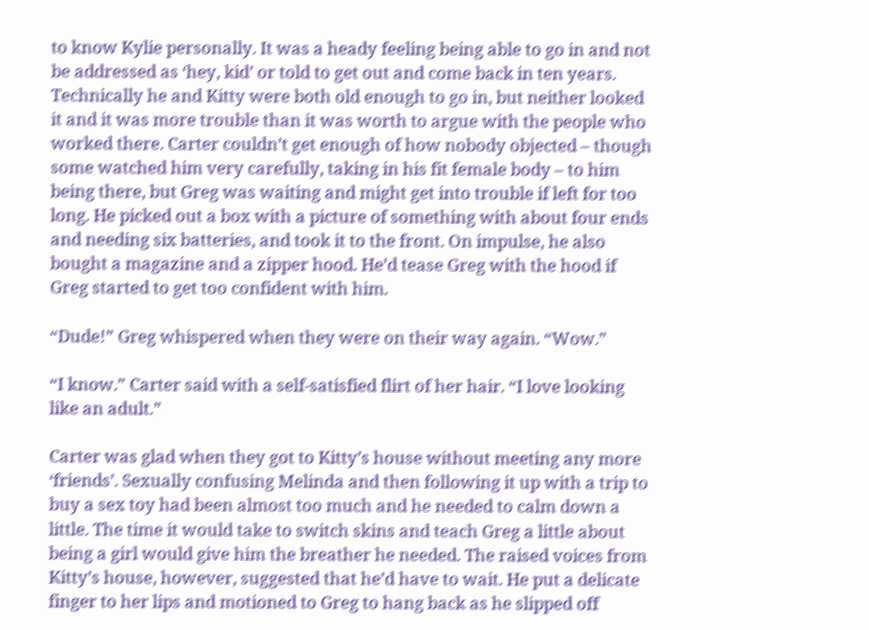to know Kylie personally. It was a heady feeling being able to go in and not be addressed as ‘hey, kid’ or told to get out and come back in ten years. Technically he and Kitty were both old enough to go in, but neither looked it and it was more trouble than it was worth to argue with the people who worked there. Carter couldn’t get enough of how nobody objected – though some watched him very carefully, taking in his fit female body – to him being there, but Greg was waiting and might get into trouble if left for too long. He picked out a box with a picture of something with about four ends and needing six batteries, and took it to the front. On impulse, he also bought a magazine and a zipper hood. He’d tease Greg with the hood if Greg started to get too confident with him.

“Dude!” Greg whispered when they were on their way again. “Wow.”

“I know.” Carter said with a self-satisfied flirt of her hair. “I love looking like an adult.”

Carter was glad when they got to Kitty’s house without meeting any more ‘friends’. Sexually confusing Melinda and then following it up with a trip to buy a sex toy had been almost too much and he needed to calm down a little. The time it would take to switch skins and teach Greg a little about being a girl would give him the breather he needed. The raised voices from Kitty’s house, however, suggested that he’d have to wait. He put a delicate finger to her lips and motioned to Greg to hang back as he slipped off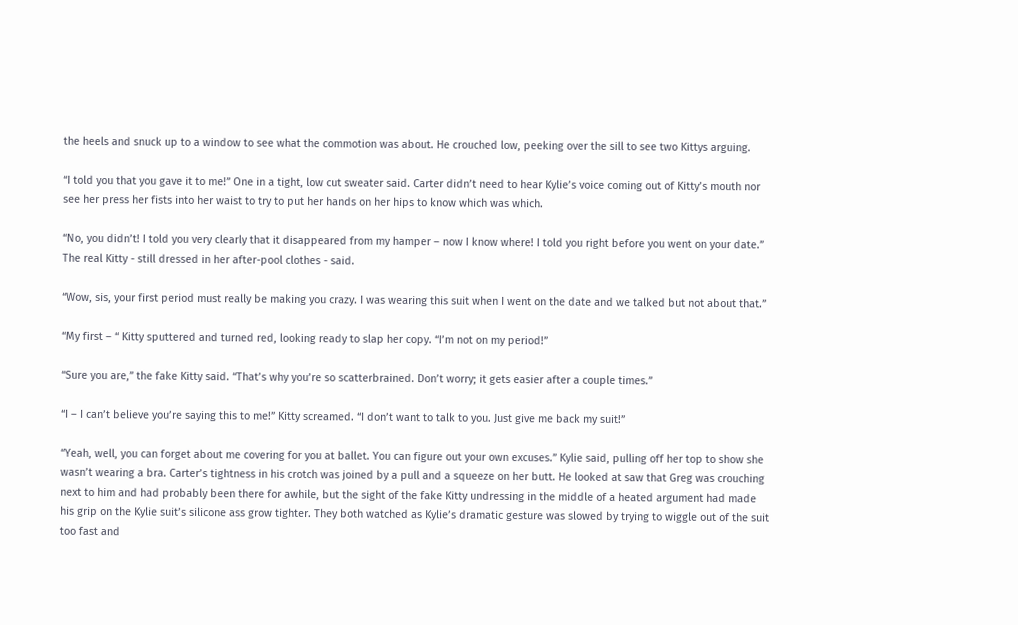the heels and snuck up to a window to see what the commotion was about. He crouched low, peeking over the sill to see two Kittys arguing.

“I told you that you gave it to me!” One in a tight, low cut sweater said. Carter didn’t need to hear Kylie’s voice coming out of Kitty’s mouth nor see her press her fists into her waist to try to put her hands on her hips to know which was which.

“No, you didn’t! I told you very clearly that it disappeared from my hamper – now I know where! I told you right before you went on your date.” The real Kitty - still dressed in her after-pool clothes - said.

“Wow, sis, your first period must really be making you crazy. I was wearing this suit when I went on the date and we talked but not about that.”

“My first – “ Kitty sputtered and turned red, looking ready to slap her copy. “I’m not on my period!”

“Sure you are,” the fake Kitty said. “That’s why you’re so scatterbrained. Don’t worry; it gets easier after a couple times.”

“I – I can’t believe you’re saying this to me!” Kitty screamed. “I don’t want to talk to you. Just give me back my suit!”

“Yeah, well, you can forget about me covering for you at ballet. You can figure out your own excuses.” Kylie said, pulling off her top to show she wasn’t wearing a bra. Carter’s tightness in his crotch was joined by a pull and a squeeze on her butt. He looked at saw that Greg was crouching next to him and had probably been there for awhile, but the sight of the fake Kitty undressing in the middle of a heated argument had made his grip on the Kylie suit’s silicone ass grow tighter. They both watched as Kylie’s dramatic gesture was slowed by trying to wiggle out of the suit too fast and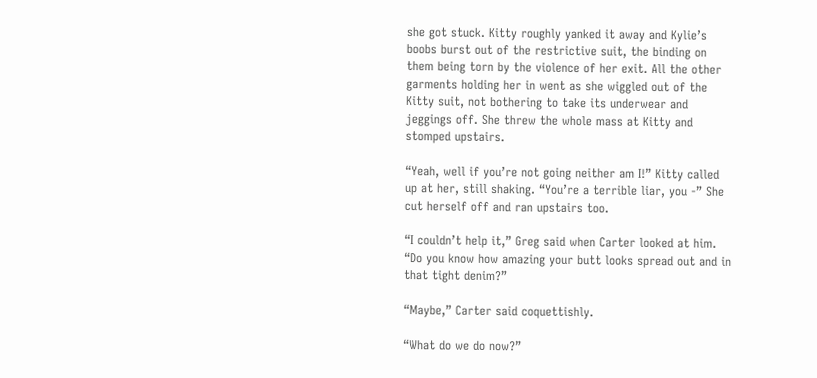she got stuck. Kitty roughly yanked it away and Kylie’s boobs burst out of the restrictive suit, the binding on them being torn by the violence of her exit. All the other garments holding her in went as she wiggled out of the Kitty suit, not bothering to take its underwear and jeggings off. She threw the whole mass at Kitty and stomped upstairs.

“Yeah, well if you’re not going neither am I!” Kitty called up at her, still shaking. “You’re a terrible liar, you -” She cut herself off and ran upstairs too.

“I couldn’t help it,” Greg said when Carter looked at him. “Do you know how amazing your butt looks spread out and in that tight denim?”

“Maybe,” Carter said coquettishly.

“What do we do now?”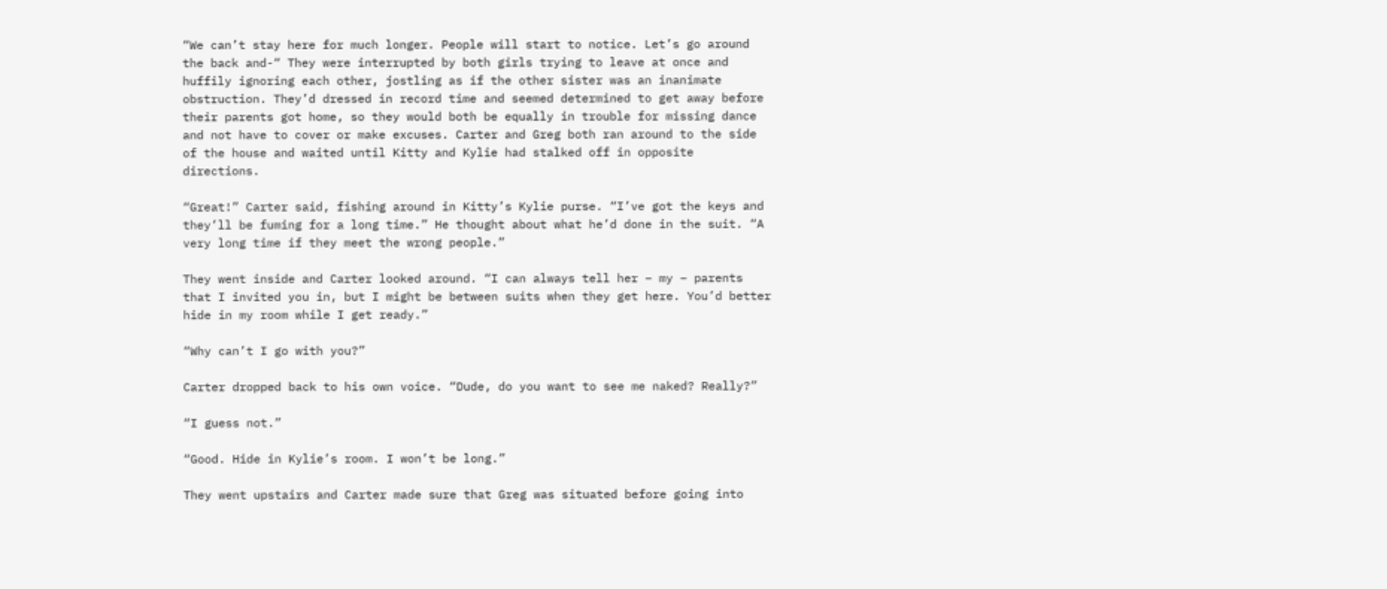“We can’t stay here for much longer. People will start to notice. Let’s go around the back and-“ They were interrupted by both girls trying to leave at once and huffily ignoring each other, jostling as if the other sister was an inanimate obstruction. They’d dressed in record time and seemed determined to get away before their parents got home, so they would both be equally in trouble for missing dance and not have to cover or make excuses. Carter and Greg both ran around to the side of the house and waited until Kitty and Kylie had stalked off in opposite directions.

“Great!” Carter said, fishing around in Kitty’s Kylie purse. “I’ve got the keys and they’ll be fuming for a long time.” He thought about what he’d done in the suit. “A very long time if they meet the wrong people.”

They went inside and Carter looked around. “I can always tell her – my – parents that I invited you in, but I might be between suits when they get here. You’d better hide in my room while I get ready.”

“Why can’t I go with you?”

Carter dropped back to his own voice. “Dude, do you want to see me naked? Really?”

“I guess not.”

“Good. Hide in Kylie’s room. I won’t be long.”

They went upstairs and Carter made sure that Greg was situated before going into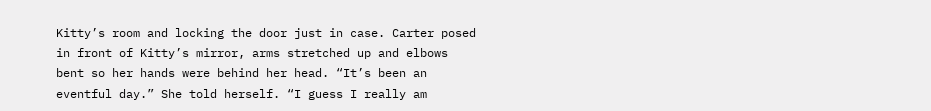Kitty’s room and locking the door just in case. Carter posed in front of Kitty’s mirror, arms stretched up and elbows bent so her hands were behind her head. “It’s been an eventful day.” She told herself. “I guess I really am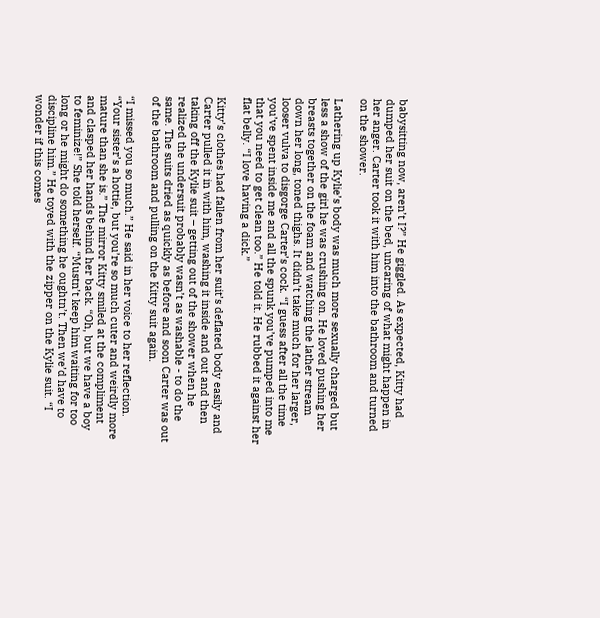babysitting now, aren’t I?” He giggled. As expected, Kitty had dumped her suit on the bed, uncaring of what might happen in her anger. Carter took it with him into the bathroom and turned on the shower.

Lathering up Kylie’s body was much more sexually charged but less a show of the girl he was crushing on. He loved pushing her breasts together on the foam and watching the lather stream down her long, toned thighs. It didn’t take much for her larger, looser vulva to disgorge Carter’s cock. “I guess after all the time you’ve spent inside me and all the spunk you’ve pumped into me that you need to get clean too.” He told it. He rubbed it against her flat belly. “I love having a dick.”

Kitty’s clothes had fallen from her suit’s deflated body easily and Carter pulled it in with him, washing it inside and out and then taking off the Kylie suit – getting out of the shower when he realized the undersuit probably wasn’t as washable - to do the same. The suits dried as quickly as before and soon Carter was out of the bathroom and pulling on the Kitty suit again.

“I missed you so much.” He said in her voice to her reflection. “Your sister’s a hottie, but you’re so much cuter and weirdly more mature than she is.” The mirror Kitty smiled at the compliment and clasped her hands behind her back. “Oh, but we have a boy to feminize!” She told herself. “Mustn’t keep him waiting for too long or he might do something he oughtn’t. Then we’d have to discipline him.” He toyed with the zipper on the Kylie suit. “I wonder if this comes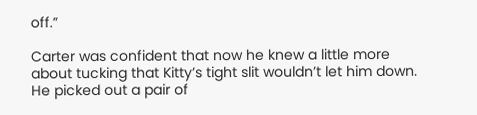off.”

Carter was confident that now he knew a little more about tucking that Kitty’s tight slit wouldn’t let him down. He picked out a pair of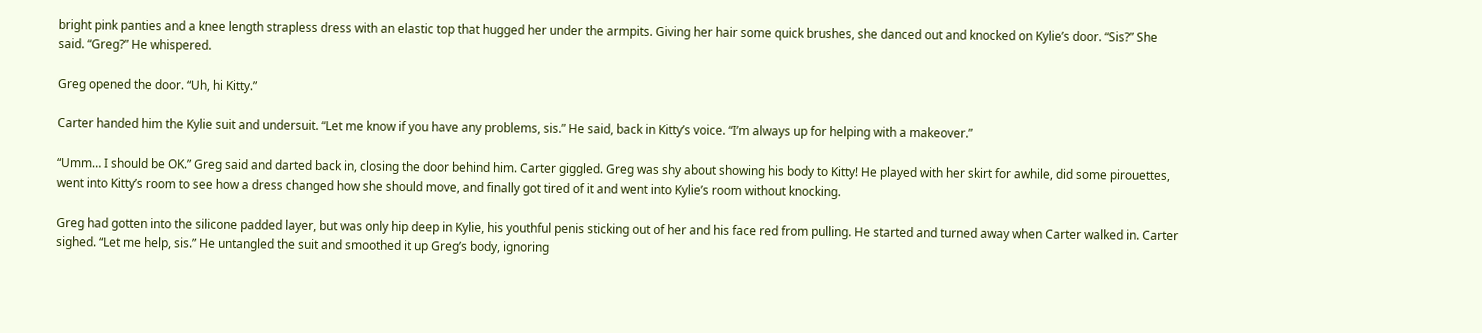bright pink panties and a knee length strapless dress with an elastic top that hugged her under the armpits. Giving her hair some quick brushes, she danced out and knocked on Kylie’s door. “Sis?” She said. “Greg?” He whispered.

Greg opened the door. “Uh, hi Kitty.”

Carter handed him the Kylie suit and undersuit. “Let me know if you have any problems, sis.” He said, back in Kitty’s voice. “I’m always up for helping with a makeover.”

“Umm… I should be OK.” Greg said and darted back in, closing the door behind him. Carter giggled. Greg was shy about showing his body to Kitty! He played with her skirt for awhile, did some pirouettes, went into Kitty’s room to see how a dress changed how she should move, and finally got tired of it and went into Kylie’s room without knocking.

Greg had gotten into the silicone padded layer, but was only hip deep in Kylie, his youthful penis sticking out of her and his face red from pulling. He started and turned away when Carter walked in. Carter sighed. “Let me help, sis.” He untangled the suit and smoothed it up Greg’s body, ignoring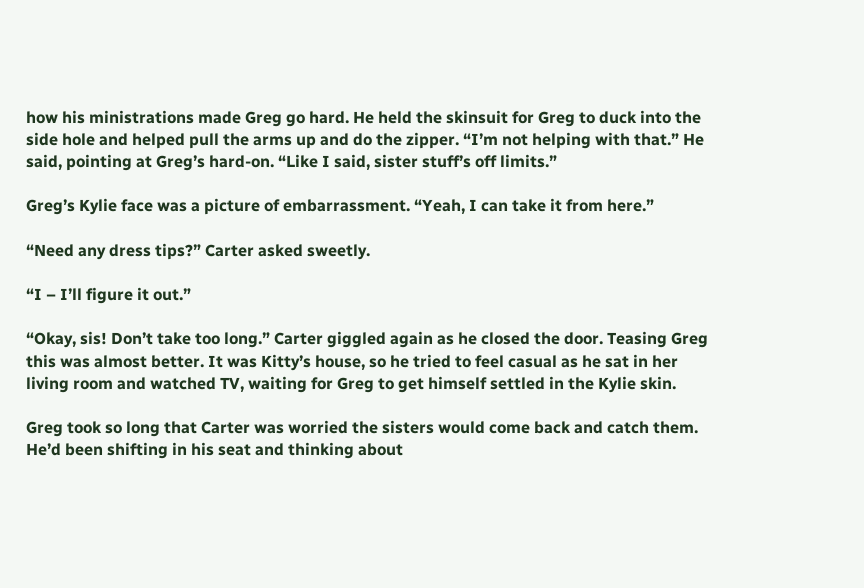how his ministrations made Greg go hard. He held the skinsuit for Greg to duck into the side hole and helped pull the arms up and do the zipper. “I’m not helping with that.” He said, pointing at Greg’s hard-on. “Like I said, sister stuff’s off limits.”

Greg’s Kylie face was a picture of embarrassment. “Yeah, I can take it from here.”

“Need any dress tips?” Carter asked sweetly.

“I – I’ll figure it out.”

“Okay, sis! Don’t take too long.” Carter giggled again as he closed the door. Teasing Greg this was almost better. It was Kitty’s house, so he tried to feel casual as he sat in her living room and watched TV, waiting for Greg to get himself settled in the Kylie skin.

Greg took so long that Carter was worried the sisters would come back and catch them. He’d been shifting in his seat and thinking about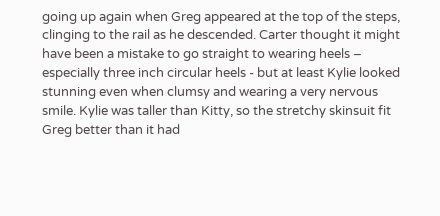going up again when Greg appeared at the top of the steps, clinging to the rail as he descended. Carter thought it might have been a mistake to go straight to wearing heels – especially three inch circular heels - but at least Kylie looked stunning even when clumsy and wearing a very nervous smile. Kylie was taller than Kitty, so the stretchy skinsuit fit Greg better than it had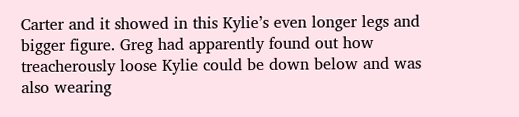Carter and it showed in this Kylie’s even longer legs and bigger figure. Greg had apparently found out how treacherously loose Kylie could be down below and was also wearing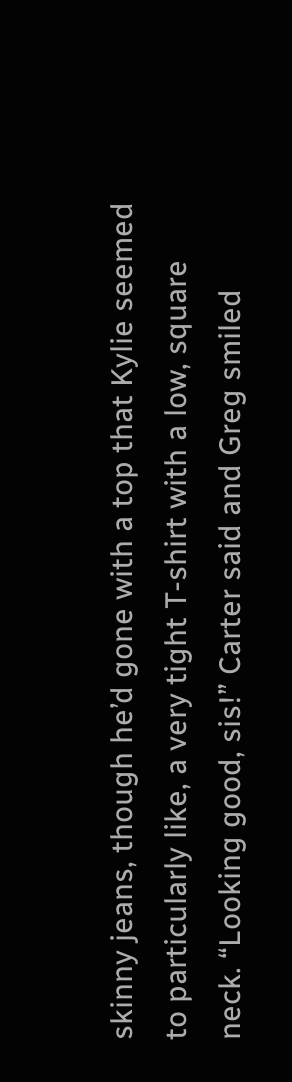skinny jeans, though he’d gone with a top that Kylie seemed to particularly like, a very tight T-shirt with a low, square neck. “Looking good, sis!” Carter said and Greg smiled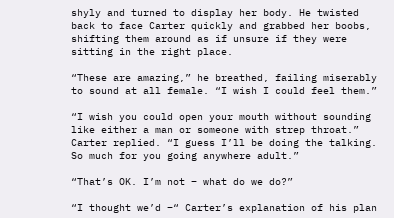shyly and turned to display her body. He twisted back to face Carter quickly and grabbed her boobs, shifting them around as if unsure if they were sitting in the right place.

“These are amazing,” he breathed, failing miserably to sound at all female. “I wish I could feel them.”

“I wish you could open your mouth without sounding like either a man or someone with strep throat.” Carter replied. “I guess I’ll be doing the talking. So much for you going anywhere adult.”

“That’s OK. I’m not – what do we do?”

“I thought we’d –“ Carter’s explanation of his plan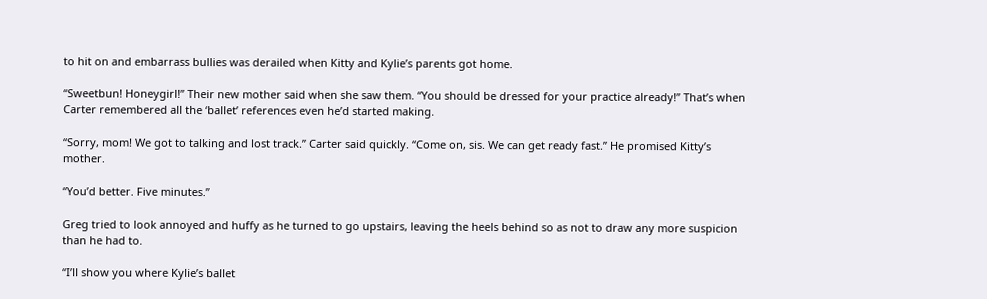to hit on and embarrass bullies was derailed when Kitty and Kylie’s parents got home.

“Sweetbun! Honeygirl!” Their new mother said when she saw them. “You should be dressed for your practice already!” That’s when Carter remembered all the ‘ballet’ references even he’d started making.

“Sorry, mom! We got to talking and lost track.” Carter said quickly. “Come on, sis. We can get ready fast.” He promised Kitty’s mother.

“You’d better. Five minutes.”

Greg tried to look annoyed and huffy as he turned to go upstairs, leaving the heels behind so as not to draw any more suspicion than he had to.

“I’ll show you where Kylie’s ballet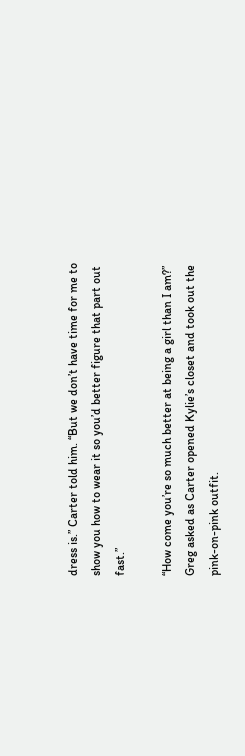dress is.” Carter told him. “But we don’t have time for me to show you how to wear it so you’d better figure that part out fast.”

“How come you’re so much better at being a girl than I am?” Greg asked as Carter opened Kylie’s closet and took out the pink-on-pink outfit.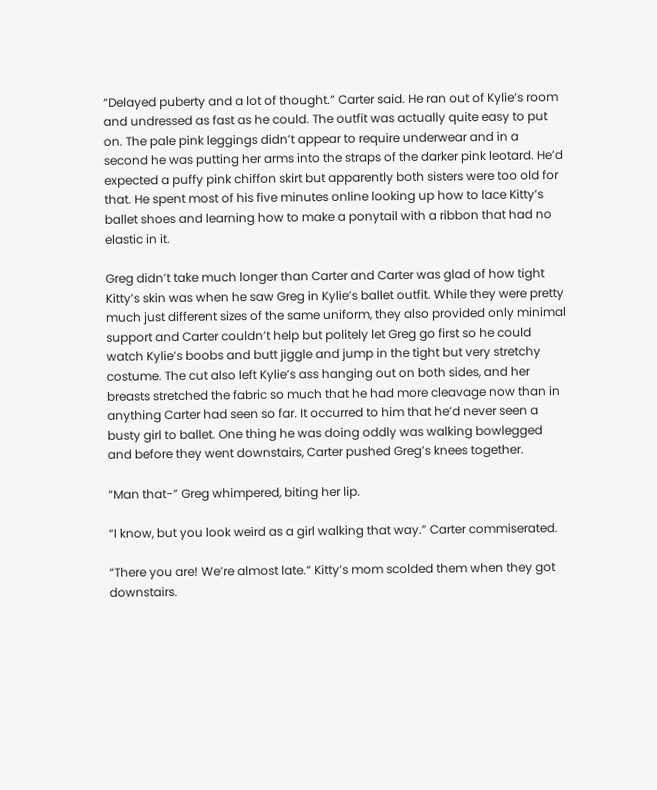“Delayed puberty and a lot of thought.” Carter said. He ran out of Kylie’s room and undressed as fast as he could. The outfit was actually quite easy to put on. The pale pink leggings didn’t appear to require underwear and in a second he was putting her arms into the straps of the darker pink leotard. He’d expected a puffy pink chiffon skirt but apparently both sisters were too old for that. He spent most of his five minutes online looking up how to lace Kitty’s ballet shoes and learning how to make a ponytail with a ribbon that had no elastic in it.

Greg didn’t take much longer than Carter and Carter was glad of how tight Kitty’s skin was when he saw Greg in Kylie’s ballet outfit. While they were pretty much just different sizes of the same uniform, they also provided only minimal support and Carter couldn’t help but politely let Greg go first so he could watch Kylie’s boobs and butt jiggle and jump in the tight but very stretchy costume. The cut also left Kylie’s ass hanging out on both sides, and her breasts stretched the fabric so much that he had more cleavage now than in anything Carter had seen so far. It occurred to him that he’d never seen a busty girl to ballet. One thing he was doing oddly was walking bowlegged and before they went downstairs, Carter pushed Greg’s knees together.

“Man that-” Greg whimpered, biting her lip.

“I know, but you look weird as a girl walking that way.” Carter commiserated.

“There you are! We’re almost late.” Kitty’s mom scolded them when they got downstairs.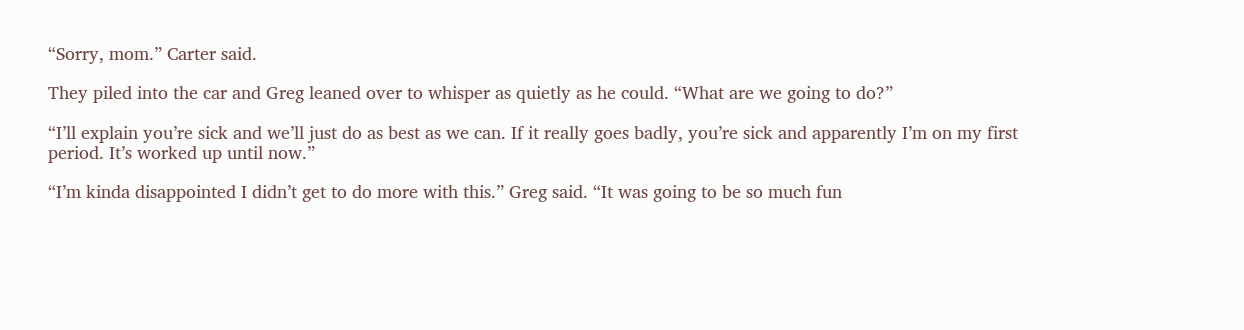“Sorry, mom.” Carter said.

They piled into the car and Greg leaned over to whisper as quietly as he could. “What are we going to do?”

“I’ll explain you’re sick and we’ll just do as best as we can. If it really goes badly, you’re sick and apparently I’m on my first period. It’s worked up until now.”

“I’m kinda disappointed I didn’t get to do more with this.” Greg said. “It was going to be so much fun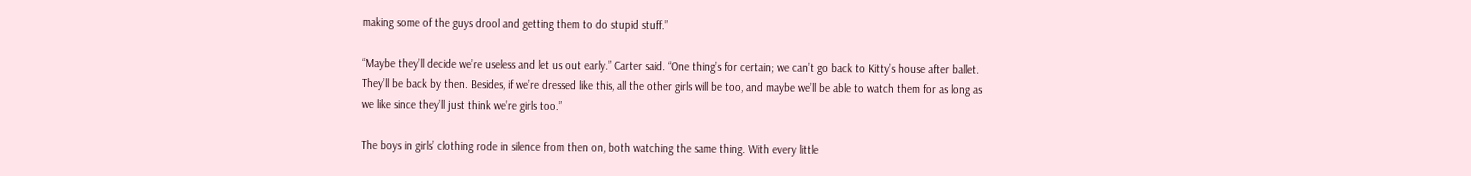making some of the guys drool and getting them to do stupid stuff.”

“Maybe they’ll decide we’re useless and let us out early.” Carter said. “One thing’s for certain; we can’t go back to Kitty’s house after ballet. They’ll be back by then. Besides, if we’re dressed like this, all the other girls will be too, and maybe we’ll be able to watch them for as long as we like since they’ll just think we’re girls too.”

The boys in girls’ clothing rode in silence from then on, both watching the same thing. With every little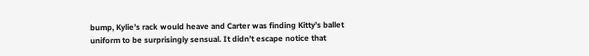bump, Kylie’s rack would heave and Carter was finding Kitty’s ballet uniform to be surprisingly sensual. It didn’t escape notice that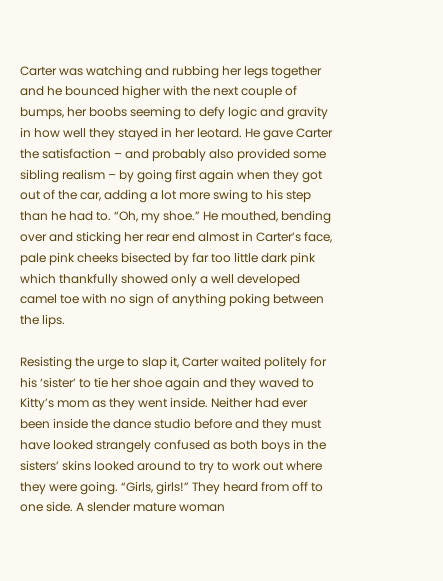Carter was watching and rubbing her legs together and he bounced higher with the next couple of bumps, her boobs seeming to defy logic and gravity in how well they stayed in her leotard. He gave Carter the satisfaction – and probably also provided some sibling realism – by going first again when they got out of the car, adding a lot more swing to his step than he had to. “Oh, my shoe.” He mouthed, bending over and sticking her rear end almost in Carter’s face, pale pink cheeks bisected by far too little dark pink which thankfully showed only a well developed camel toe with no sign of anything poking between the lips.

Resisting the urge to slap it, Carter waited politely for his ‘sister’ to tie her shoe again and they waved to Kitty’s mom as they went inside. Neither had ever been inside the dance studio before and they must have looked strangely confused as both boys in the sisters’ skins looked around to try to work out where they were going. “Girls, girls!” They heard from off to one side. A slender mature woman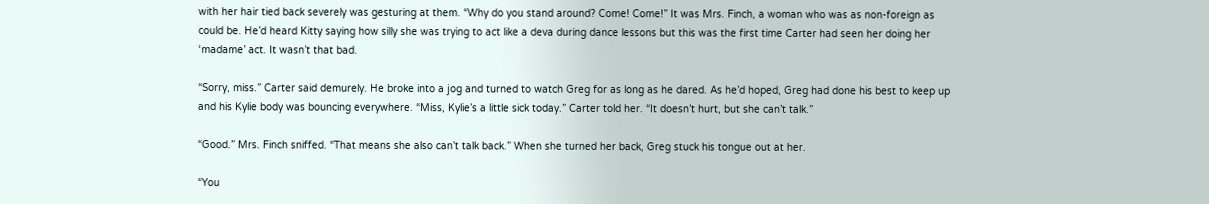with her hair tied back severely was gesturing at them. “Why do you stand around? Come! Come!” It was Mrs. Finch, a woman who was as non-foreign as could be. He’d heard Kitty saying how silly she was trying to act like a deva during dance lessons but this was the first time Carter had seen her doing her ‘madame’ act. It wasn’t that bad.

“Sorry, miss.” Carter said demurely. He broke into a jog and turned to watch Greg for as long as he dared. As he’d hoped, Greg had done his best to keep up and his Kylie body was bouncing everywhere. “Miss, Kylie’s a little sick today.” Carter told her. “It doesn’t hurt, but she can’t talk.”

“Good.” Mrs. Finch sniffed. “That means she also can’t talk back.” When she turned her back, Greg stuck his tongue out at her.

“You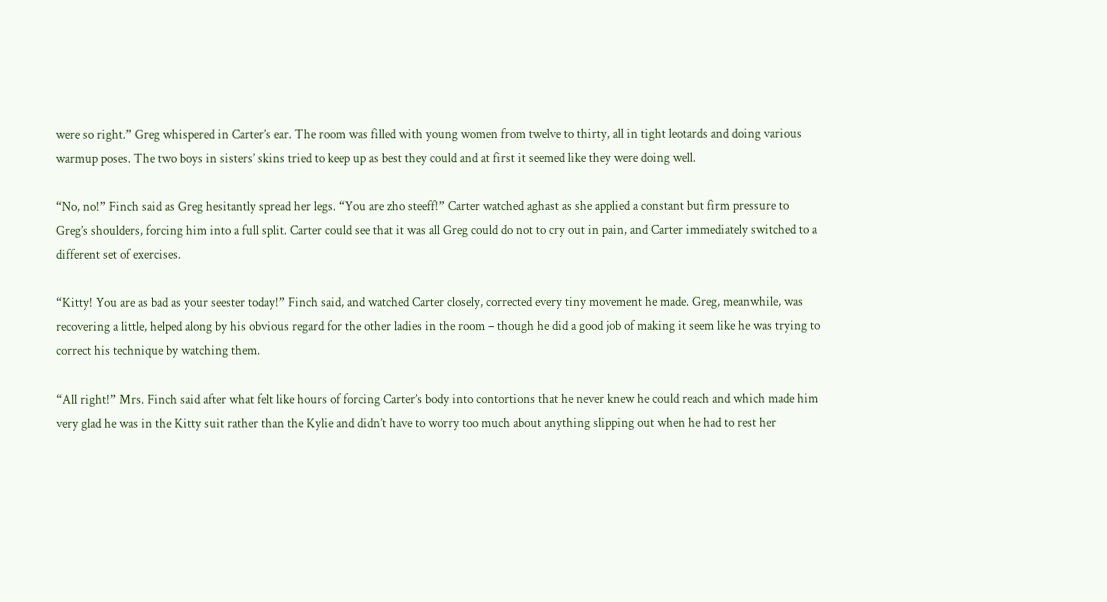were so right.” Greg whispered in Carter’s ear. The room was filled with young women from twelve to thirty, all in tight leotards and doing various warmup poses. The two boys in sisters’ skins tried to keep up as best they could and at first it seemed like they were doing well.

“No, no!” Finch said as Greg hesitantly spread her legs. “You are zho steeff!” Carter watched aghast as she applied a constant but firm pressure to Greg’s shoulders, forcing him into a full split. Carter could see that it was all Greg could do not to cry out in pain, and Carter immediately switched to a different set of exercises.

“Kitty! You are as bad as your seester today!” Finch said, and watched Carter closely, corrected every tiny movement he made. Greg, meanwhile, was recovering a little, helped along by his obvious regard for the other ladies in the room – though he did a good job of making it seem like he was trying to correct his technique by watching them.

“All right!” Mrs. Finch said after what felt like hours of forcing Carter’s body into contortions that he never knew he could reach and which made him very glad he was in the Kitty suit rather than the Kylie and didn’t have to worry too much about anything slipping out when he had to rest her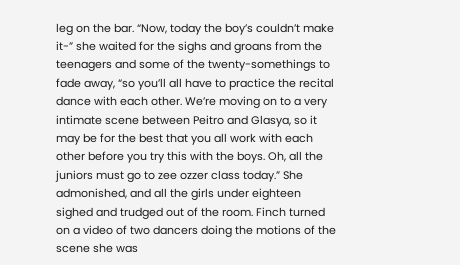leg on the bar. “Now, today the boy’s couldn’t make it-” she waited for the sighs and groans from the teenagers and some of the twenty-somethings to fade away, “so you’ll all have to practice the recital dance with each other. We’re moving on to a very intimate scene between Peitro and Glasya, so it may be for the best that you all work with each other before you try this with the boys. Oh, all the juniors must go to zee ozzer class today.” She admonished, and all the girls under eighteen sighed and trudged out of the room. Finch turned on a video of two dancers doing the motions of the scene she was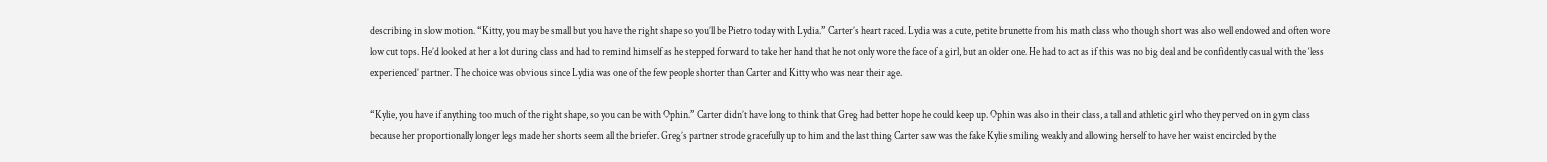describing in slow motion. “Kitty, you may be small but you have the right shape so you’ll be Pietro today with Lydia.” Carter’s heart raced. Lydia was a cute, petite brunette from his math class who though short was also well endowed and often wore low cut tops. He’d looked at her a lot during class and had to remind himself as he stepped forward to take her hand that he not only wore the face of a girl, but an older one. He had to act as if this was no big deal and be confidently casual with the ‘less experienced’ partner. The choice was obvious since Lydia was one of the few people shorter than Carter and Kitty who was near their age.

“Kylie, you have if anything too much of the right shape, so you can be with Ophin.” Carter didn’t have long to think that Greg had better hope he could keep up. Ophin was also in their class, a tall and athletic girl who they perved on in gym class because her proportionally longer legs made her shorts seem all the briefer. Greg’s partner strode gracefully up to him and the last thing Carter saw was the fake Kylie smiling weakly and allowing herself to have her waist encircled by the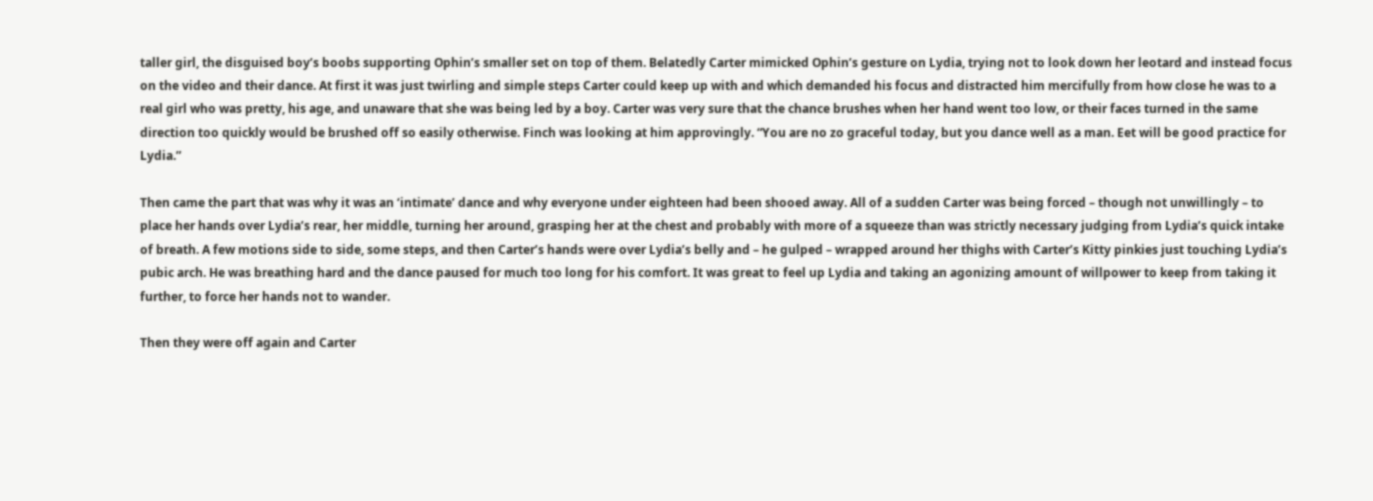taller girl, the disguised boy’s boobs supporting Ophin’s smaller set on top of them. Belatedly Carter mimicked Ophin’s gesture on Lydia, trying not to look down her leotard and instead focus on the video and their dance. At first it was just twirling and simple steps Carter could keep up with and which demanded his focus and distracted him mercifully from how close he was to a real girl who was pretty, his age, and unaware that she was being led by a boy. Carter was very sure that the chance brushes when her hand went too low, or their faces turned in the same direction too quickly would be brushed off so easily otherwise. Finch was looking at him approvingly. “You are no zo graceful today, but you dance well as a man. Eet will be good practice for Lydia.”

Then came the part that was why it was an ‘intimate’ dance and why everyone under eighteen had been shooed away. All of a sudden Carter was being forced – though not unwillingly – to place her hands over Lydia’s rear, her middle, turning her around, grasping her at the chest and probably with more of a squeeze than was strictly necessary judging from Lydia’s quick intake of breath. A few motions side to side, some steps, and then Carter’s hands were over Lydia’s belly and – he gulped – wrapped around her thighs with Carter’s Kitty pinkies just touching Lydia’s pubic arch. He was breathing hard and the dance paused for much too long for his comfort. It was great to feel up Lydia and taking an agonizing amount of willpower to keep from taking it further, to force her hands not to wander.

Then they were off again and Carter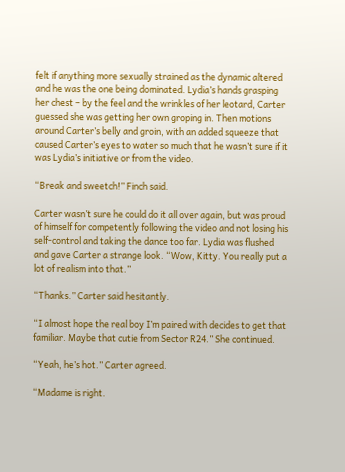felt if anything more sexually strained as the dynamic altered and he was the one being dominated. Lydia’s hands grasping her chest – by the feel and the wrinkles of her leotard, Carter guessed she was getting her own groping in. Then motions around Carter’s belly and groin, with an added squeeze that caused Carter’s eyes to water so much that he wasn’t sure if it was Lydia’s initiative or from the video.

“Break and sweetch!” Finch said.

Carter wasn’t sure he could do it all over again, but was proud of himself for competently following the video and not losing his self-control and taking the dance too far. Lydia was flushed and gave Carter a strange look. “Wow, Kitty. You really put a lot of realism into that.”

“Thanks.” Carter said hesitantly.

“I almost hope the real boy I’m paired with decides to get that familiar. Maybe that cutie from Sector R24.” She continued.

“Yeah, he’s hot.” Carter agreed.

“Madame is right.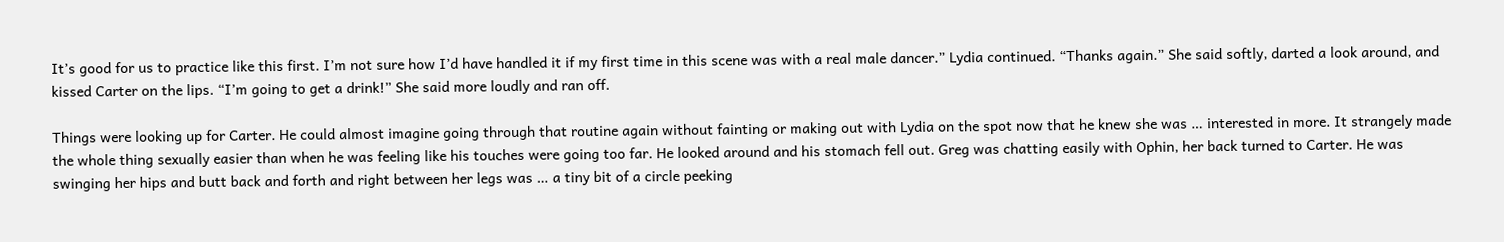It’s good for us to practice like this first. I’m not sure how I’d have handled it if my first time in this scene was with a real male dancer.” Lydia continued. “Thanks again.” She said softly, darted a look around, and kissed Carter on the lips. “I’m going to get a drink!” She said more loudly and ran off.

Things were looking up for Carter. He could almost imagine going through that routine again without fainting or making out with Lydia on the spot now that he knew she was … interested in more. It strangely made the whole thing sexually easier than when he was feeling like his touches were going too far. He looked around and his stomach fell out. Greg was chatting easily with Ophin, her back turned to Carter. He was swinging her hips and butt back and forth and right between her legs was … a tiny bit of a circle peeking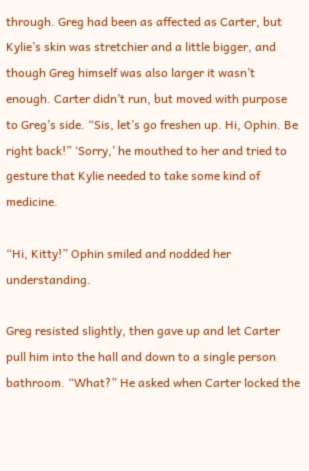through. Greg had been as affected as Carter, but Kylie’s skin was stretchier and a little bigger, and though Greg himself was also larger it wasn’t enough. Carter didn’t run, but moved with purpose to Greg’s side. “Sis, let’s go freshen up. Hi, Ophin. Be right back!” ‘Sorry,’ he mouthed to her and tried to gesture that Kylie needed to take some kind of medicine.

“Hi, Kitty!” Ophin smiled and nodded her understanding.

Greg resisted slightly, then gave up and let Carter pull him into the hall and down to a single person bathroom. “What?” He asked when Carter locked the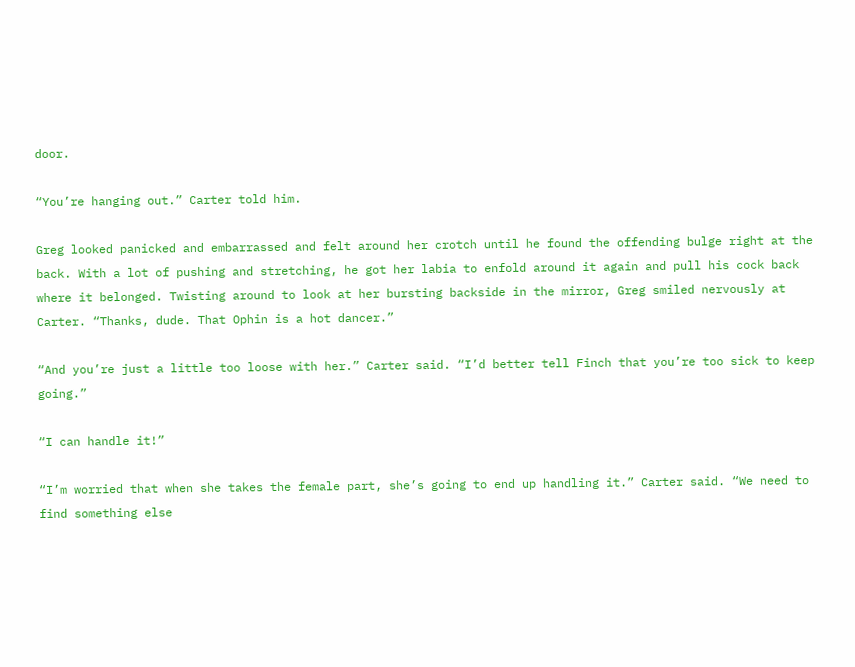door.

“You’re hanging out.” Carter told him.

Greg looked panicked and embarrassed and felt around her crotch until he found the offending bulge right at the back. With a lot of pushing and stretching, he got her labia to enfold around it again and pull his cock back where it belonged. Twisting around to look at her bursting backside in the mirror, Greg smiled nervously at Carter. “Thanks, dude. That Ophin is a hot dancer.”

“And you’re just a little too loose with her.” Carter said. “I’d better tell Finch that you’re too sick to keep going.”

“I can handle it!”

“I’m worried that when she takes the female part, she’s going to end up handling it.” Carter said. “We need to find something else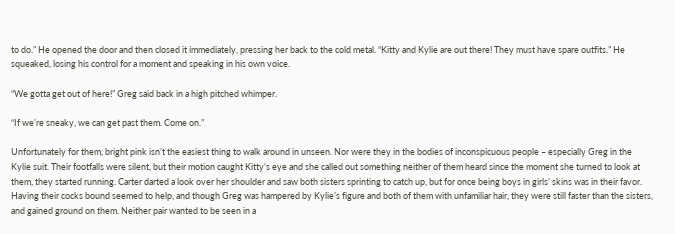to do.” He opened the door and then closed it immediately, pressing her back to the cold metal. “Kitty and Kylie are out there! They must have spare outfits.” He squeaked, losing his control for a moment and speaking in his own voice.

“We gotta get out of here!” Greg said back in a high pitched whimper.

“If we’re sneaky, we can get past them. Come on.”

Unfortunately for them, bright pink isn’t the easiest thing to walk around in unseen. Nor were they in the bodies of inconspicuous people – especially Greg in the Kylie suit. Their footfalls were silent, but their motion caught Kitty’s eye and she called out something neither of them heard since the moment she turned to look at them, they started running. Carter darted a look over her shoulder and saw both sisters sprinting to catch up, but for once being boys in girls’ skins was in their favor. Having their cocks bound seemed to help, and though Greg was hampered by Kylie’s figure and both of them with unfamiliar hair, they were still faster than the sisters, and gained ground on them. Neither pair wanted to be seen in a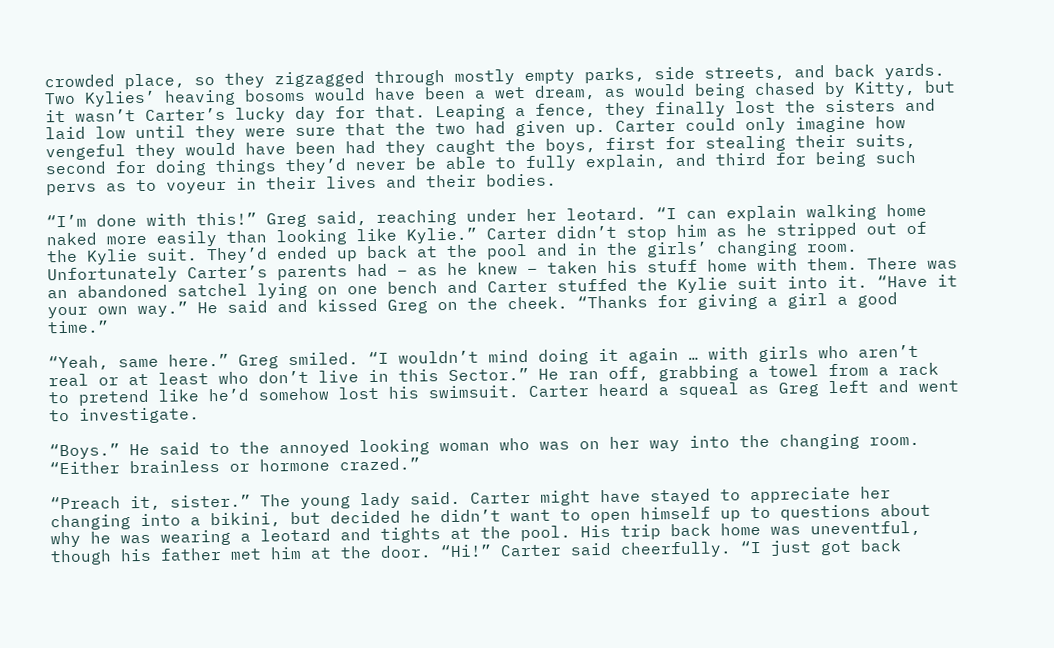crowded place, so they zigzagged through mostly empty parks, side streets, and back yards. Two Kylies’ heaving bosoms would have been a wet dream, as would being chased by Kitty, but it wasn’t Carter’s lucky day for that. Leaping a fence, they finally lost the sisters and laid low until they were sure that the two had given up. Carter could only imagine how vengeful they would have been had they caught the boys, first for stealing their suits, second for doing things they’d never be able to fully explain, and third for being such pervs as to voyeur in their lives and their bodies.

“I’m done with this!” Greg said, reaching under her leotard. “I can explain walking home naked more easily than looking like Kylie.” Carter didn’t stop him as he stripped out of the Kylie suit. They’d ended up back at the pool and in the girls’ changing room. Unfortunately Carter’s parents had – as he knew – taken his stuff home with them. There was an abandoned satchel lying on one bench and Carter stuffed the Kylie suit into it. “Have it your own way.” He said and kissed Greg on the cheek. “Thanks for giving a girl a good time.”

“Yeah, same here.” Greg smiled. “I wouldn’t mind doing it again … with girls who aren’t real or at least who don’t live in this Sector.” He ran off, grabbing a towel from a rack to pretend like he’d somehow lost his swimsuit. Carter heard a squeal as Greg left and went to investigate.

“Boys.” He said to the annoyed looking woman who was on her way into the changing room. “Either brainless or hormone crazed.”

“Preach it, sister.” The young lady said. Carter might have stayed to appreciate her changing into a bikini, but decided he didn’t want to open himself up to questions about why he was wearing a leotard and tights at the pool. His trip back home was uneventful, though his father met him at the door. “Hi!” Carter said cheerfully. “I just got back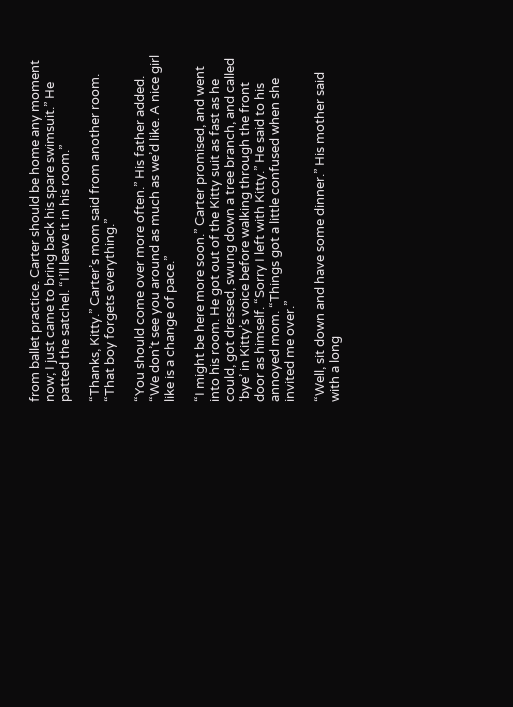from ballet practice. Carter should be home any moment now; I just came to bring back his spare swimsuit.” He patted the satchel. “I’ll leave it in his room.”

“Thanks, Kitty.” Carter’s mom said from another room. “That boy forgets everything.”

“You should come over more often.” His father added. “We don’t see you around as much as we’d like. A nice girl like is a change of pace.”

“I might be here more soon.” Carter promised, and went into his room. He got out of the Kitty suit as fast as he could, got dressed, swung down a tree branch, and called ‘bye’ in Kitty’s voice before walking through the front door as himself. “Sorry I left with Kitty.” He said to his annoyed mom. “Things got a little confused when she invited me over.”

“Well, sit down and have some dinner.” His mother said with a long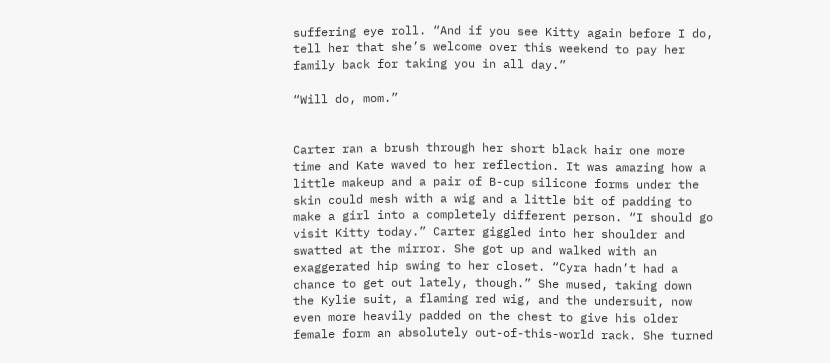suffering eye roll. “And if you see Kitty again before I do, tell her that she’s welcome over this weekend to pay her family back for taking you in all day.”

“Will do, mom.”


Carter ran a brush through her short black hair one more time and Kate waved to her reflection. It was amazing how a little makeup and a pair of B-cup silicone forms under the skin could mesh with a wig and a little bit of padding to make a girl into a completely different person. “I should go visit Kitty today.” Carter giggled into her shoulder and swatted at the mirror. She got up and walked with an exaggerated hip swing to her closet. “Cyra hadn’t had a chance to get out lately, though.” She mused, taking down the Kylie suit, a flaming red wig, and the undersuit, now even more heavily padded on the chest to give his older female form an absolutely out-of-this-world rack. She turned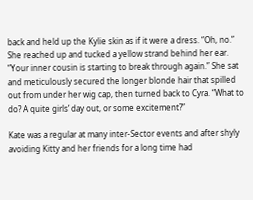back and held up the Kylie skin as if it were a dress. “Oh, no.” She reached up and tucked a yellow strand behind her ear. “Your inner cousin is starting to break through again.” She sat and meticulously secured the longer blonde hair that spilled out from under her wig cap, then turned back to Cyra. “What to do? A quite girls’ day out, or some excitement?”

Kate was a regular at many inter-Sector events and after shyly avoiding Kitty and her friends for a long time had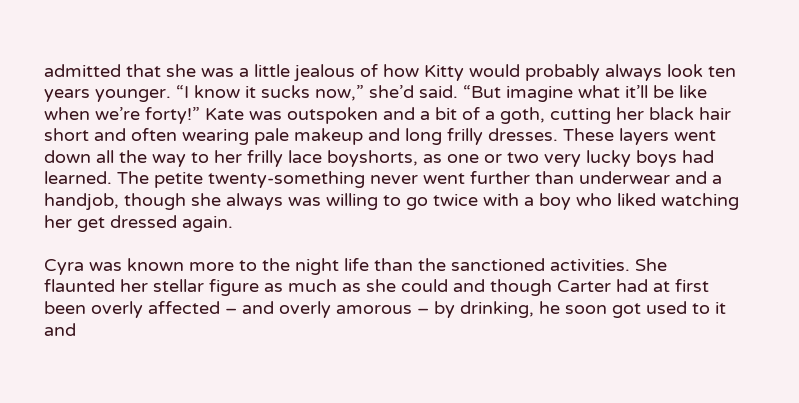admitted that she was a little jealous of how Kitty would probably always look ten years younger. “I know it sucks now,” she’d said. “But imagine what it’ll be like when we’re forty!” Kate was outspoken and a bit of a goth, cutting her black hair short and often wearing pale makeup and long frilly dresses. These layers went down all the way to her frilly lace boyshorts, as one or two very lucky boys had learned. The petite twenty-something never went further than underwear and a handjob, though she always was willing to go twice with a boy who liked watching her get dressed again.

Cyra was known more to the night life than the sanctioned activities. She flaunted her stellar figure as much as she could and though Carter had at first been overly affected – and overly amorous – by drinking, he soon got used to it and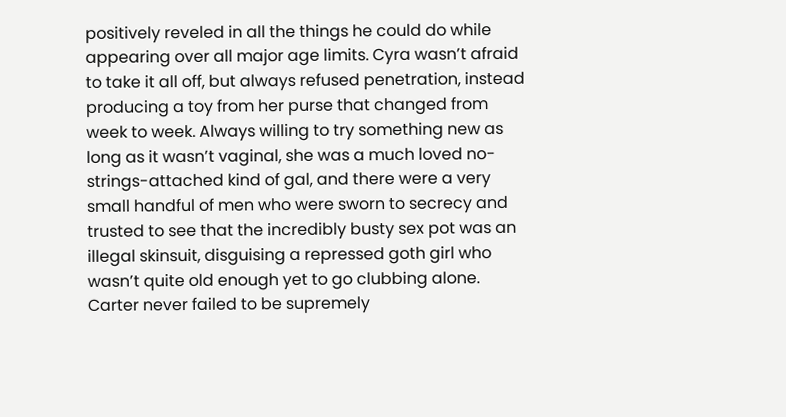positively reveled in all the things he could do while appearing over all major age limits. Cyra wasn’t afraid to take it all off, but always refused penetration, instead producing a toy from her purse that changed from week to week. Always willing to try something new as long as it wasn’t vaginal, she was a much loved no-strings-attached kind of gal, and there were a very small handful of men who were sworn to secrecy and trusted to see that the incredibly busty sex pot was an illegal skinsuit, disguising a repressed goth girl who wasn’t quite old enough yet to go clubbing alone. Carter never failed to be supremely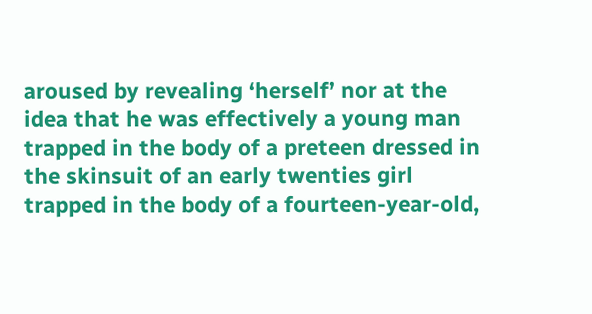aroused by revealing ‘herself’ nor at the idea that he was effectively a young man trapped in the body of a preteen dressed in the skinsuit of an early twenties girl trapped in the body of a fourteen-year-old,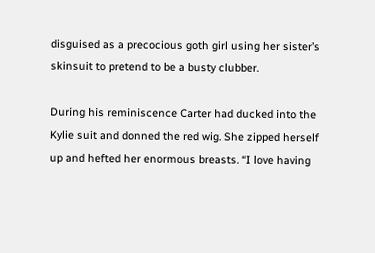disguised as a precocious goth girl using her sister’s skinsuit to pretend to be a busty clubber.

During his reminiscence Carter had ducked into the Kylie suit and donned the red wig. She zipped herself up and hefted her enormous breasts. “I love having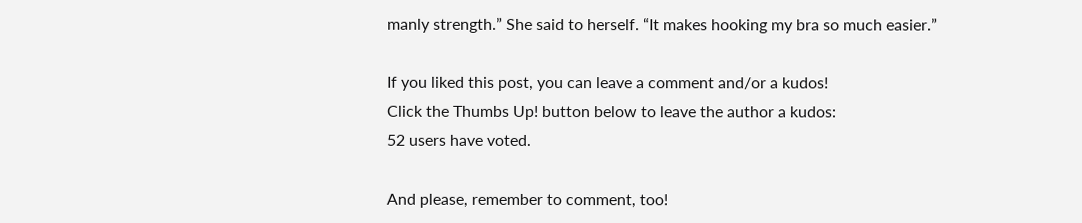manly strength.” She said to herself. “It makes hooking my bra so much easier.”

If you liked this post, you can leave a comment and/or a kudos!
Click the Thumbs Up! button below to leave the author a kudos:
52 users have voted.

And please, remember to comment, too!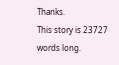Thanks.
This story is 23727 words long.